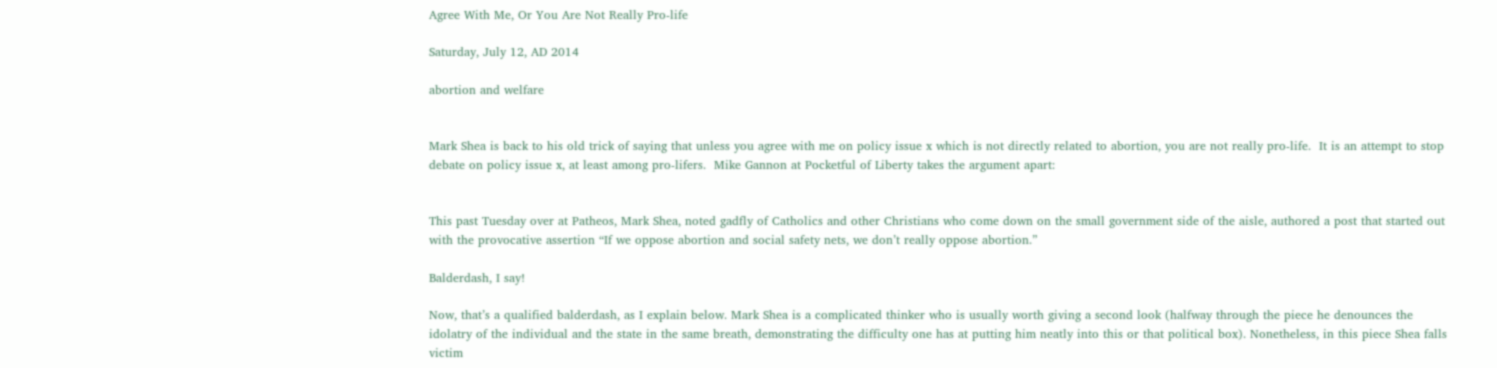Agree With Me, Or You Are Not Really Pro-life

Saturday, July 12, AD 2014

abortion and welfare


Mark Shea is back to his old trick of saying that unless you agree with me on policy issue x which is not directly related to abortion, you are not really pro-life.  It is an attempt to stop debate on policy issue x, at least among pro-lifers.  Mike Gannon at Pocketful of Liberty takes the argument apart:


This past Tuesday over at Patheos, Mark Shea, noted gadfly of Catholics and other Christians who come down on the small government side of the aisle, authored a post that started out with the provocative assertion “If we oppose abortion and social safety nets, we don’t really oppose abortion.”

Balderdash, I say!

Now, that’s a qualified balderdash, as I explain below. Mark Shea is a complicated thinker who is usually worth giving a second look (halfway through the piece he denounces the idolatry of the individual and the state in the same breath, demonstrating the difficulty one has at putting him neatly into this or that political box). Nonetheless, in this piece Shea falls victim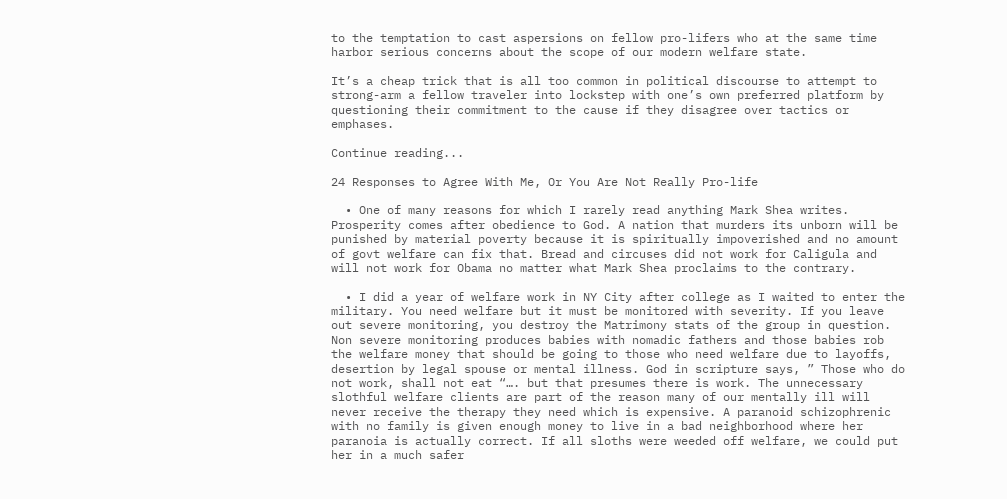to the temptation to cast aspersions on fellow pro-lifers who at the same time harbor serious concerns about the scope of our modern welfare state.

It’s a cheap trick that is all too common in political discourse to attempt to strong-arm a fellow traveler into lockstep with one’s own preferred platform by questioning their commitment to the cause if they disagree over tactics or emphases.

Continue reading...

24 Responses to Agree With Me, Or You Are Not Really Pro-life

  • One of many reasons for which I rarely read anything Mark Shea writes. Prosperity comes after obedience to God. A nation that murders its unborn will be punished by material poverty because it is spiritually impoverished and no amount of govt welfare can fix that. Bread and circuses did not work for Caligula and will not work for Obama no matter what Mark Shea proclaims to the contrary.

  • I did a year of welfare work in NY City after college as I waited to enter the military. You need welfare but it must be monitored with severity. If you leave out severe monitoring, you destroy the Matrimony stats of the group in question. Non severe monitoring produces babies with nomadic fathers and those babies rob the welfare money that should be going to those who need welfare due to layoffs, desertion by legal spouse or mental illness. God in scripture says, ” Those who do not work, shall not eat “…. but that presumes there is work. The unnecessary slothful welfare clients are part of the reason many of our mentally ill will never receive the therapy they need which is expensive. A paranoid schizophrenic with no family is given enough money to live in a bad neighborhood where her paranoia is actually correct. If all sloths were weeded off welfare, we could put her in a much safer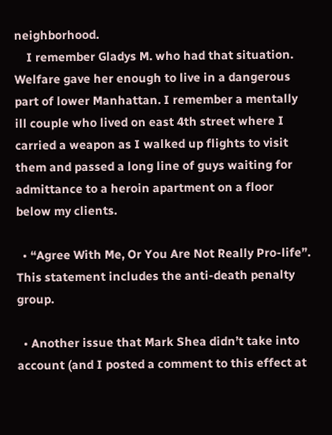neighborhood.
    I remember Gladys M. who had that situation. Welfare gave her enough to live in a dangerous part of lower Manhattan. I remember a mentally ill couple who lived on east 4th street where I carried a weapon as I walked up flights to visit them and passed a long line of guys waiting for admittance to a heroin apartment on a floor below my clients.

  • “Agree With Me, Or You Are Not Really Pro-life”. This statement includes the anti-death penalty group.

  • Another issue that Mark Shea didn’t take into account (and I posted a comment to this effect at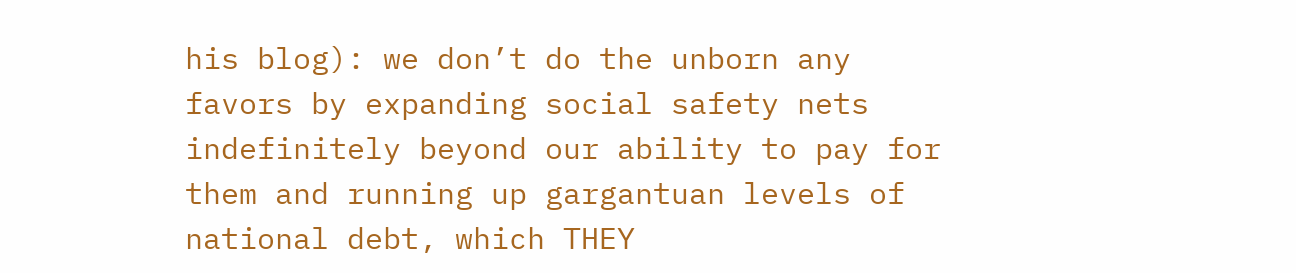his blog): we don’t do the unborn any favors by expanding social safety nets indefinitely beyond our ability to pay for them and running up gargantuan levels of national debt, which THEY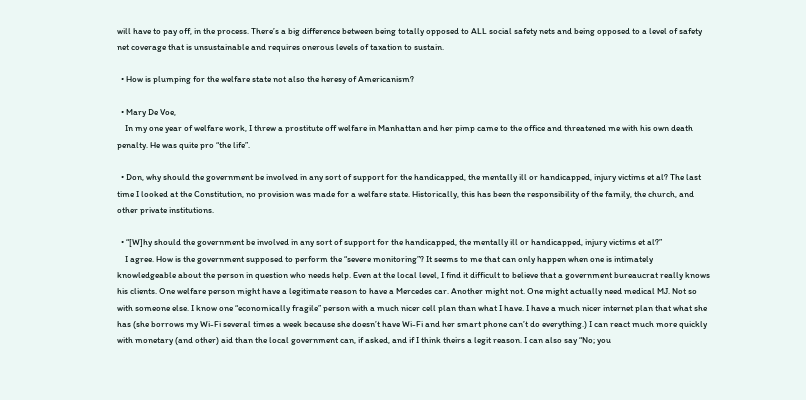will have to pay off, in the process. There’s a big difference between being totally opposed to ALL social safety nets and being opposed to a level of safety net coverage that is unsustainable and requires onerous levels of taxation to sustain.

  • How is plumping for the welfare state not also the heresy of Americanism?

  • Mary De Voe,
    In my one year of welfare work, I threw a prostitute off welfare in Manhattan and her pimp came to the office and threatened me with his own death penalty. He was quite pro “the life”.

  • Don, why should the government be involved in any sort of support for the handicapped, the mentally ill or handicapped, injury victims et al? The last time I looked at the Constitution, no provision was made for a welfare state. Historically, this has been the responsibility of the family, the church, and other private institutions.

  • “[W]hy should the government be involved in any sort of support for the handicapped, the mentally ill or handicapped, injury victims et al?”
    I agree. How is the government supposed to perform the “severe monitoring”? It seems to me that can only happen when one is intimately knowledgeable about the person in question who needs help. Even at the local level, I find it difficult to believe that a government bureaucrat really knows his clients. One welfare person might have a legitimate reason to have a Mercedes car. Another might not. One might actually need medical MJ. Not so with someone else. I know one “economically fragile” person with a much nicer cell plan than what I have. I have a much nicer internet plan that what she has (she borrows my Wi-Fi several times a week because she doesn’t have Wi-Fi and her smart phone can’t do everything.) I can react much more quickly with monetary (and other) aid than the local government can, if asked, and if I think theirs a legit reason. I can also say “No; you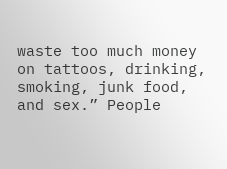waste too much money on tattoos, drinking, smoking, junk food, and sex.” People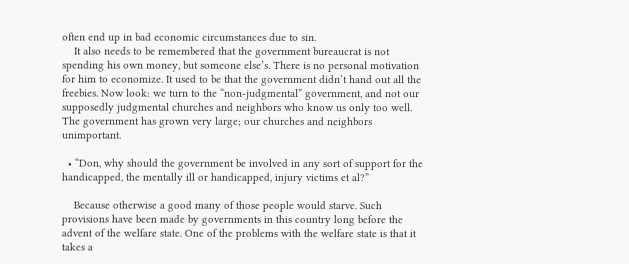often end up in bad economic circumstances due to sin.
    It also needs to be remembered that the government bureaucrat is not spending his own money, but someone else’s. There is no personal motivation for him to economize. It used to be that the government didn’t hand out all the freebies. Now look: we turn to the “non-judgmental” government, and not our supposedly judgmental churches and neighbors who know us only too well. The government has grown very large; our churches and neighbors unimportant.

  • “Don, why should the government be involved in any sort of support for the handicapped, the mentally ill or handicapped, injury victims et al?”

    Because otherwise a good many of those people would starve. Such provisions have been made by governments in this country long before the advent of the welfare state. One of the problems with the welfare state is that it takes a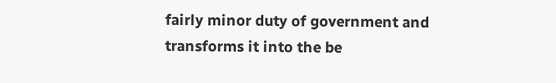fairly minor duty of government and transforms it into the be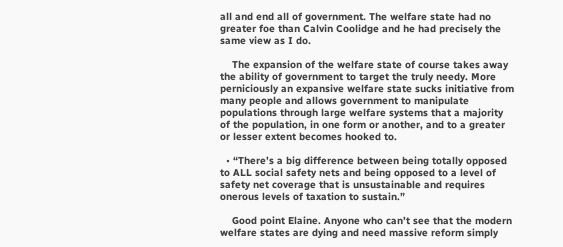all and end all of government. The welfare state had no greater foe than Calvin Coolidge and he had precisely the same view as I do.

    The expansion of the welfare state of course takes away the ability of government to target the truly needy. More perniciously an expansive welfare state sucks initiative from many people and allows government to manipulate populations through large welfare systems that a majority of the population, in one form or another, and to a greater or lesser extent becomes hooked to.

  • “There’s a big difference between being totally opposed to ALL social safety nets and being opposed to a level of safety net coverage that is unsustainable and requires onerous levels of taxation to sustain.”

    Good point Elaine. Anyone who can’t see that the modern welfare states are dying and need massive reform simply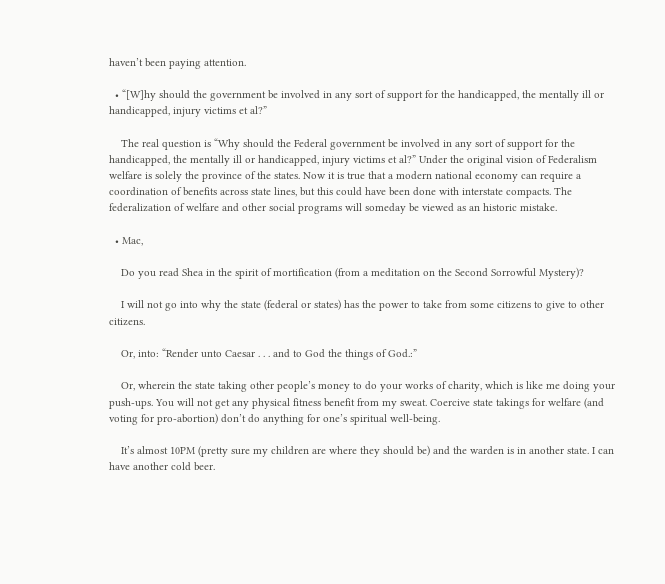haven’t been paying attention.

  • “[W]hy should the government be involved in any sort of support for the handicapped, the mentally ill or handicapped, injury victims et al?”

    The real question is “Why should the Federal government be involved in any sort of support for the handicapped, the mentally ill or handicapped, injury victims et al?” Under the original vision of Federalism welfare is solely the province of the states. Now it is true that a modern national economy can require a coordination of benefits across state lines, but this could have been done with interstate compacts. The federalization of welfare and other social programs will someday be viewed as an historic mistake.

  • Mac,

    Do you read Shea in the spirit of mortification (from a meditation on the Second Sorrowful Mystery)?

    I will not go into why the state (federal or states) has the power to take from some citizens to give to other citizens.

    Or, into: “Render unto Caesar . . . and to God the things of God.:”

    Or, wherein the state taking other people’s money to do your works of charity, which is like me doing your push-ups. You will not get any physical fitness benefit from my sweat. Coercive state takings for welfare (and voting for pro-abortion) don’t do anything for one’s spiritual well-being.

    It’s almost 10PM (pretty sure my children are where they should be) and the warden is in another state. I can have another cold beer.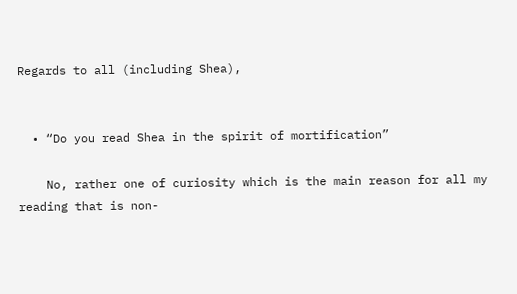Regards to all (including Shea),


  • “Do you read Shea in the spirit of mortification”

    No, rather one of curiosity which is the main reason for all my reading that is non-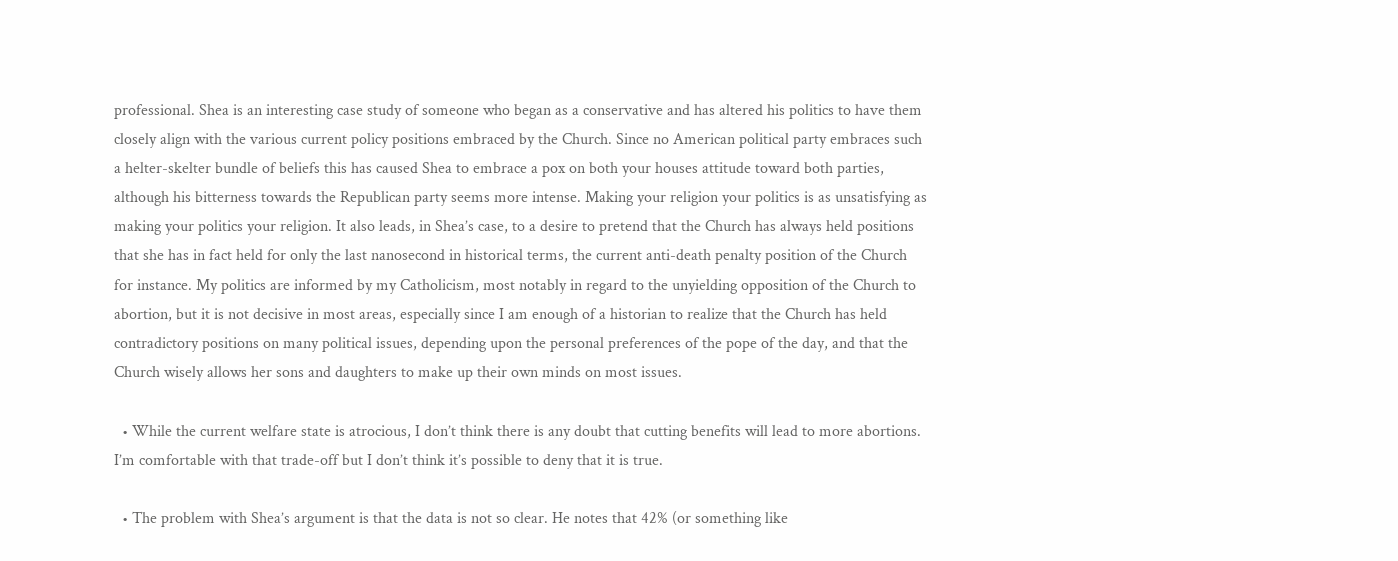professional. Shea is an interesting case study of someone who began as a conservative and has altered his politics to have them closely align with the various current policy positions embraced by the Church. Since no American political party embraces such a helter-skelter bundle of beliefs this has caused Shea to embrace a pox on both your houses attitude toward both parties, although his bitterness towards the Republican party seems more intense. Making your religion your politics is as unsatisfying as making your politics your religion. It also leads, in Shea’s case, to a desire to pretend that the Church has always held positions that she has in fact held for only the last nanosecond in historical terms, the current anti-death penalty position of the Church for instance. My politics are informed by my Catholicism, most notably in regard to the unyielding opposition of the Church to abortion, but it is not decisive in most areas, especially since I am enough of a historian to realize that the Church has held contradictory positions on many political issues, depending upon the personal preferences of the pope of the day, and that the Church wisely allows her sons and daughters to make up their own minds on most issues.

  • While the current welfare state is atrocious, I don’t think there is any doubt that cutting benefits will lead to more abortions. I’m comfortable with that trade-off but I don’t think it’s possible to deny that it is true.

  • The problem with Shea’s argument is that the data is not so clear. He notes that 42% (or something like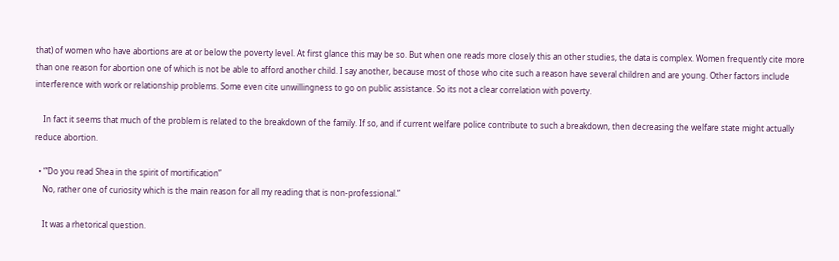that) of women who have abortions are at or below the poverty level. At first glance this may be so. But when one reads more closely this an other studies, the data is complex. Women frequently cite more than one reason for abortion one of which is not be able to afford another child. I say another, because most of those who cite such a reason have several children and are young. Other factors include interference with work or relationship problems. Some even cite unwillingness to go on public assistance. So its not a clear correlation with poverty.

    In fact it seems that much of the problem is related to the breakdown of the family. If so, and if current welfare police contribute to such a breakdown, then decreasing the welfare state might actually reduce abortion.

  • “‘Do you read Shea in the spirit of mortification”
    No, rather one of curiosity which is the main reason for all my reading that is non-professional.”

    It was a rhetorical question.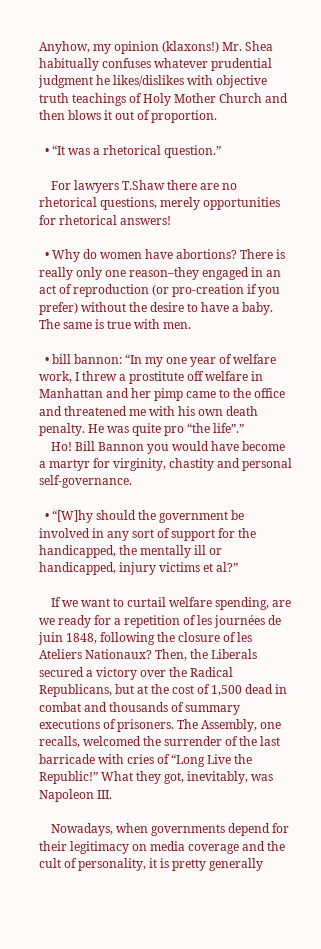Anyhow, my opinion (klaxons!) Mr. Shea habitually confuses whatever prudential judgment he likes/dislikes with objective truth teachings of Holy Mother Church and then blows it out of proportion.

  • “It was a rhetorical question.”

    For lawyers T.Shaw there are no rhetorical questions, merely opportunities for rhetorical answers!

  • Why do women have abortions? There is really only one reason–they engaged in an act of reproduction (or pro-creation if you prefer) without the desire to have a baby. The same is true with men.

  • bill bannon: “In my one year of welfare work, I threw a prostitute off welfare in Manhattan and her pimp came to the office and threatened me with his own death penalty. He was quite pro “the life”.”
    Ho! Bill Bannon you would have become a martyr for virginity, chastity and personal self-governance.

  • “[W]hy should the government be involved in any sort of support for the handicapped, the mentally ill or handicapped, injury victims et al?”

    If we want to curtail welfare spending, are we ready for a repetition of les journées de juin 1848, following the closure of les Ateliers Nationaux? Then, the Liberals secured a victory over the Radical Republicans, but at the cost of 1,500 dead in combat and thousands of summary executions of prisoners. The Assembly, one recalls, welcomed the surrender of the last barricade with cries of “Long Live the Republic!” What they got, inevitably, was Napoleon III.

    Nowadays, when governments depend for their legitimacy on media coverage and the cult of personality, it is pretty generally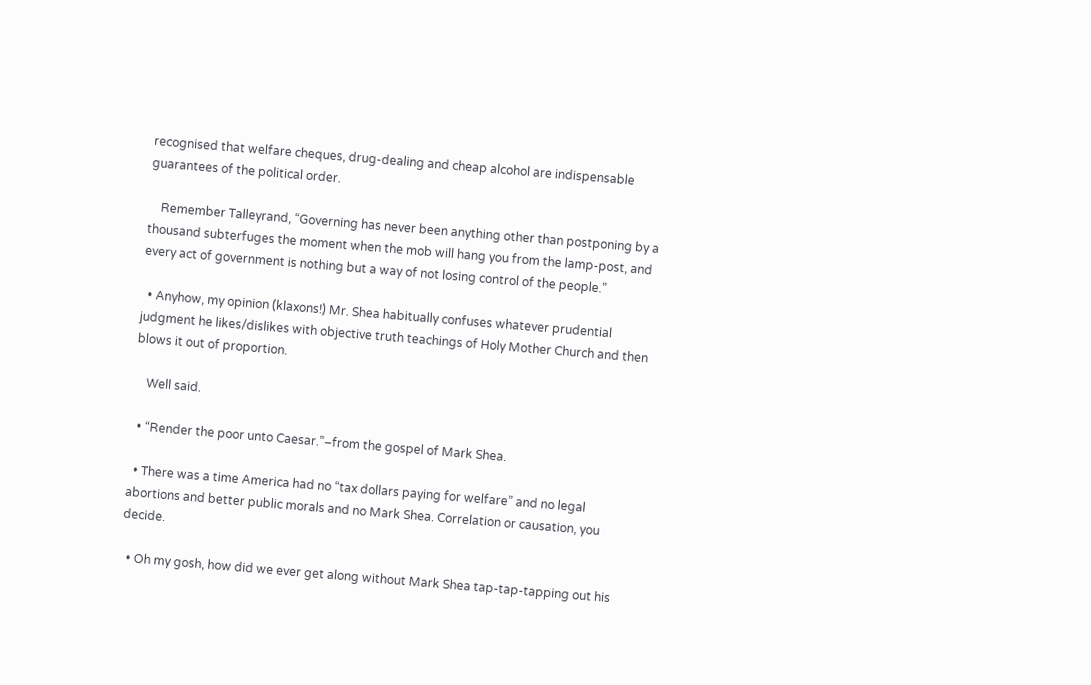recognised that welfare cheques, drug-dealing and cheap alcohol are indispensable guarantees of the political order.

    Remember Talleyrand, “Governing has never been anything other than postponing by a thousand subterfuges the moment when the mob will hang you from the lamp-post, and every act of government is nothing but a way of not losing control of the people.”

  • Anyhow, my opinion (klaxons!) Mr. Shea habitually confuses whatever prudential judgment he likes/dislikes with objective truth teachings of Holy Mother Church and then blows it out of proportion.

    Well said.

  • “Render the poor unto Caesar.”–from the gospel of Mark Shea.

  • There was a time America had no “tax dollars paying for welfare” and no legal abortions and better public morals and no Mark Shea. Correlation or causation, you decide.

  • Oh my gosh, how did we ever get along without Mark Shea tap-tap-tapping out his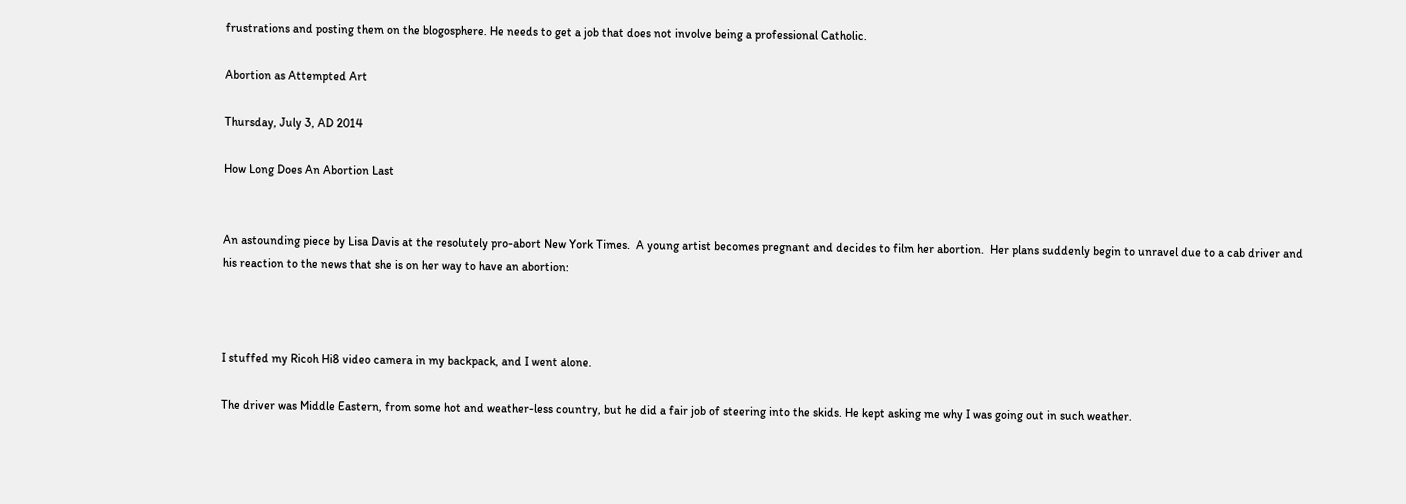frustrations and posting them on the blogosphere. He needs to get a job that does not involve being a professional Catholic.

Abortion as Attempted Art

Thursday, July 3, AD 2014

How Long Does An Abortion Last


An astounding piece by Lisa Davis at the resolutely pro-abort New York Times.  A young artist becomes pregnant and decides to film her abortion.  Her plans suddenly begin to unravel due to a cab driver and his reaction to the news that she is on her way to have an abortion:



I stuffed my Ricoh Hi8 video camera in my backpack, and I went alone.

The driver was Middle Eastern, from some hot and weather-less country, but he did a fair job of steering into the skids. He kept asking me why I was going out in such weather.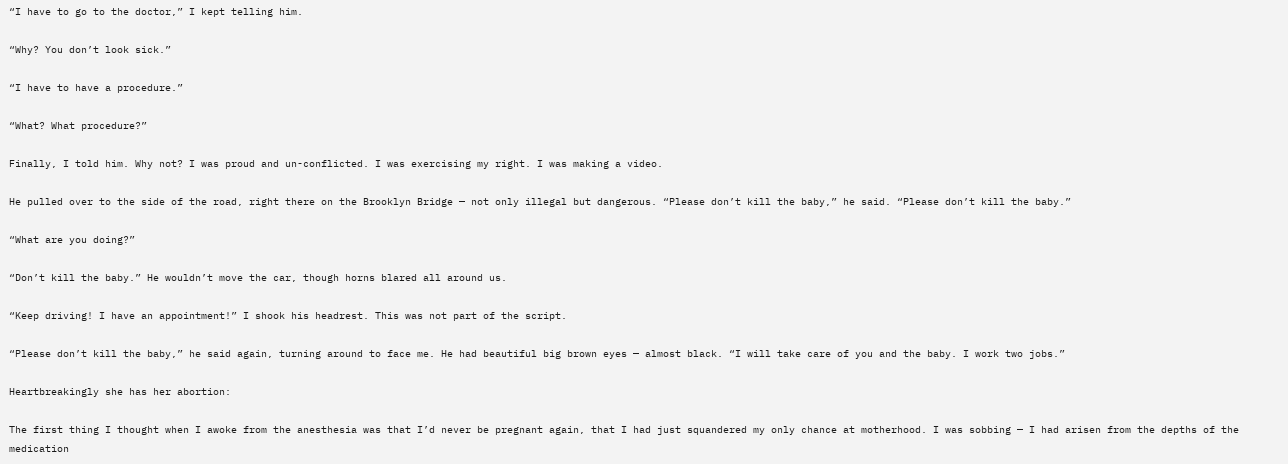“I have to go to the doctor,” I kept telling him.

“Why? You don’t look sick.”

“I have to have a procedure.”

“What? What procedure?”

Finally, I told him. Why not? I was proud and un-conflicted. I was exercising my right. I was making a video.

He pulled over to the side of the road, right there on the Brooklyn Bridge — not only illegal but dangerous. “Please don’t kill the baby,” he said. “Please don’t kill the baby.”

“What are you doing?”

“Don’t kill the baby.” He wouldn’t move the car, though horns blared all around us.

“Keep driving! I have an appointment!” I shook his headrest. This was not part of the script.

“Please don’t kill the baby,” he said again, turning around to face me. He had beautiful big brown eyes — almost black. “I will take care of you and the baby. I work two jobs.”

Heartbreakingly she has her abortion:

The first thing I thought when I awoke from the anesthesia was that I’d never be pregnant again, that I had just squandered my only chance at motherhood. I was sobbing — I had arisen from the depths of the medication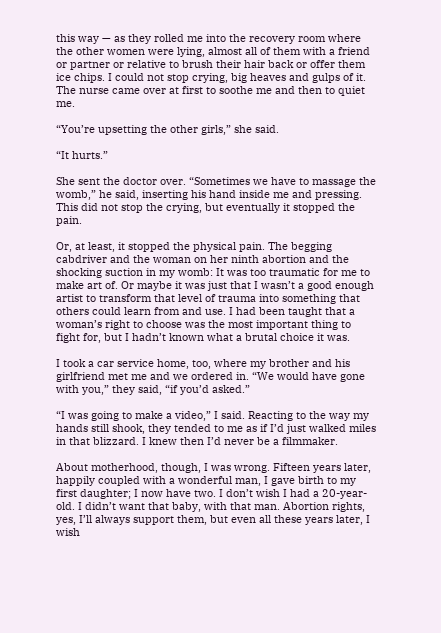this way — as they rolled me into the recovery room where the other women were lying, almost all of them with a friend or partner or relative to brush their hair back or offer them ice chips. I could not stop crying, big heaves and gulps of it. The nurse came over at first to soothe me and then to quiet me.

“You’re upsetting the other girls,” she said.

“It hurts.”

She sent the doctor over. “Sometimes we have to massage the womb,” he said, inserting his hand inside me and pressing. This did not stop the crying, but eventually it stopped the pain.

Or, at least, it stopped the physical pain. The begging cabdriver and the woman on her ninth abortion and the shocking suction in my womb: It was too traumatic for me to make art of. Or maybe it was just that I wasn’t a good enough artist to transform that level of trauma into something that others could learn from and use. I had been taught that a woman’s right to choose was the most important thing to fight for, but I hadn’t known what a brutal choice it was.

I took a car service home, too, where my brother and his girlfriend met me and we ordered in. “We would have gone with you,” they said, “if you’d asked.”

“I was going to make a video,” I said. Reacting to the way my hands still shook, they tended to me as if I’d just walked miles in that blizzard. I knew then I’d never be a filmmaker.

About motherhood, though, I was wrong. Fifteen years later, happily coupled with a wonderful man, I gave birth to my first daughter; I now have two. I don’t wish I had a 20-year-old. I didn’t want that baby, with that man. Abortion rights, yes, I’ll always support them, but even all these years later, I wish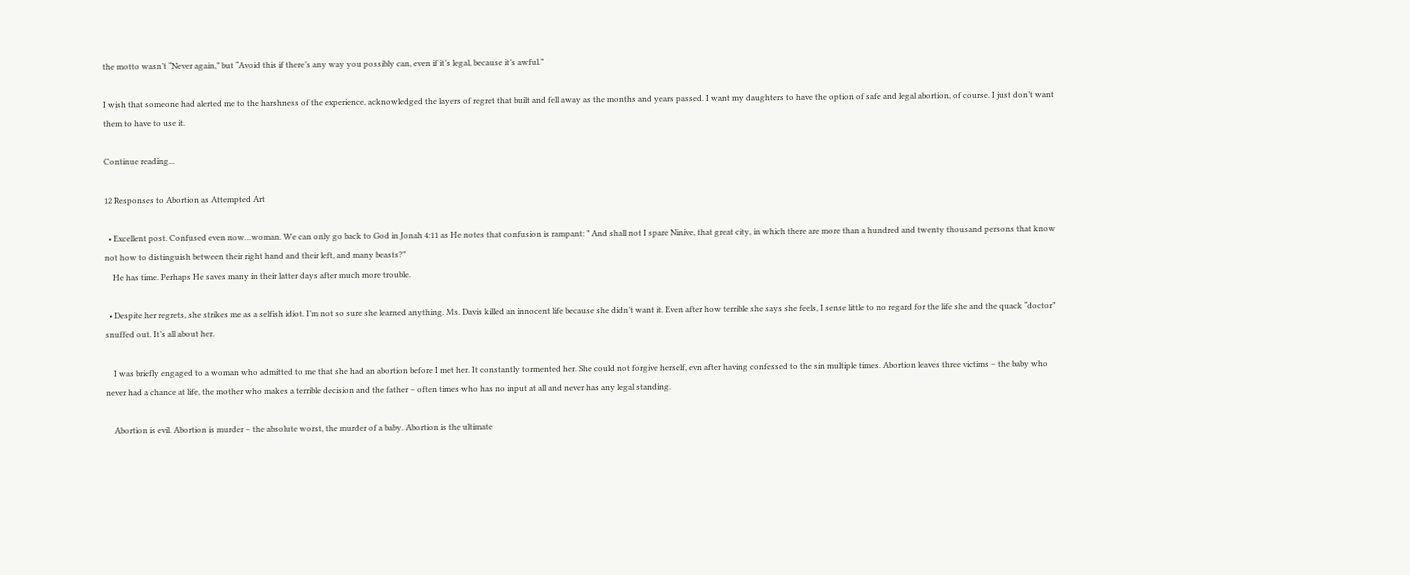the motto wasn’t “Never again,” but “Avoid this if there’s any way you possibly can, even if it’s legal, because it’s awful.”

I wish that someone had alerted me to the harshness of the experience, acknowledged the layers of regret that built and fell away as the months and years passed. I want my daughters to have the option of safe and legal abortion, of course. I just don’t want them to have to use it.

Continue reading...

12 Responses to Abortion as Attempted Art

  • Excellent post. Confused even now…woman. We can only go back to God in Jonah 4:11 as He notes that confusion is rampant: ” And shall not I spare Ninive, that great city, in which there are more than a hundred and twenty thousand persons that know not how to distinguish between their right hand and their left, and many beasts?”
    He has time. Perhaps He saves many in their latter days after much more trouble.

  • Despite her regrets, she strikes me as a selfish idiot. I’m not so sure she learned anything. Ms. Davis killed an innocent life because she didn’t want it. Even after how terrible she says she feels, I sense little to no regard for the life she and the quack “doctor” snuffed out. It’s all about her.

    I was briefly engaged to a woman who admitted to me that she had an abortion before I met her. It constantly tormented her. She could not forgive herself, evn after having confessed to the sin multiple times. Abortion leaves three victims – the baby who never had a chance at life, the mother who makes a terrible decision and the father – often times who has no input at all and never has any legal standing.

    Abortion is evil. Abortion is murder – the absolute worst, the murder of a baby. Abortion is the ultimate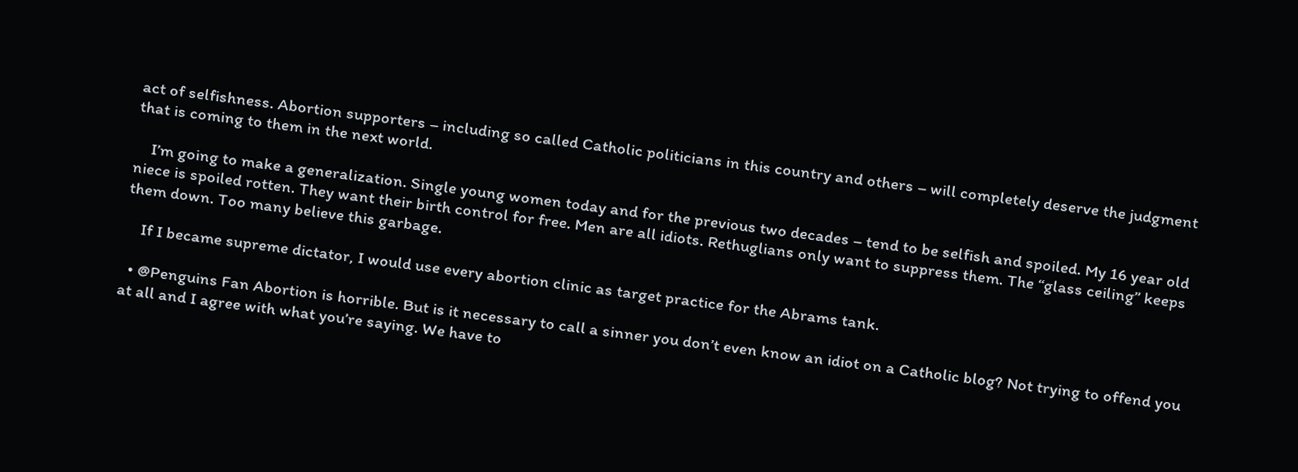act of selfishness. Abortion supporters – including so called Catholic politicians in this country and others – will completely deserve the judgment that is coming to them in the next world.

    I’m going to make a generalization. Single young women today and for the previous two decades – tend to be selfish and spoiled. My 16 year old niece is spoiled rotten. They want their birth control for free. Men are all idiots. Rethuglians only want to suppress them. The “glass ceiling” keeps them down. Too many believe this garbage.

    If I became supreme dictator, I would use every abortion clinic as target practice for the Abrams tank.

  • @Penguins Fan Abortion is horrible. But is it necessary to call a sinner you don’t even know an idiot on a Catholic blog? Not trying to offend you at all and I agree with what you’re saying. We have to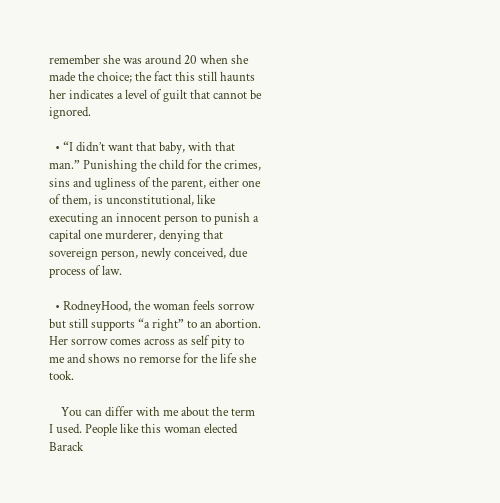remember she was around 20 when she made the choice; the fact this still haunts her indicates a level of guilt that cannot be ignored.

  • “I didn’t want that baby, with that man.” Punishing the child for the crimes, sins and ugliness of the parent, either one of them, is unconstitutional, like executing an innocent person to punish a capital one murderer, denying that sovereign person, newly conceived, due process of law.

  • RodneyHood, the woman feels sorrow but still supports “a right” to an abortion. Her sorrow comes across as self pity to me and shows no remorse for the life she took.

    You can differ with me about the term I used. People like this woman elected Barack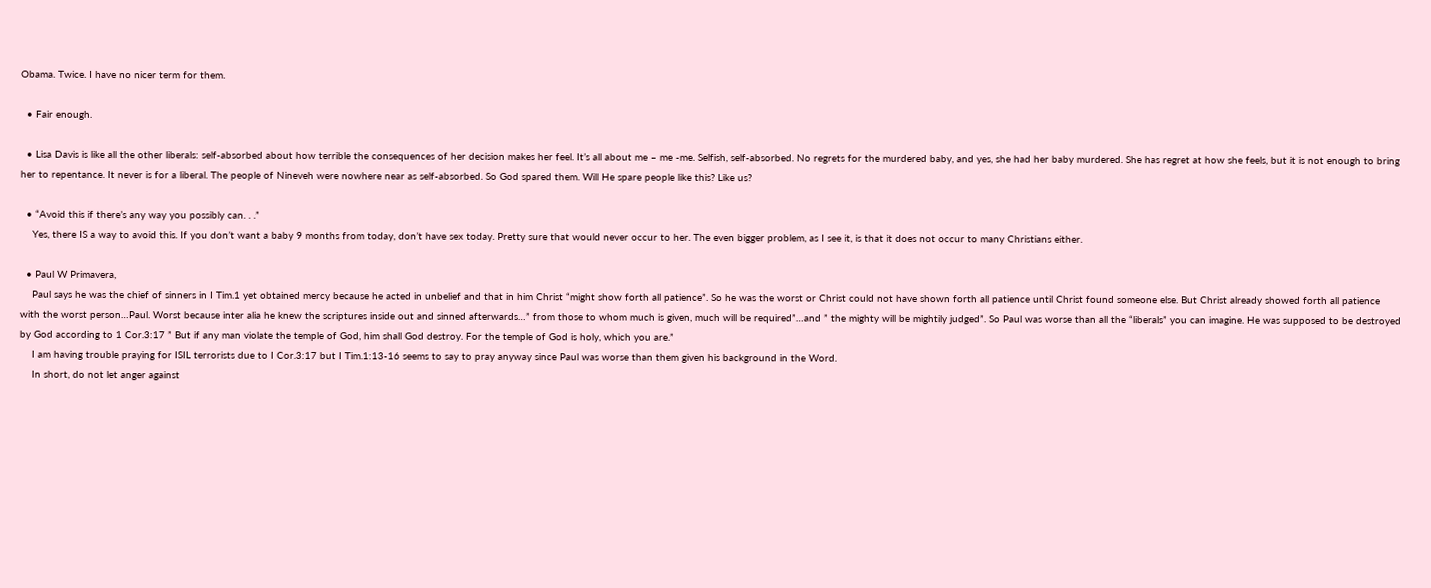Obama. Twice. I have no nicer term for them.

  • Fair enough.

  • Lisa Davis is like all the other liberals: self-absorbed about how terrible the consequences of her decision makes her feel. It’s all about me – me -me. Selfish, self-absorbed. No regrets for the murdered baby, and yes, she had her baby murdered. She has regret at how she feels, but it is not enough to bring her to repentance. It never is for a liberal. The people of Nineveh were nowhere near as self-absorbed. So God spared them. Will He spare people like this? Like us?

  • “Avoid this if there’s any way you possibly can. . .”
    Yes, there IS a way to avoid this. If you don’t want a baby 9 months from today, don’t have sex today. Pretty sure that would never occur to her. The even bigger problem, as I see it, is that it does not occur to many Christians either.

  • Paul W Primavera,
    Paul says he was the chief of sinners in I Tim.1 yet obtained mercy because he acted in unbelief and that in him Christ “might show forth all patience”. So he was the worst or Christ could not have shown forth all patience until Christ found someone else. But Christ already showed forth all patience with the worst person…Paul. Worst because inter alia he knew the scriptures inside out and sinned afterwards…” from those to whom much is given, much will be required”…and ” the mighty will be mightily judged”. So Paul was worse than all the “liberals” you can imagine. He was supposed to be destroyed by God according to 1 Cor.3:17 ” But if any man violate the temple of God, him shall God destroy. For the temple of God is holy, which you are.”
    I am having trouble praying for ISIL terrorists due to I Cor.3:17 but I Tim.1:13-16 seems to say to pray anyway since Paul was worse than them given his background in the Word.
    In short, do not let anger against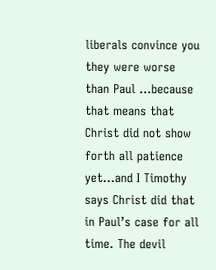liberals convince you they were worse than Paul …because that means that Christ did not show forth all patience yet…and I Timothy says Christ did that in Paul’s case for all time. The devil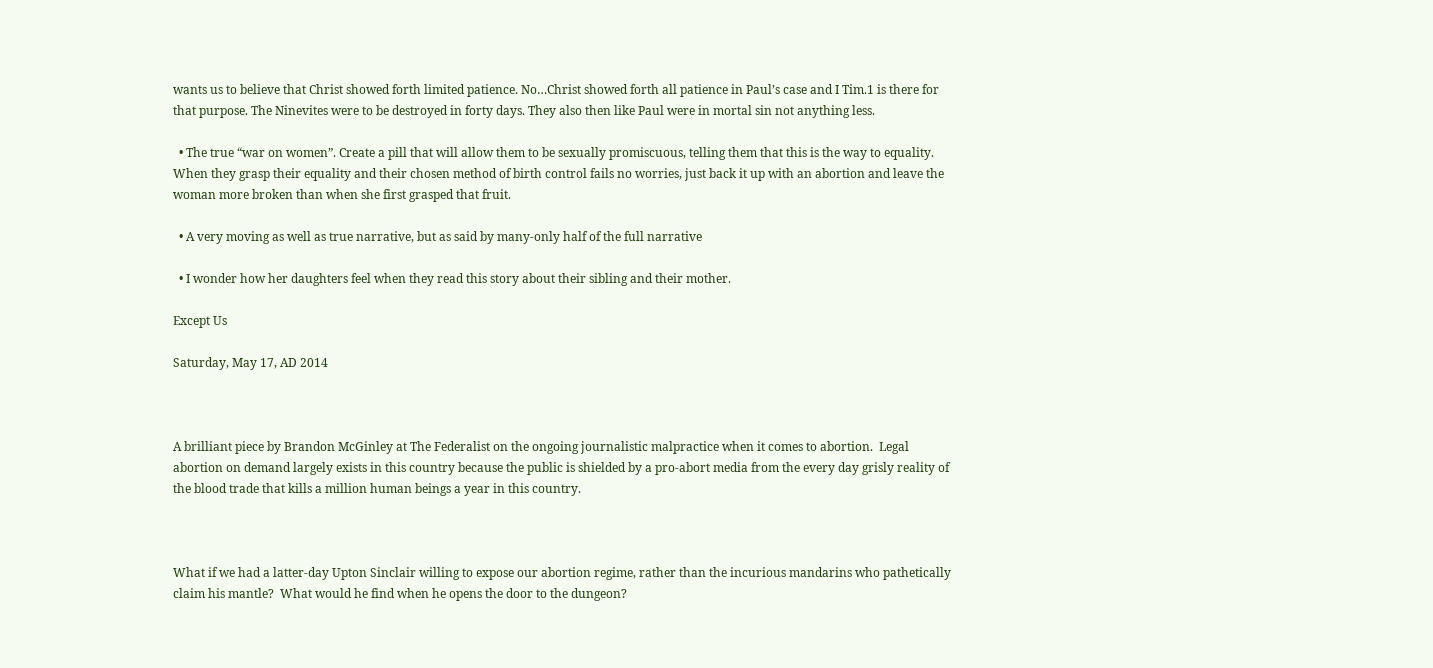wants us to believe that Christ showed forth limited patience. No…Christ showed forth all patience in Paul’s case and I Tim.1 is there for that purpose. The Ninevites were to be destroyed in forty days. They also then like Paul were in mortal sin not anything less.

  • The true “war on women”. Create a pill that will allow them to be sexually promiscuous, telling them that this is the way to equality. When they grasp their equality and their chosen method of birth control fails no worries, just back it up with an abortion and leave the woman more broken than when she first grasped that fruit.

  • A very moving as well as true narrative, but as said by many-only half of the full narrative

  • I wonder how her daughters feel when they read this story about their sibling and their mother.

Except Us

Saturday, May 17, AD 2014



A brilliant piece by Brandon McGinley at The Federalist on the ongoing journalistic malpractice when it comes to abortion.  Legal abortion on demand largely exists in this country because the public is shielded by a pro-abort media from the every day grisly reality of the blood trade that kills a million human beings a year in this country.



What if we had a latter-day Upton Sinclair willing to expose our abortion regime, rather than the incurious mandarins who pathetically claim his mantle?  What would he find when he opens the door to the dungeon?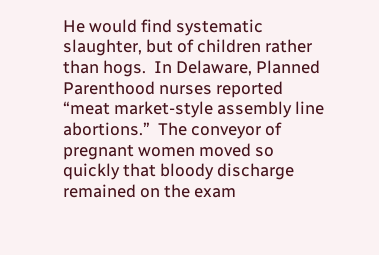He would find systematic slaughter, but of children rather than hogs.  In Delaware, Planned Parenthood nurses reported “meat market-style assembly line abortions.”  The conveyor of pregnant women moved so quickly that bloody discharge remained on the exam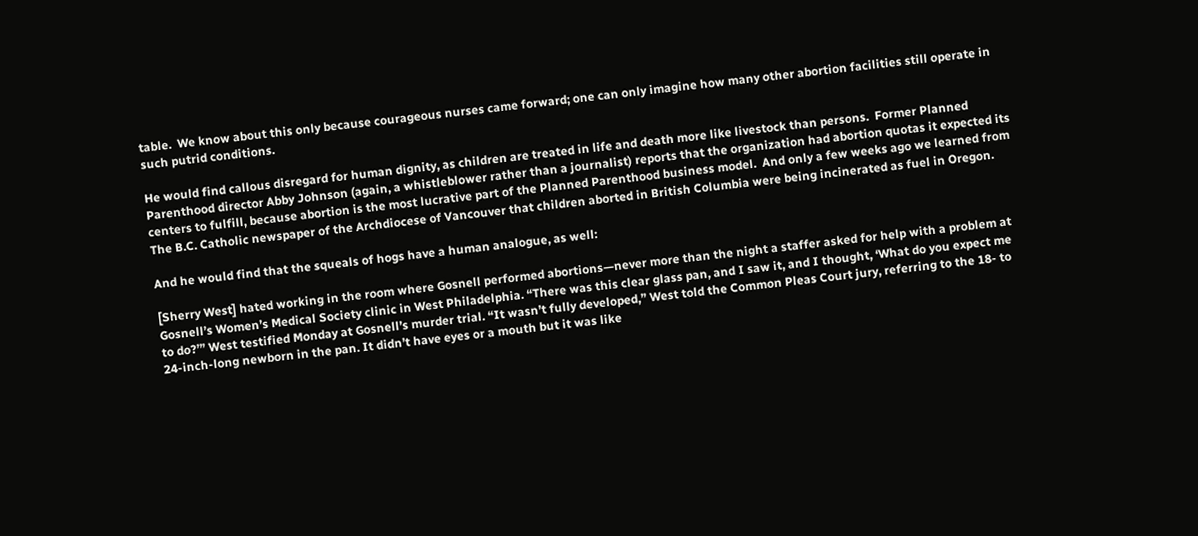table.  We know about this only because courageous nurses came forward; one can only imagine how many other abortion facilities still operate in such putrid conditions.

He would find callous disregard for human dignity, as children are treated in life and death more like livestock than persons.  Former Planned Parenthood director Abby Johnson (again, a whistleblower rather than a journalist) reports that the organization had abortion quotas it expected its centers to fulfill, because abortion is the most lucrative part of the Planned Parenthood business model.  And only a few weeks ago we learned from The B.C. Catholic newspaper of the Archdiocese of Vancouver that children aborted in British Columbia were being incinerated as fuel in Oregon.

And he would find that the squeals of hogs have a human analogue, as well:

[Sherry West] hated working in the room where Gosnell performed abortions—never more than the night a staffer asked for help with a problem at Gosnell’s Women’s Medical Society clinic in West Philadelphia. “There was this clear glass pan, and I saw it, and I thought, ‘What do you expect me to do?’” West testified Monday at Gosnell’s murder trial. “It wasn’t fully developed,” West told the Common Pleas Court jury, referring to the 18- to 24-inch-long newborn in the pan. It didn’t have eyes or a mouth but it was like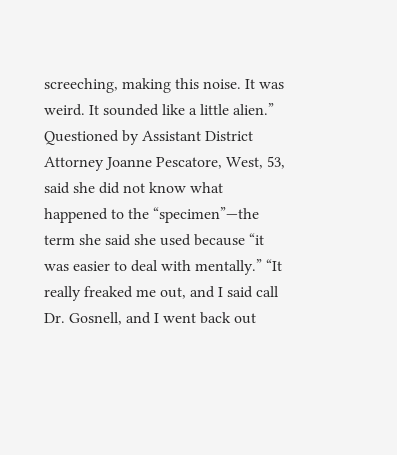screeching, making this noise. It was weird. It sounded like a little alien.” Questioned by Assistant District Attorney Joanne Pescatore, West, 53, said she did not know what happened to the “specimen”—the term she said she used because “it was easier to deal with mentally.” “It really freaked me out, and I said call Dr. Gosnell, and I went back out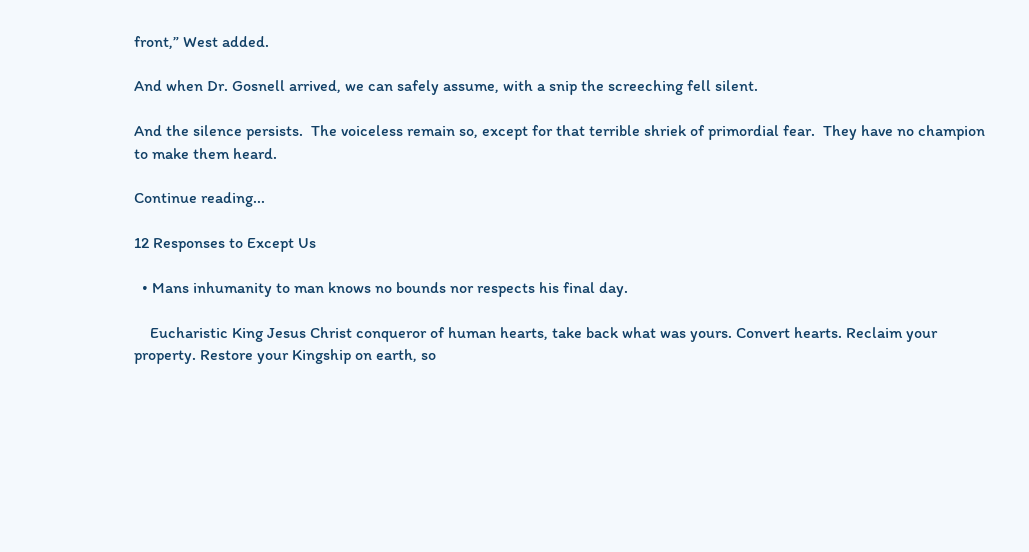front,” West added.

And when Dr. Gosnell arrived, we can safely assume, with a snip the screeching fell silent.

And the silence persists.  The voiceless remain so, except for that terrible shriek of primordial fear.  They have no champion to make them heard.

Continue reading...

12 Responses to Except Us

  • Mans inhumanity to man knows no bounds nor respects his final day.

    Eucharistic King Jesus Christ conqueror of human hearts, take back what was yours. Convert hearts. Reclaim your property. Restore your Kingship on earth, so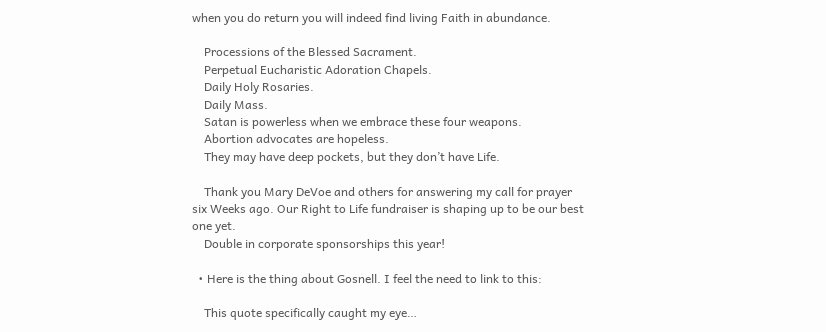when you do return you will indeed find living Faith in abundance.

    Processions of the Blessed Sacrament.
    Perpetual Eucharistic Adoration Chapels.
    Daily Holy Rosaries.
    Daily Mass.
    Satan is powerless when we embrace these four weapons.
    Abortion advocates are hopeless.
    They may have deep pockets, but they don’t have Life.

    Thank you Mary DeVoe and others for answering my call for prayer six Weeks ago. Our Right to Life fundraiser is shaping up to be our best one yet.
    Double in corporate sponsorships this year!

  • Here is the thing about Gosnell. I feel the need to link to this:

    This quote specifically caught my eye…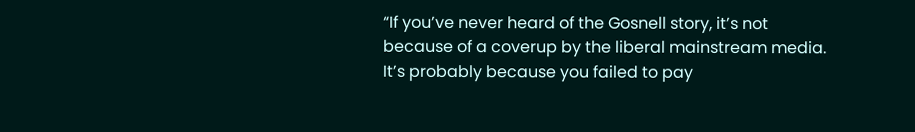“If you’ve never heard of the Gosnell story, it’s not because of a coverup by the liberal mainstream media. It’s probably because you failed to pay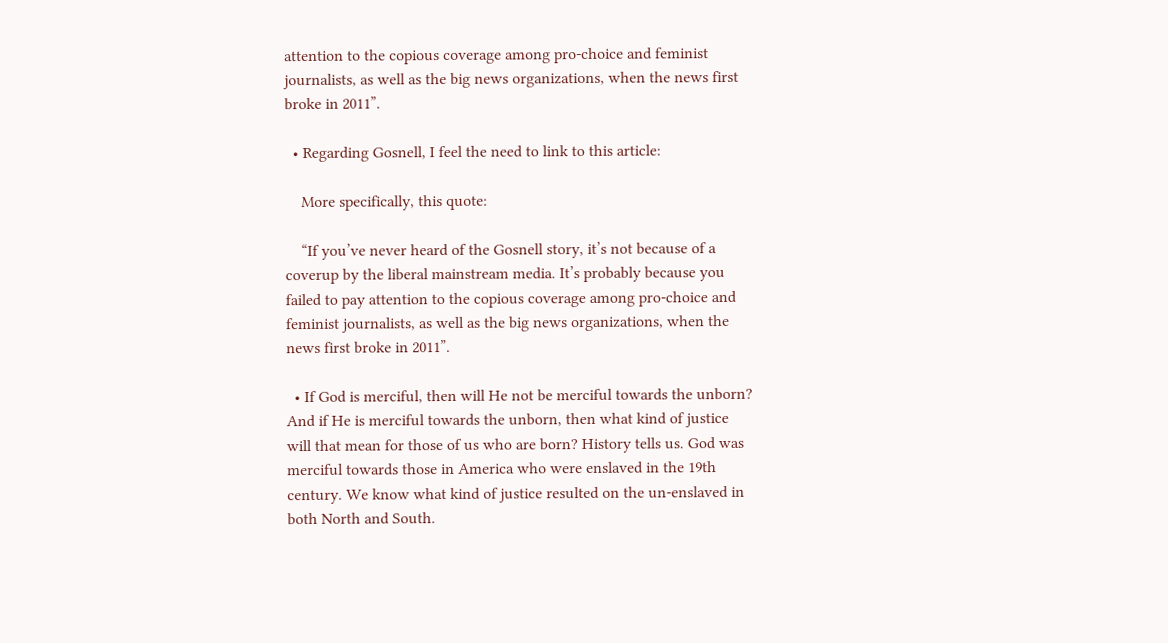attention to the copious coverage among pro-choice and feminist journalists, as well as the big news organizations, when the news first broke in 2011”.

  • Regarding Gosnell, I feel the need to link to this article:

    More specifically, this quote:

    “If you’ve never heard of the Gosnell story, it’s not because of a coverup by the liberal mainstream media. It’s probably because you failed to pay attention to the copious coverage among pro-choice and feminist journalists, as well as the big news organizations, when the news first broke in 2011”.

  • If God is merciful, then will He not be merciful towards the unborn? And if He is merciful towards the unborn, then what kind of justice will that mean for those of us who are born? History tells us. God was merciful towards those in America who were enslaved in the 19th century. We know what kind of justice resulted on the un-enslaved in both North and South.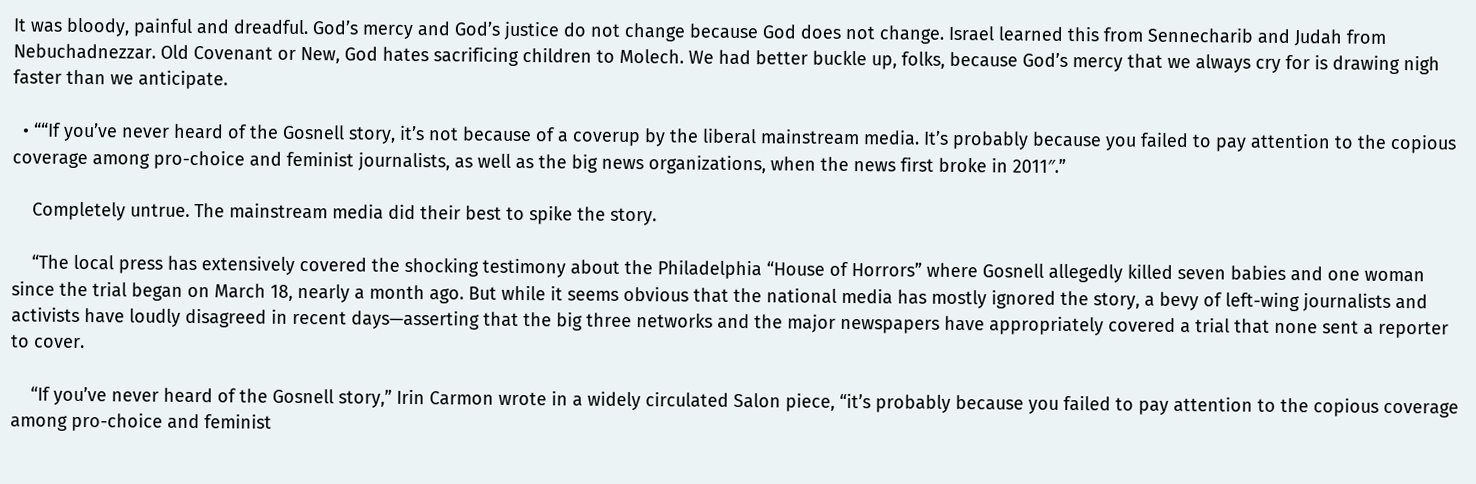It was bloody, painful and dreadful. God’s mercy and God’s justice do not change because God does not change. Israel learned this from Sennecharib and Judah from Nebuchadnezzar. Old Covenant or New, God hates sacrificing children to Molech. We had better buckle up, folks, because God’s mercy that we always cry for is drawing nigh faster than we anticipate.

  • ““If you’ve never heard of the Gosnell story, it’s not because of a coverup by the liberal mainstream media. It’s probably because you failed to pay attention to the copious coverage among pro-choice and feminist journalists, as well as the big news organizations, when the news first broke in 2011″.”

    Completely untrue. The mainstream media did their best to spike the story.

    “The local press has extensively covered the shocking testimony about the Philadelphia “House of Horrors” where Gosnell allegedly killed seven babies and one woman since the trial began on March 18, nearly a month ago. But while it seems obvious that the national media has mostly ignored the story, a bevy of left-wing journalists and activists have loudly disagreed in recent days—asserting that the big three networks and the major newspapers have appropriately covered a trial that none sent a reporter to cover.

    “If you’ve never heard of the Gosnell story,” Irin Carmon wrote in a widely circulated Salon piece, “it’s probably because you failed to pay attention to the copious coverage among pro-choice and feminist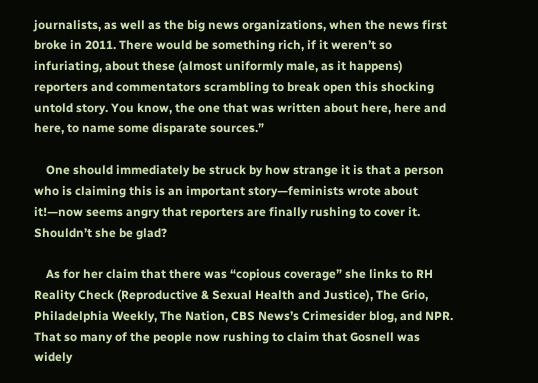journalists, as well as the big news organizations, when the news first broke in 2011. There would be something rich, if it weren’t so infuriating, about these (almost uniformly male, as it happens) reporters and commentators scrambling to break open this shocking untold story. You know, the one that was written about here, here and here, to name some disparate sources.”

    One should immediately be struck by how strange it is that a person who is claiming this is an important story—feminists wrote about it!—now seems angry that reporters are finally rushing to cover it. Shouldn’t she be glad?

    As for her claim that there was “copious coverage” she links to RH Reality Check (Reproductive & Sexual Health and Justice), The Grio, Philadelphia Weekly, The Nation, CBS News’s Crimesider blog, and NPR. That so many of the people now rushing to claim that Gosnell was widely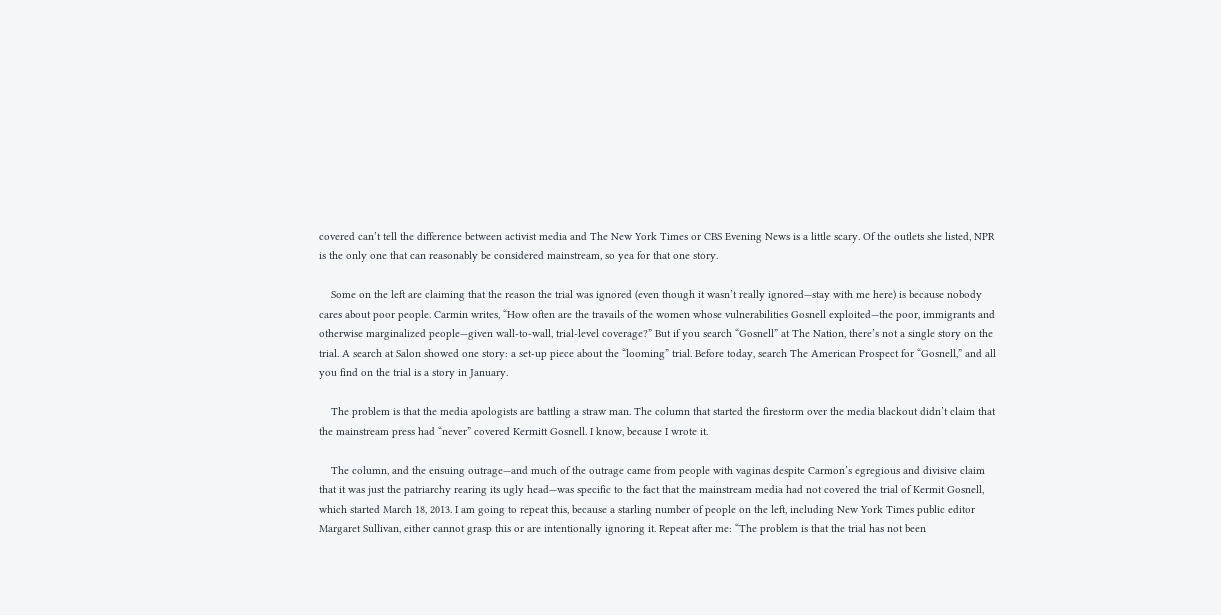covered can’t tell the difference between activist media and The New York Times or CBS Evening News is a little scary. Of the outlets she listed, NPR is the only one that can reasonably be considered mainstream, so yea for that one story.

    Some on the left are claiming that the reason the trial was ignored (even though it wasn’t really ignored—stay with me here) is because nobody cares about poor people. Carmin writes, “How often are the travails of the women whose vulnerabilities Gosnell exploited—the poor, immigrants and otherwise marginalized people—given wall-to-wall, trial-level coverage?” But if you search “Gosnell” at The Nation, there’s not a single story on the trial. A search at Salon showed one story: a set-up piece about the “looming” trial. Before today, search The American Prospect for “Gosnell,” and all you find on the trial is a story in January.

    The problem is that the media apologists are battling a straw man. The column that started the firestorm over the media blackout didn’t claim that the mainstream press had “never” covered Kermitt Gosnell. I know, because I wrote it.

    The column, and the ensuing outrage—and much of the outrage came from people with vaginas despite Carmon’s egregious and divisive claim that it was just the patriarchy rearing its ugly head—was specific to the fact that the mainstream media had not covered the trial of Kermit Gosnell, which started March 18, 2013. I am going to repeat this, because a starling number of people on the left, including New York Times public editor Margaret Sullivan, either cannot grasp this or are intentionally ignoring it. Repeat after me: “The problem is that the trial has not been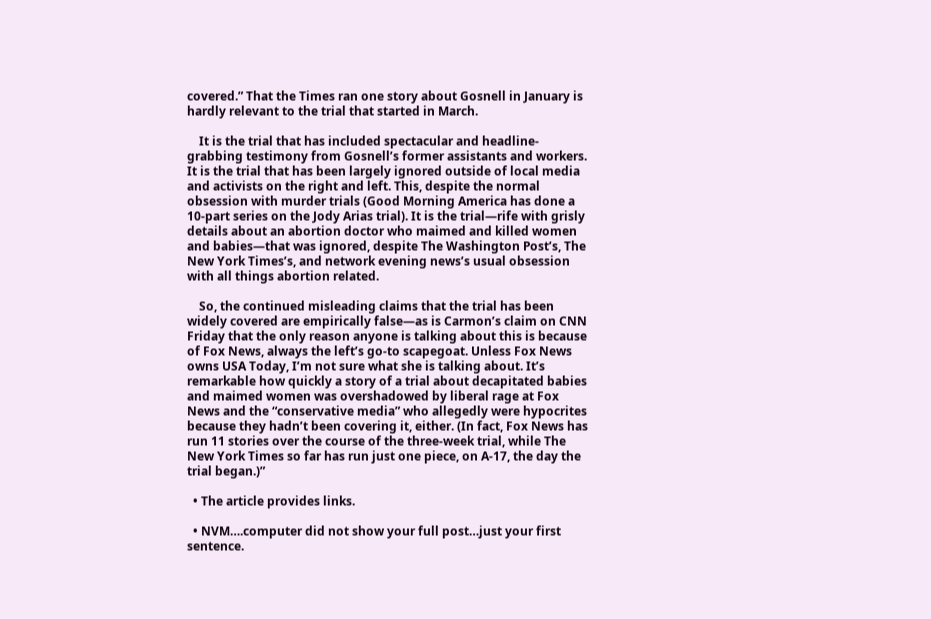covered.” That the Times ran one story about Gosnell in January is hardly relevant to the trial that started in March.

    It is the trial that has included spectacular and headline-grabbing testimony from Gosnell’s former assistants and workers. It is the trial that has been largely ignored outside of local media and activists on the right and left. This, despite the normal obsession with murder trials (Good Morning America has done a 10-part series on the Jody Arias trial). It is the trial—rife with grisly details about an abortion doctor who maimed and killed women and babies—that was ignored, despite The Washington Post’s, The New York Times’s, and network evening news’s usual obsession with all things abortion related.

    So, the continued misleading claims that the trial has been widely covered are empirically false—as is Carmon’s claim on CNN Friday that the only reason anyone is talking about this is because of Fox News, always the left’s go-to scapegoat. Unless Fox News owns USA Today, I’m not sure what she is talking about. It’s remarkable how quickly a story of a trial about decapitated babies and maimed women was overshadowed by liberal rage at Fox News and the “conservative media” who allegedly were hypocrites because they hadn’t been covering it, either. (In fact, Fox News has run 11 stories over the course of the three-week trial, while The New York Times so far has run just one piece, on A-17, the day the trial began.)”

  • The article provides links.

  • NVM….computer did not show your full post…just your first sentence.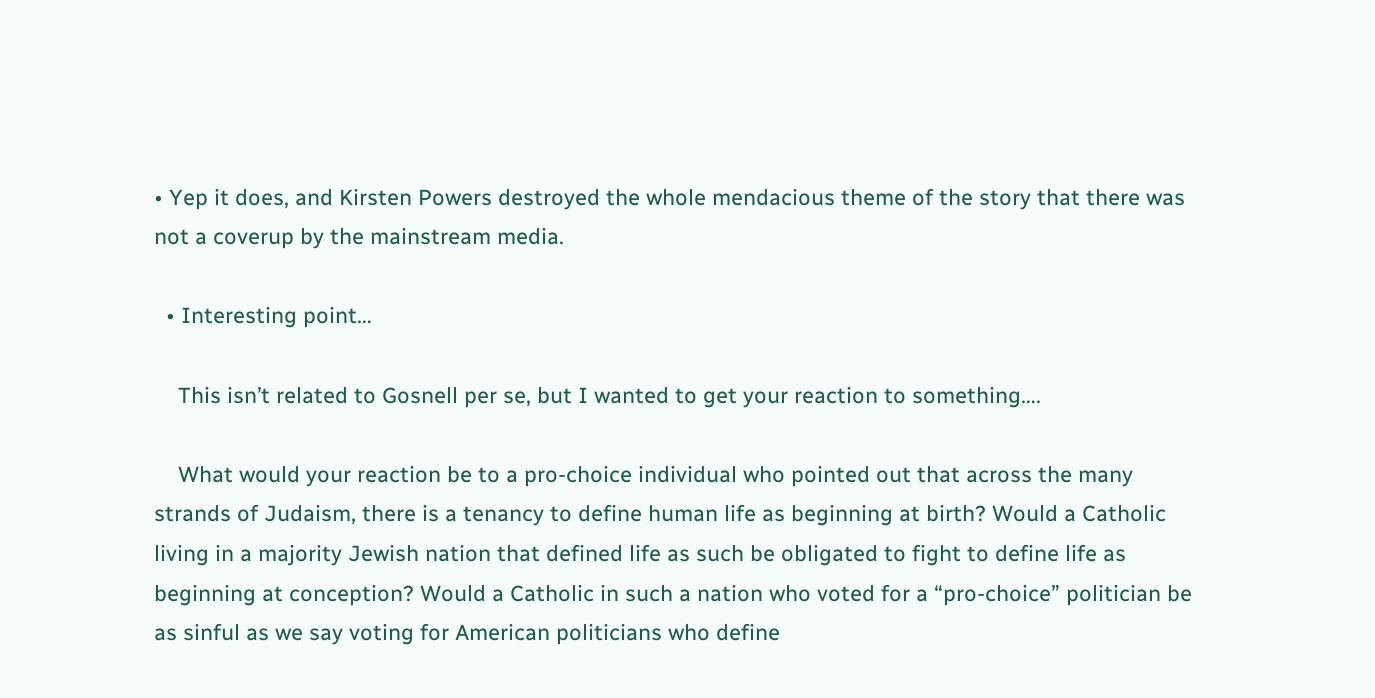• Yep it does, and Kirsten Powers destroyed the whole mendacious theme of the story that there was not a coverup by the mainstream media.

  • Interesting point…

    This isn’t related to Gosnell per se, but I wanted to get your reaction to something….

    What would your reaction be to a pro-choice individual who pointed out that across the many strands of Judaism, there is a tenancy to define human life as beginning at birth? Would a Catholic living in a majority Jewish nation that defined life as such be obligated to fight to define life as beginning at conception? Would a Catholic in such a nation who voted for a “pro-choice” politician be as sinful as we say voting for American politicians who define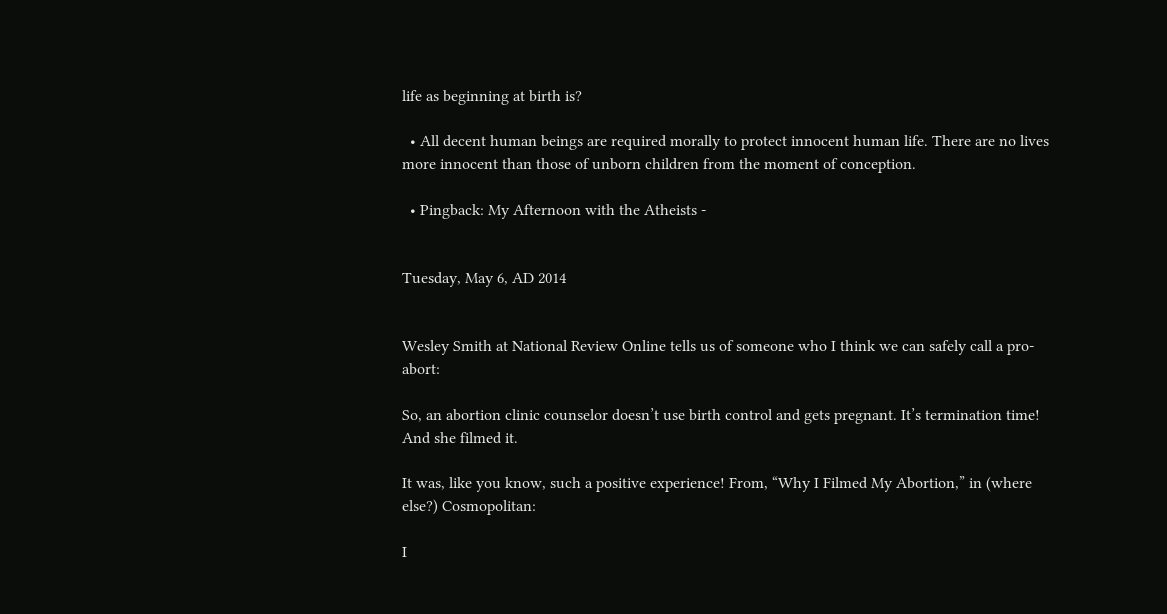life as beginning at birth is?

  • All decent human beings are required morally to protect innocent human life. There are no lives more innocent than those of unborn children from the moment of conception.

  • Pingback: My Afternoon with the Atheists -


Tuesday, May 6, AD 2014


Wesley Smith at National Review Online tells us of someone who I think we can safely call a pro-abort:

So, an abortion clinic counselor doesn’t use birth control and gets pregnant. It’s termination time! And she filmed it.

It was, like you know, such a positive experience! From, “Why I Filmed My Abortion,” in (where else?) Cosmopolitan:

I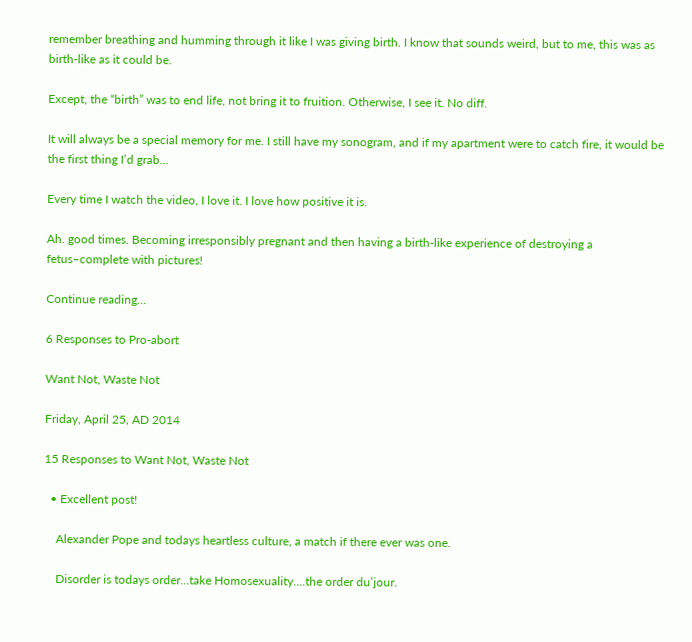remember breathing and humming through it like I was giving birth. I know that sounds weird, but to me, this was as birth-like as it could be.

Except, the “birth” was to end life, not bring it to fruition. Otherwise, I see it. No diff.

It will always be a special memory for me. I still have my sonogram, and if my apartment were to catch fire, it would be the first thing I’d grab…

Every time I watch the video, I love it. I love how positive it is.

Ah. good times. Becoming irresponsibly pregnant and then having a birth-like experience of destroying a fetus–complete with pictures!

Continue reading...

6 Responses to Pro-abort

Want Not, Waste Not

Friday, April 25, AD 2014

15 Responses to Want Not, Waste Not

  • Excellent post!

    Alexander Pope and todays heartless culture, a match if there ever was one.

    Disorder is todays order…take Homosexuality….the order du’jour.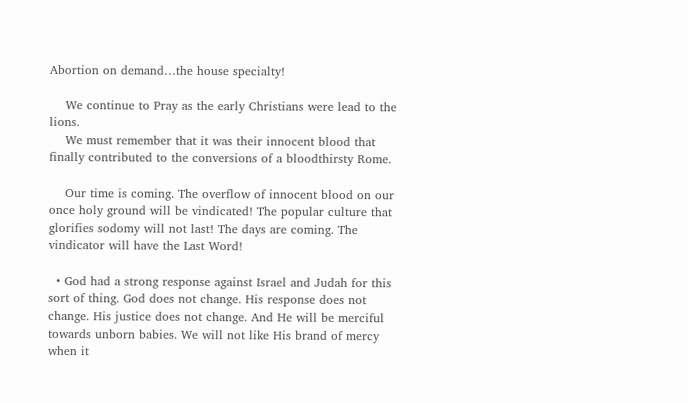Abortion on demand…the house specialty!

    We continue to Pray as the early Christians were lead to the lions.
    We must remember that it was their innocent blood that finally contributed to the conversions of a bloodthirsty Rome.

    Our time is coming. The overflow of innocent blood on our once holy ground will be vindicated! The popular culture that glorifies sodomy will not last! The days are coming. The vindicator will have the Last Word!

  • God had a strong response against Israel and Judah for this sort of thing. God does not change. His response does not change. His justice does not change. And He will be merciful towards unborn babies. We will not like His brand of mercy when it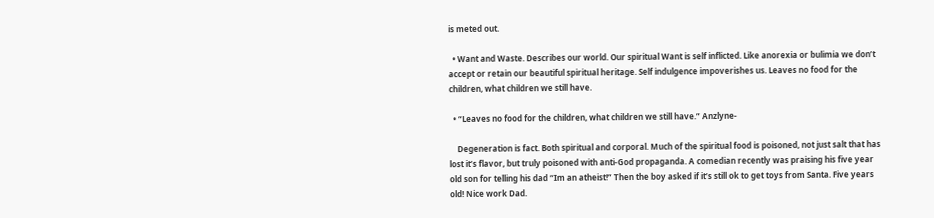is meted out.

  • Want and Waste. Describes our world. Our spiritual Want is self inflicted. Like anorexia or bulimia we don’t accept or retain our beautiful spiritual heritage. Self indulgence impoverishes us. Leaves no food for the children, what children we still have.

  • “Leaves no food for the children, what children we still have.” Anzlyne-

    Degeneration is fact. Both spiritual and corporal. Much of the spiritual food is poisoned, not just salt that has lost it’s flavor, but truly poisoned with anti-God propaganda. A comedian recently was praising his five year old son for telling his dad “Im an atheist!” Then the boy asked if it’s still ok to get toys from Santa. Five years old! Nice work Dad.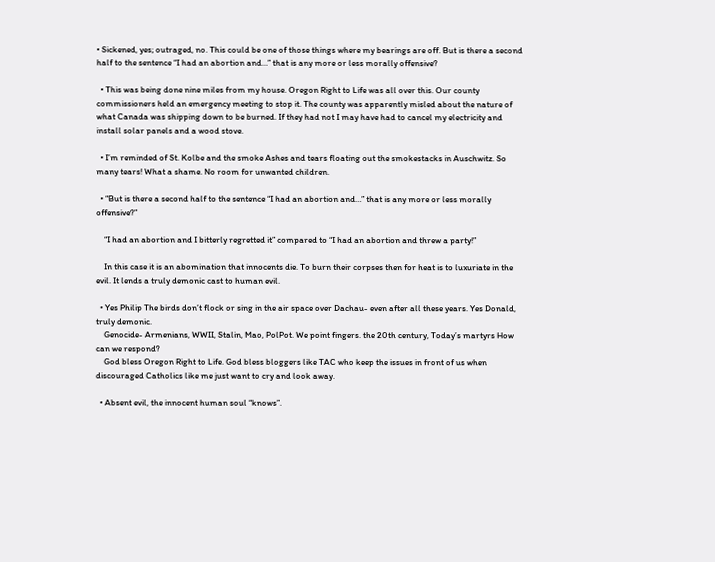• Sickened, yes; outraged, no. This could be one of those things where my bearings are off. But is there a second half to the sentence “I had an abortion and…” that is any more or less morally offensive?

  • This was being done nine miles from my house. Oregon Right to Life was all over this. Our county commissioners held an emergency meeting to stop it. The county was apparently misled about the nature of what Canada was shipping down to be burned. If they had not I may have had to cancel my electricity and install solar panels and a wood stove.

  • I’m reminded of St. Kolbe and the smoke Ashes and tears floating out the smokestacks in Auschwitz. So many tears! What a shame. No room for unwanted children.

  • “But is there a second half to the sentence “I had an abortion and…” that is any more or less morally offensive?”

    “I had an abortion and I bitterly regretted it” compared to “I had an abortion and threw a party!”

    In this case it is an abomination that innocents die. To burn their corpses then for heat is to luxuriate in the evil. It lends a truly demonic cast to human evil.

  • Yes Philip The birds don’t flock or sing in the air space over Dachau- even after all these years. Yes Donald, truly demonic.
    Genocide- Armenians, WWII, Stalin, Mao, PolPot. We point fingers. the 20th century, Today’s martyrs How can we respond?
    God bless Oregon Right to Life. God bless bloggers like TAC who keep the issues in front of us when discouraged Catholics like me just want to cry and look away.

  • Absent evil, the innocent human soul “knows”.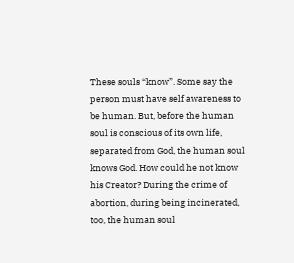These souls “know”. Some say the person must have self awareness to be human. But, before the human soul is conscious of its own life, separated from God, the human soul knows God. How could he not know his Creator? During the crime of abortion, during being incinerated, too, the human soul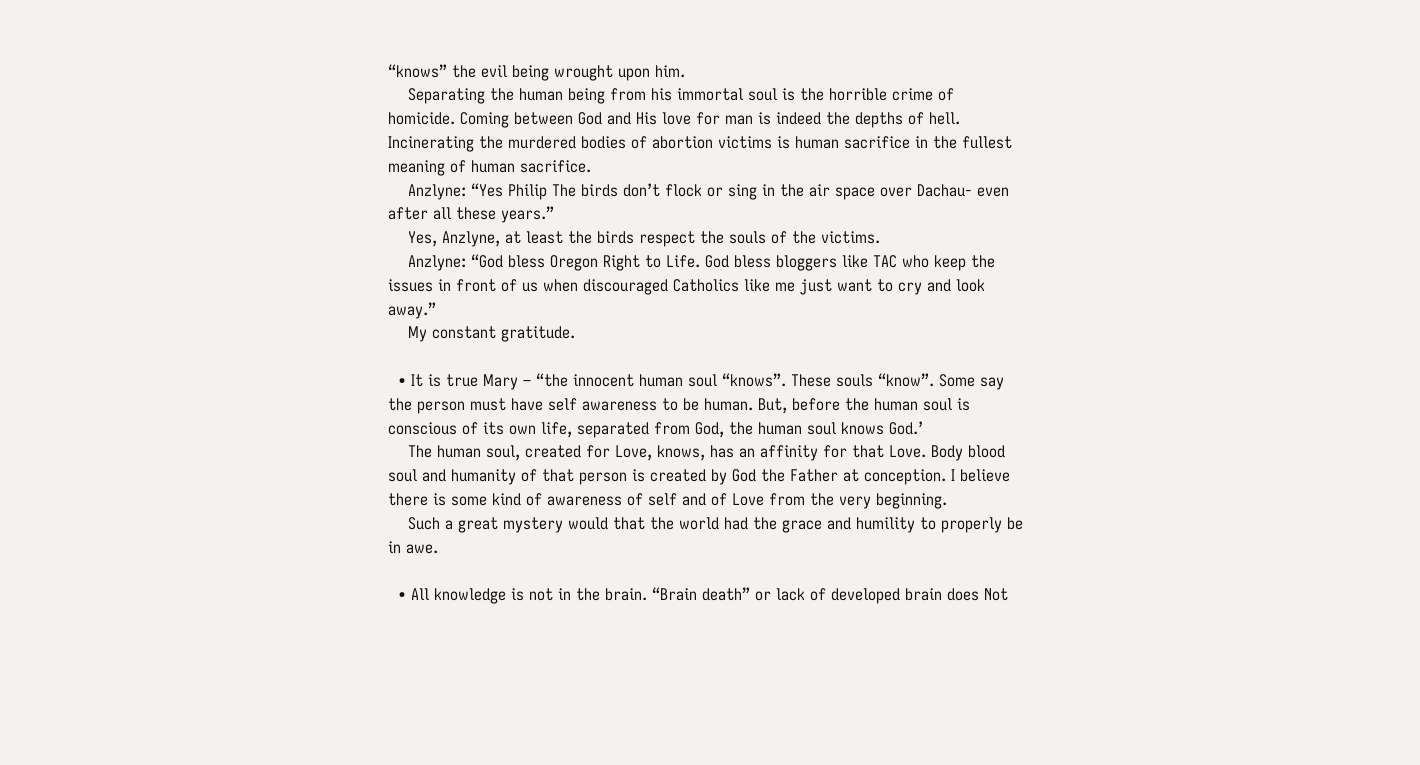“knows” the evil being wrought upon him.
    Separating the human being from his immortal soul is the horrible crime of homicide. Coming between God and His love for man is indeed the depths of hell. Incinerating the murdered bodies of abortion victims is human sacrifice in the fullest meaning of human sacrifice.
    Anzlyne: “Yes Philip The birds don’t flock or sing in the air space over Dachau- even after all these years.”
    Yes, Anzlyne, at least the birds respect the souls of the victims.
    Anzlyne: “God bless Oregon Right to Life. God bless bloggers like TAC who keep the issues in front of us when discouraged Catholics like me just want to cry and look away.”
    My constant gratitude.

  • It is true Mary – “the innocent human soul “knows”. These souls “know”. Some say the person must have self awareness to be human. But, before the human soul is conscious of its own life, separated from God, the human soul knows God.’
    The human soul, created for Love, knows, has an affinity for that Love. Body blood soul and humanity of that person is created by God the Father at conception. I believe there is some kind of awareness of self and of Love from the very beginning.
    Such a great mystery would that the world had the grace and humility to properly be in awe.

  • All knowledge is not in the brain. “Brain death” or lack of developed brain does Not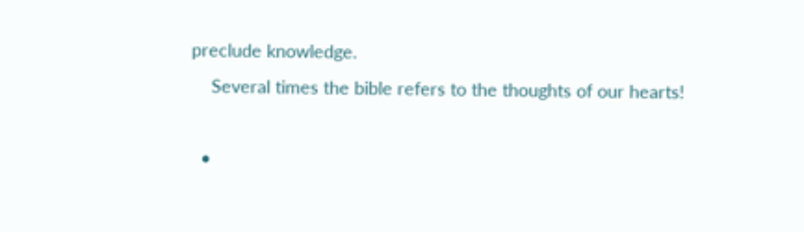preclude knowledge.
    Several times the bible refers to the thoughts of our hearts!

  •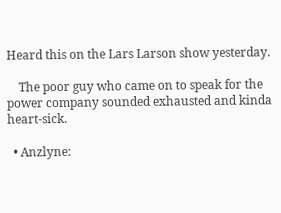Heard this on the Lars Larson show yesterday.

    The poor guy who came on to speak for the power company sounded exhausted and kinda heart-sick.

  • Anzlyne: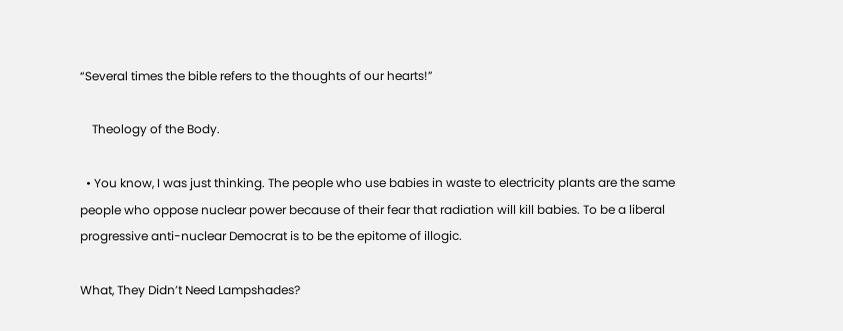“Several times the bible refers to the thoughts of our hearts!”

    Theology of the Body.

  • You know, I was just thinking. The people who use babies in waste to electricity plants are the same people who oppose nuclear power because of their fear that radiation will kill babies. To be a liberal progressive anti-nuclear Democrat is to be the epitome of illogic.

What, They Didn’t Need Lampshades?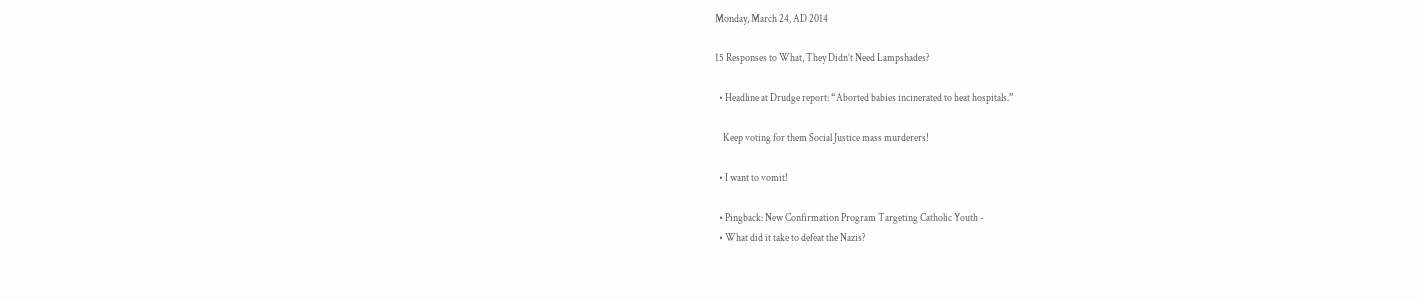Monday, March 24, AD 2014

15 Responses to What, They Didn’t Need Lampshades?

  • Headline at Drudge report: “Aborted babies incinerated to heat hospitals.”

    Keep voting for them Social Justice mass murderers!

  • I want to vomit!

  • Pingback: New Confirmation Program Targeting Catholic Youth -
  • What did it take to defeat the Nazis?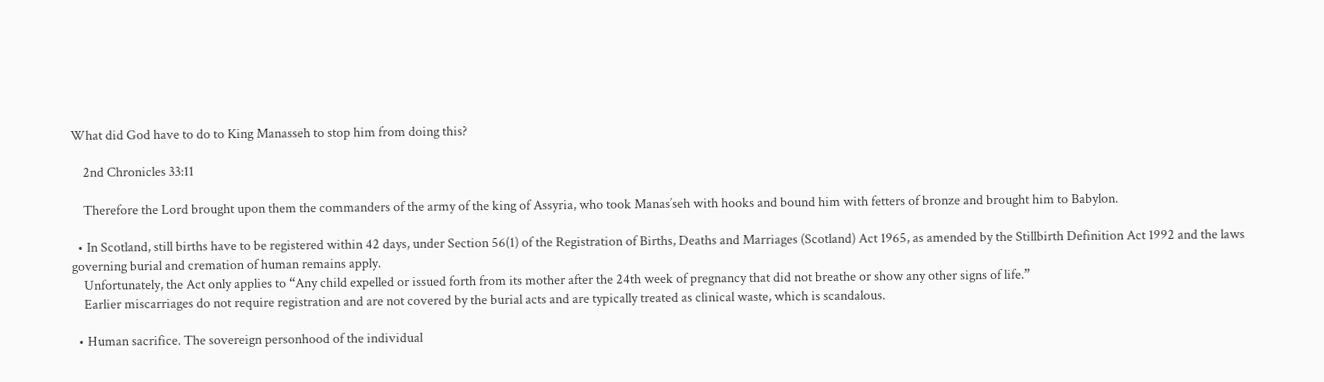What did God have to do to King Manasseh to stop him from doing this?

    2nd Chronicles 33:11

    Therefore the Lord brought upon them the commanders of the army of the king of Assyria, who took Manas′seh with hooks and bound him with fetters of bronze and brought him to Babylon.

  • In Scotland, still births have to be registered within 42 days, under Section 56(1) of the Registration of Births, Deaths and Marriages (Scotland) Act 1965, as amended by the Stillbirth Definition Act 1992 and the laws governing burial and cremation of human remains apply.
    Unfortunately, the Act only applies to “Any child expelled or issued forth from its mother after the 24th week of pregnancy that did not breathe or show any other signs of life.”
    Earlier miscarriages do not require registration and are not covered by the burial acts and are typically treated as clinical waste, which is scandalous.

  • Human sacrifice. The sovereign personhood of the individual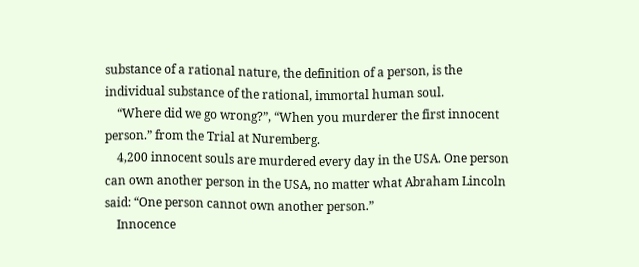substance of a rational nature, the definition of a person, is the individual substance of the rational, immortal human soul.
    “Where did we go wrong?”, “When you murderer the first innocent person.” from the Trial at Nuremberg.
    4,200 innocent souls are murdered every day in the USA. One person can own another person in the USA, no matter what Abraham Lincoln said: “One person cannot own another person.”
    Innocence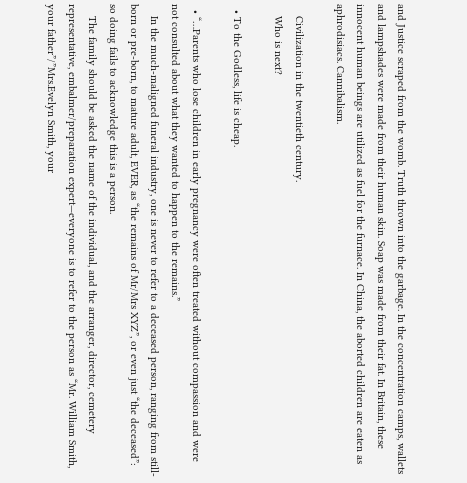and Justice scraped from the womb. Truth thrown into the garbage. In the concentration camps, wallets and lampshades were made from their human skin. Soap was made from their fat. In Britain, these innocent human beings are utilized as fuel for the furnace. In China, the aborted children are eaten as aphrodisiacs. Cannibalism.

    Civilization in the twentieth century.
    Who is next?

  • To the Godless, life is cheap.

  • “…Parents who lose children in early pregnancy were often treated without compassion and were not consulted about what they wanted to happen to the remains.”
    In the much-maligned funeral industry, one is never to refer to a deceased person, ranging from still-born or pre-born, to mature adult, EVER, as “the remains of Mr/Mrs XYZ”, or even just “the deceased”: so doing fails to acknowledge this is a person.
    The family should be asked the name of the individual, and the arranger, director, cemetery representative, embalmer/preparation expert—everyone is to refer to the person as “Mr. William Smith, your father”/”Mrs.Evelyn Smith, your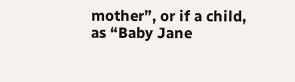mother”, or if a child, as “Baby Jane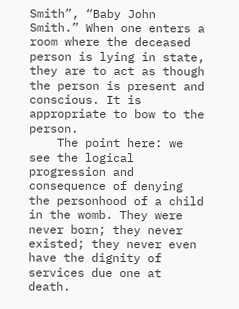Smith”, “Baby John Smith.” When one enters a room where the deceased person is lying in state, they are to act as though the person is present and conscious. It is appropriate to bow to the person.
    The point here: we see the logical progression and consequence of denying the personhood of a child in the womb. They were never born; they never existed; they never even have the dignity of services due one at death.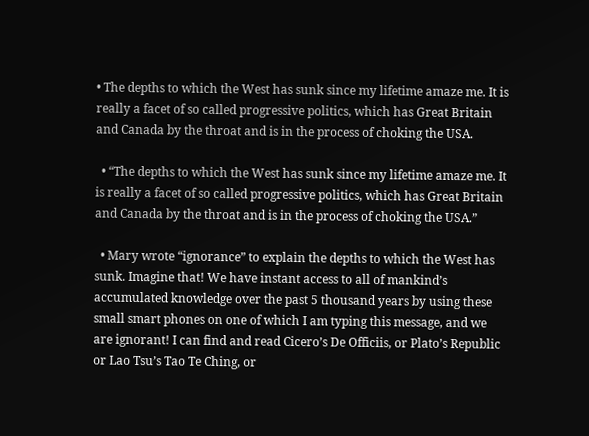• The depths to which the West has sunk since my lifetime amaze me. It is really a facet of so called progressive politics, which has Great Britain and Canada by the throat and is in the process of choking the USA.

  • “The depths to which the West has sunk since my lifetime amaze me. It is really a facet of so called progressive politics, which has Great Britain and Canada by the throat and is in the process of choking the USA.”

  • Mary wrote “ignorance” to explain the depths to which the West has sunk. Imagine that! We have instant access to all of mankind’s accumulated knowledge over the past 5 thousand years by using these small smart phones on one of which I am typing this message, and we are ignorant! I can find and read Cicero’s De Officiis, or Plato’s Republic or Lao Tsu’s Tao Te Ching, or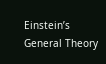Einstein’s General Theory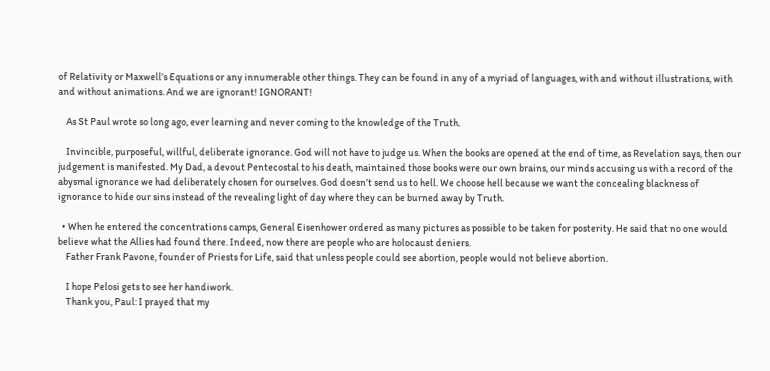of Relativity or Maxwell’s Equations or any innumerable other things. They can be found in any of a myriad of languages, with and without illustrations, with and without animations. And we are ignorant! IGNORANT!

    As St Paul wrote so long ago, ever learning and never coming to the knowledge of the Truth.

    Invincible, purposeful, willful, deliberate ignorance. God will not have to judge us. When the books are opened at the end of time, as Revelation says, then our judgement is manifested. My Dad, a devout Pentecostal to his death, maintained those books were our own brains, our minds accusing us with a record of the abysmal ignorance we had deliberately chosen for ourselves. God doesn’t send us to hell. We choose hell because we want the concealing blackness of ignorance to hide our sins instead of the revealing light of day where they can be burned away by Truth.

  • When he entered the concentrations camps, General Eisenhower ordered as many pictures as possible to be taken for posterity. He said that no one would believe what the Allies had found there. Indeed, now there are people who are holocaust deniers.
    Father Frank Pavone, founder of Priests for Life, said that unless people could see abortion, people would not believe abortion.

    I hope Pelosi gets to see her handiwork.
    Thank you, Paul: I prayed that my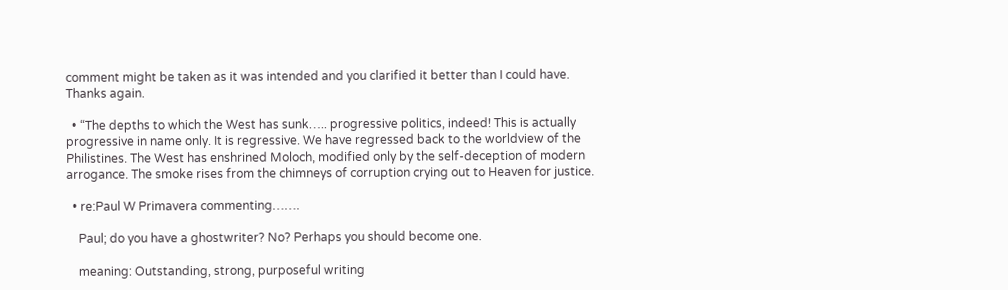comment might be taken as it was intended and you clarified it better than I could have. Thanks again.

  • “The depths to which the West has sunk….. progressive politics, indeed! This is actually progressive in name only. It is regressive. We have regressed back to the worldview of the Philistines. The West has enshrined Moloch, modified only by the self-deception of modern arrogance. The smoke rises from the chimneys of corruption crying out to Heaven for justice.

  • re:Paul W Primavera commenting…….

    Paul; do you have a ghostwriter? No? Perhaps you should become one.

    meaning: Outstanding, strong, purposeful writing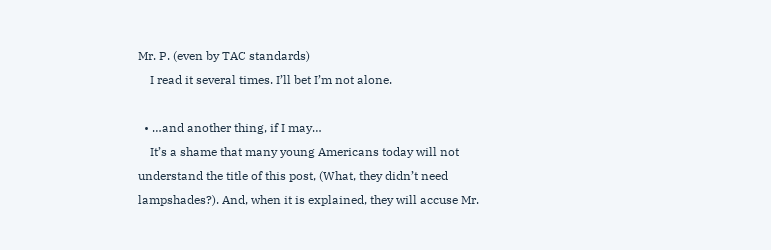Mr. P. (even by TAC standards)
    I read it several times. I’ll bet I’m not alone.

  • …and another thing, if I may…
    It’s a shame that many young Americans today will not understand the title of this post, (What, they didn’t need lampshades?). And, when it is explained, they will accuse Mr.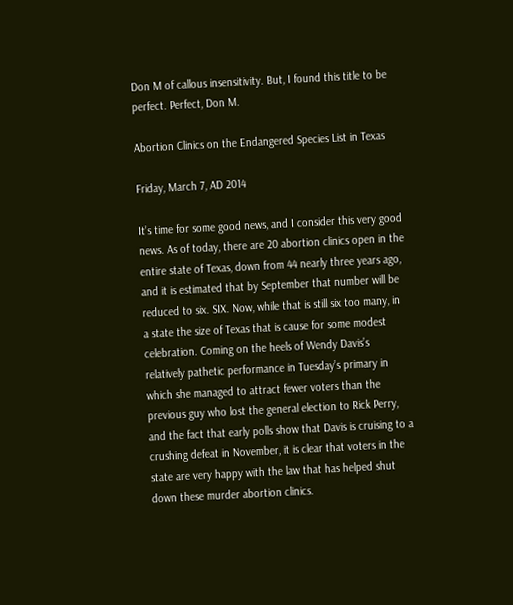Don M of callous insensitivity. But, I found this title to be perfect. Perfect, Don M.

Abortion Clinics on the Endangered Species List in Texas

Friday, March 7, AD 2014

It’s time for some good news, and I consider this very good news. As of today, there are 20 abortion clinics open in the entire state of Texas, down from 44 nearly three years ago, and it is estimated that by September that number will be reduced to six. SIX. Now, while that is still six too many, in a state the size of Texas that is cause for some modest celebration. Coming on the heels of Wendy Davis’s relatively pathetic performance in Tuesday’s primary in which she managed to attract fewer voters than the previous guy who lost the general election to Rick Perry, and the fact that early polls show that Davis is cruising to a crushing defeat in November, it is clear that voters in the state are very happy with the law that has helped shut down these murder abortion clinics.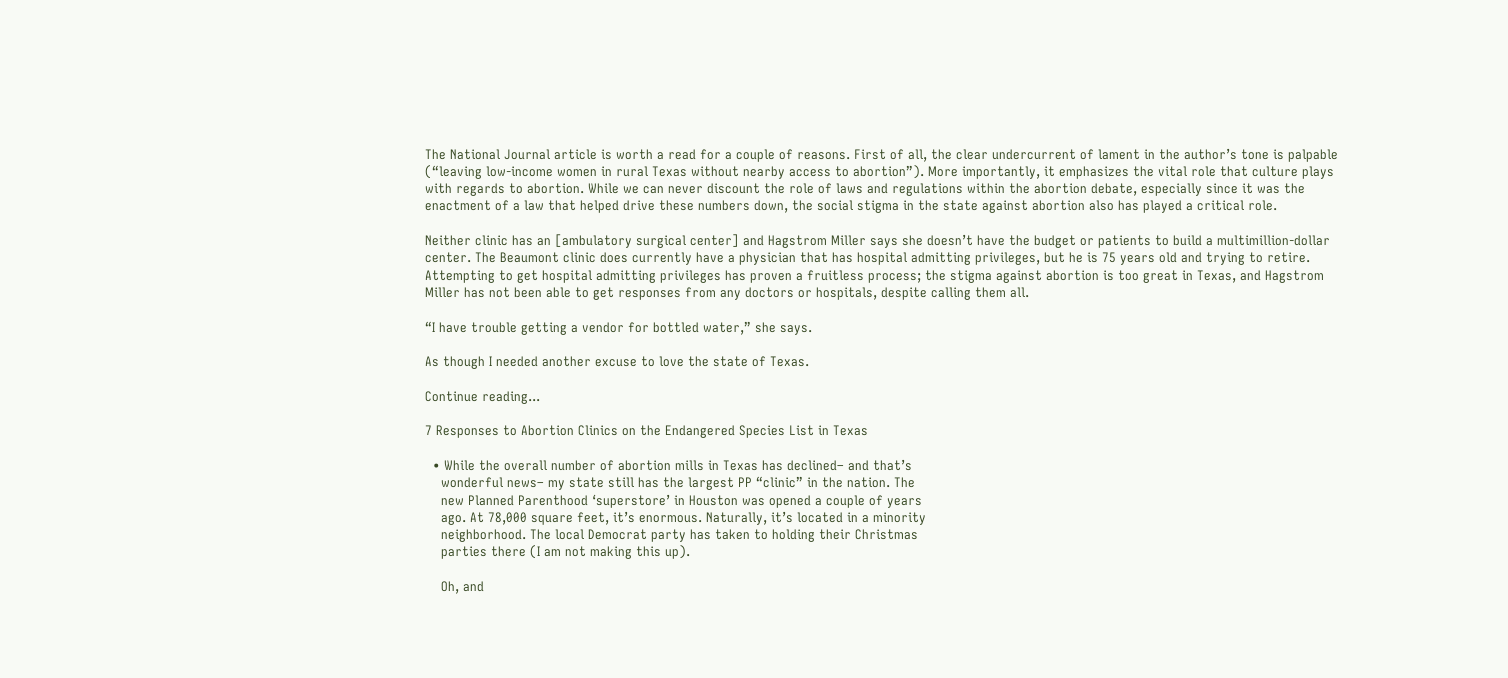The National Journal article is worth a read for a couple of reasons. First of all, the clear undercurrent of lament in the author’s tone is palpable (“leaving low-income women in rural Texas without nearby access to abortion”). More importantly, it emphasizes the vital role that culture plays with regards to abortion. While we can never discount the role of laws and regulations within the abortion debate, especially since it was the enactment of a law that helped drive these numbers down, the social stigma in the state against abortion also has played a critical role.

Neither clinic has an [ambulatory surgical center] and Hagstrom Miller says she doesn’t have the budget or patients to build a multimillion-dollar center. The Beaumont clinic does currently have a physician that has hospital admitting privileges, but he is 75 years old and trying to retire. Attempting to get hospital admitting privileges has proven a fruitless process; the stigma against abortion is too great in Texas, and Hagstrom Miller has not been able to get responses from any doctors or hospitals, despite calling them all.

“I have trouble getting a vendor for bottled water,” she says.

As though I needed another excuse to love the state of Texas.

Continue reading...

7 Responses to Abortion Clinics on the Endangered Species List in Texas

  • While the overall number of abortion mills in Texas has declined– and that’s
    wonderful news– my state still has the largest PP “clinic” in the nation. The
    new Planned Parenthood ‘superstore’ in Houston was opened a couple of years
    ago. At 78,000 square feet, it’s enormous. Naturally, it’s located in a minority
    neighborhood. The local Democrat party has taken to holding their Christmas
    parties there (I am not making this up).

    Oh, and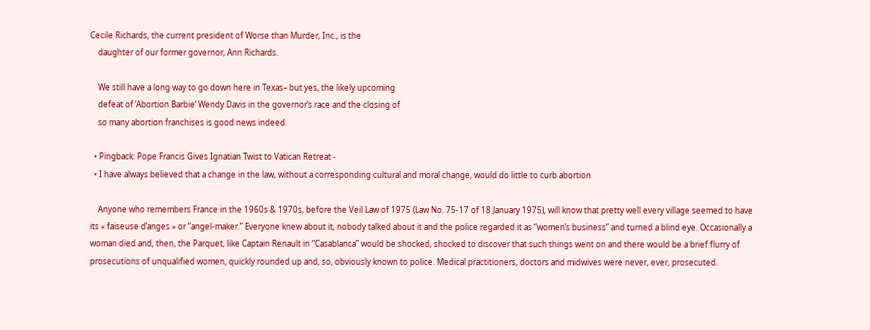Cecile Richards, the current president of Worse than Murder, Inc., is the
    daughter of our former governor, Ann Richards.

    We still have a long way to go down here in Texas– but yes, the likely upcoming
    defeat of ‘Abortion Barbie’ Wendy Davis in the governor’s race and the closing of
    so many abortion franchises is good news indeed.

  • Pingback: Pope Francis Gives Ignatian Twist to Vatican Retreat -
  • I have always believed that a change in the law, without a corresponding cultural and moral change, would do little to curb abortion

    Anyone who remembers France in the 1960s & 1970s, before the Veil Law of 1975 (Law No. 75-17 of 18 January 1975), will know that pretty well every village seemed to have its « faiseuse d’anges » or “angel-maker.” Everyone knew about it, nobody talked about it and the police regarded it as “women’s business” and turned a blind eye. Occasionally a woman died and, then, the Parquet, like Captain Renault in “Casablanca” would be shocked, shocked to discover that such things went on and there would be a brief flurry of prosecutions of unqualified women, quickly rounded up and, so, obviously known to police. Medical practitioners, doctors and midwives were never, ever, prosecuted.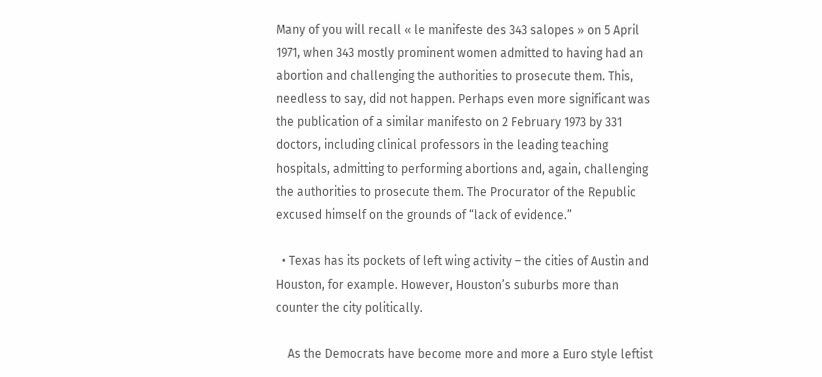Many of you will recall « le manifeste des 343 salopes » on 5 April 1971, when 343 mostly prominent women admitted to having had an abortion and challenging the authorities to prosecute them. This, needless to say, did not happen. Perhaps even more significant was the publication of a similar manifesto on 2 February 1973 by 331 doctors, including clinical professors in the leading teaching hospitals, admitting to performing abortions and, again, challenging the authorities to prosecute them. The Procurator of the Republic excused himself on the grounds of “lack of evidence.”

  • Texas has its pockets of left wing activity – the cities of Austin and Houston, for example. However, Houston’s suburbs more than counter the city politically.

    As the Democrats have become more and more a Euro style leftist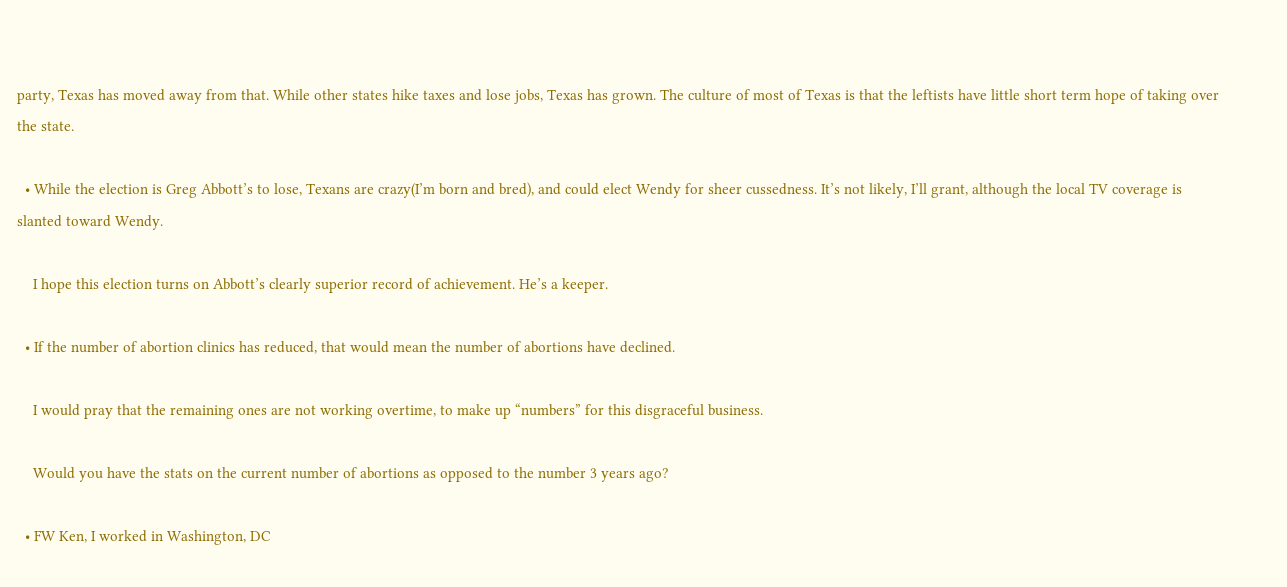party, Texas has moved away from that. While other states hike taxes and lose jobs, Texas has grown. The culture of most of Texas is that the leftists have little short term hope of taking over the state.

  • While the election is Greg Abbott’s to lose, Texans are crazy(I’m born and bred), and could elect Wendy for sheer cussedness. It’s not likely, I’ll grant, although the local TV coverage is slanted toward Wendy.

    I hope this election turns on Abbott’s clearly superior record of achievement. He’s a keeper.

  • If the number of abortion clinics has reduced, that would mean the number of abortions have declined.

    I would pray that the remaining ones are not working overtime, to make up “numbers” for this disgraceful business.

    Would you have the stats on the current number of abortions as opposed to the number 3 years ago?

  • FW Ken, I worked in Washington, DC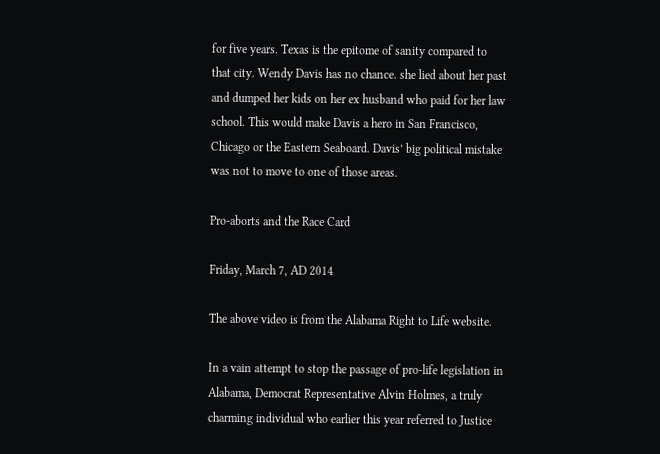for five years. Texas is the epitome of sanity compared to that city. Wendy Davis has no chance. she lied about her past and dumped her kids on her ex husband who paid for her law school. This would make Davis a hero in San Francisco, Chicago or the Eastern Seaboard. Davis’ big political mistake was not to move to one of those areas.

Pro-aborts and the Race Card

Friday, March 7, AD 2014

The above video is from the Alabama Right to Life website.

In a vain attempt to stop the passage of pro-life legislation in Alabama, Democrat Representative Alvin Holmes, a truly charming individual who earlier this year referred to Justice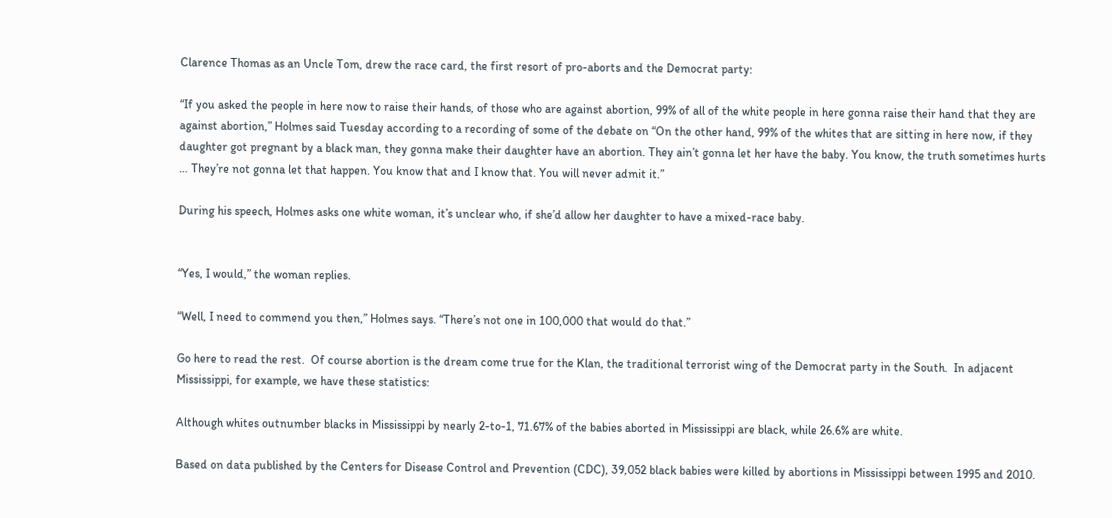Clarence Thomas as an Uncle Tom, drew the race card, the first resort of pro-aborts and the Democrat party:

“If you asked the people in here now to raise their hands, of those who are against abortion, 99% of all of the white people in here gonna raise their hand that they are against abortion,” Holmes said Tuesday according to a recording of some of the debate on “On the other hand, 99% of the whites that are sitting in here now, if they daughter got pregnant by a black man, they gonna make their daughter have an abortion. They ain’t gonna let her have the baby. You know, the truth sometimes hurts … They’re not gonna let that happen. You know that and I know that. You will never admit it.”

During his speech, Holmes asks one white woman, it’s unclear who, if she’d allow her daughter to have a mixed-race baby.


“Yes, I would,” the woman replies.

“Well, I need to commend you then,” Holmes says. “There’s not one in 100,000 that would do that.”

Go here to read the rest.  Of course abortion is the dream come true for the Klan, the traditional terrorist wing of the Democrat party in the South.  In adjacent Mississippi, for example, we have these statistics:

Although whites outnumber blacks in Mississippi by nearly 2-to-1, 71.67% of the babies aborted in Mississippi are black, while 26.6% are white.

Based on data published by the Centers for Disease Control and Prevention (CDC), 39,052 black babies were killed by abortions in Mississippi between 1995 and 2010.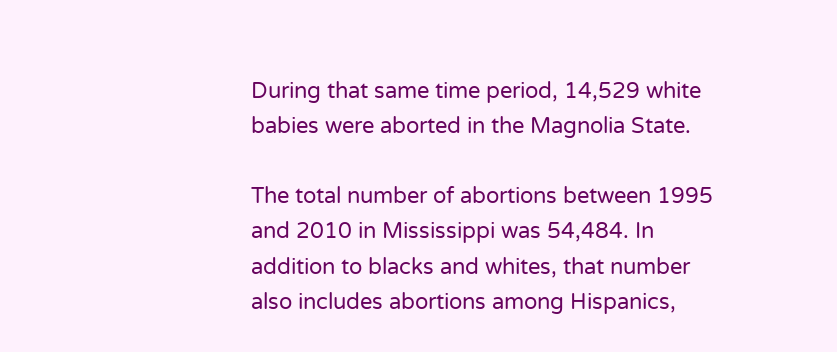During that same time period, 14,529 white babies were aborted in the Magnolia State.

The total number of abortions between 1995 and 2010 in Mississippi was 54,484. In addition to blacks and whites, that number also includes abortions among Hispanics,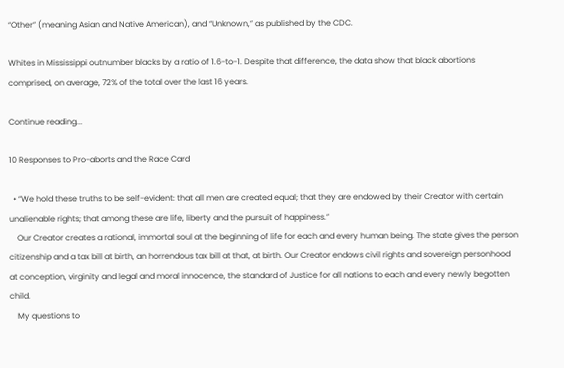“Other” (meaning Asian and Native American), and “Unknown,” as published by the CDC.

Whites in Mississippi outnumber blacks by a ratio of 1.6-to-1. Despite that difference, the data show that black abortions comprised, on average, 72% of the total over the last 16 years.

Continue reading...

10 Responses to Pro-aborts and the Race Card

  • “We hold these truths to be self-evident: that all men are created equal; that they are endowed by their Creator with certain unalienable rights; that among these are life, liberty and the pursuit of happiness.”
    Our Creator creates a rational, immortal soul at the beginning of life for each and every human being. The state gives the person citizenship and a tax bill at birth, an horrendous tax bill at that, at birth. Our Creator endows civil rights and sovereign personhood at conception, virginity and legal and moral innocence, the standard of Justice for all nations to each and every newly begotten child.
    My questions to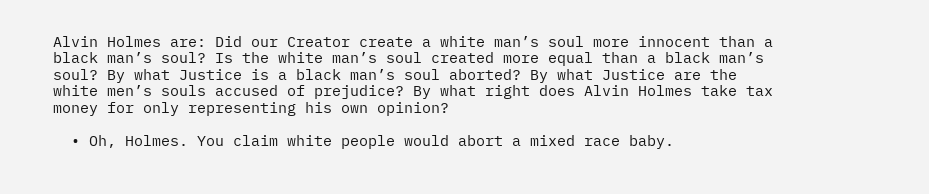Alvin Holmes are: Did our Creator create a white man’s soul more innocent than a black man’s soul? Is the white man’s soul created more equal than a black man’s soul? By what Justice is a black man’s soul aborted? By what Justice are the white men’s souls accused of prejudice? By what right does Alvin Holmes take tax money for only representing his own opinion?

  • Oh, Holmes. You claim white people would abort a mixed race baby.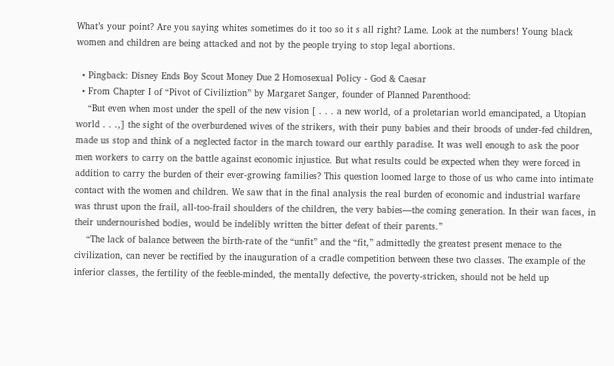What’s your point? Are you saying whites sometimes do it too so it s all right? Lame. Look at the numbers! Young black women and children are being attacked and not by the people trying to stop legal abortions.

  • Pingback: Disney Ends Boy Scout Money Due 2 Homosexual Policy - God & Caesar
  • From Chapter I of “Pivot of Civiliztion” by Margaret Sanger, founder of Planned Parenthood:
    “But even when most under the spell of the new vision [ . . . a new world, of a proletarian world emancipated, a Utopian world . . .,] the sight of the overburdened wives of the strikers, with their puny babies and their broods of under-fed children, made us stop and think of a neglected factor in the march toward our earthly paradise. It was well enough to ask the poor men workers to carry on the battle against economic injustice. But what results could be expected when they were forced in addition to carry the burden of their ever-growing families? This question loomed large to those of us who came into intimate contact with the women and children. We saw that in the final analysis the real burden of economic and industrial warfare was thrust upon the frail, all-too-frail shoulders of the children, the very babies—the coming generation. In their wan faces, in their undernourished bodies, would be indelibly written the bitter defeat of their parents.”
    “The lack of balance between the birth-rate of the “unfit” and the “fit,” admittedly the greatest present menace to the civilization, can never be rectified by the inauguration of a cradle competition between these two classes. The example of the inferior classes, the fertility of the feeble-minded, the mentally defective, the poverty-stricken, should not be held up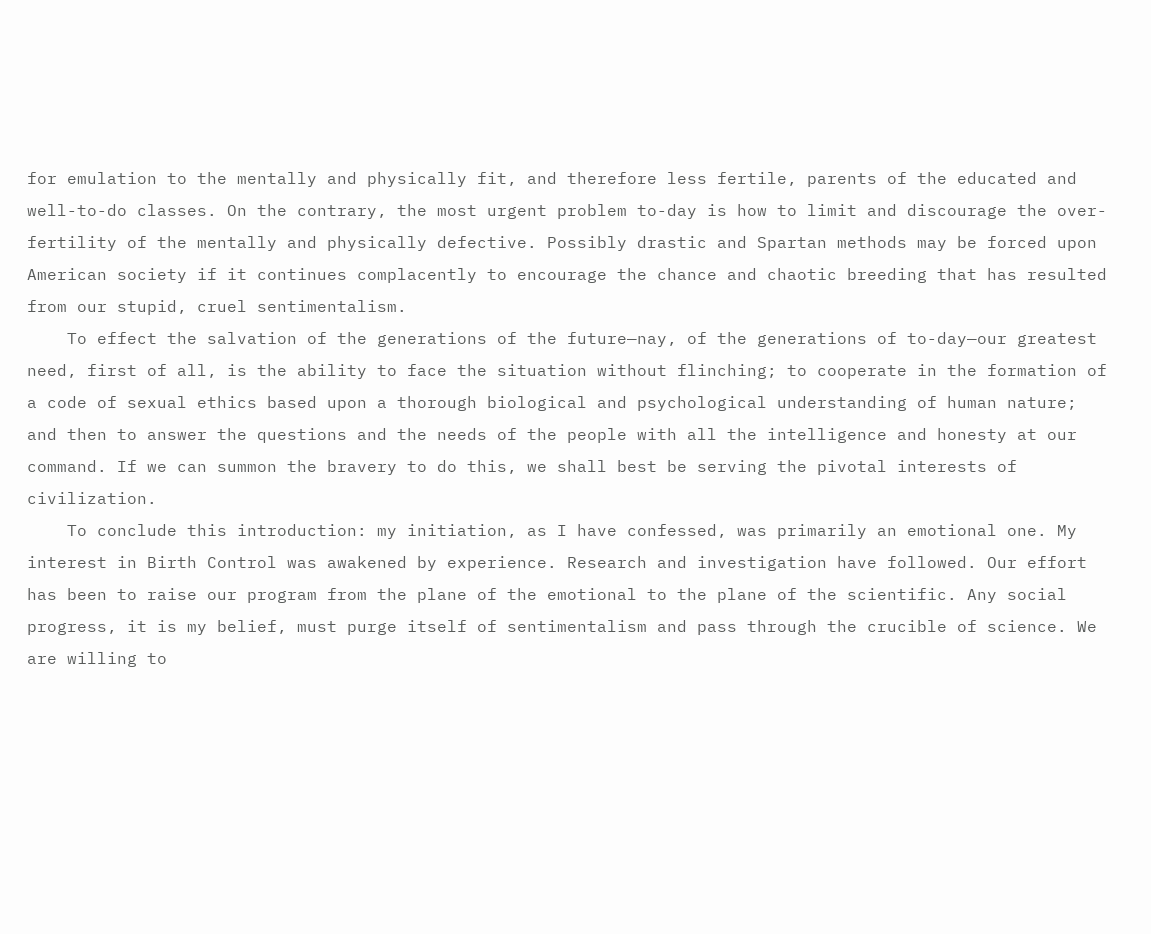for emulation to the mentally and physically fit, and therefore less fertile, parents of the educated and well-to-do classes. On the contrary, the most urgent problem to-day is how to limit and discourage the over-fertility of the mentally and physically defective. Possibly drastic and Spartan methods may be forced upon American society if it continues complacently to encourage the chance and chaotic breeding that has resulted from our stupid, cruel sentimentalism.
    To effect the salvation of the generations of the future—nay, of the generations of to-day—our greatest need, first of all, is the ability to face the situation without flinching; to cooperate in the formation of a code of sexual ethics based upon a thorough biological and psychological understanding of human nature; and then to answer the questions and the needs of the people with all the intelligence and honesty at our command. If we can summon the bravery to do this, we shall best be serving the pivotal interests of civilization.
    To conclude this introduction: my initiation, as I have confessed, was primarily an emotional one. My interest in Birth Control was awakened by experience. Research and investigation have followed. Our effort has been to raise our program from the plane of the emotional to the plane of the scientific. Any social progress, it is my belief, must purge itself of sentimentalism and pass through the crucible of science. We are willing to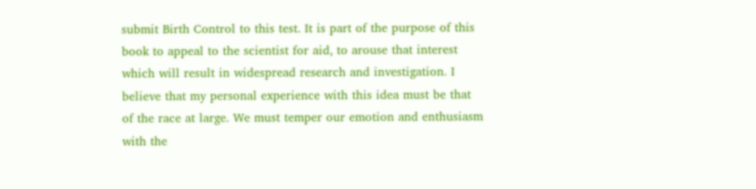submit Birth Control to this test. It is part of the purpose of this book to appeal to the scientist for aid, to arouse that interest which will result in widespread research and investigation. I believe that my personal experience with this idea must be that of the race at large. We must temper our emotion and enthusiasm with the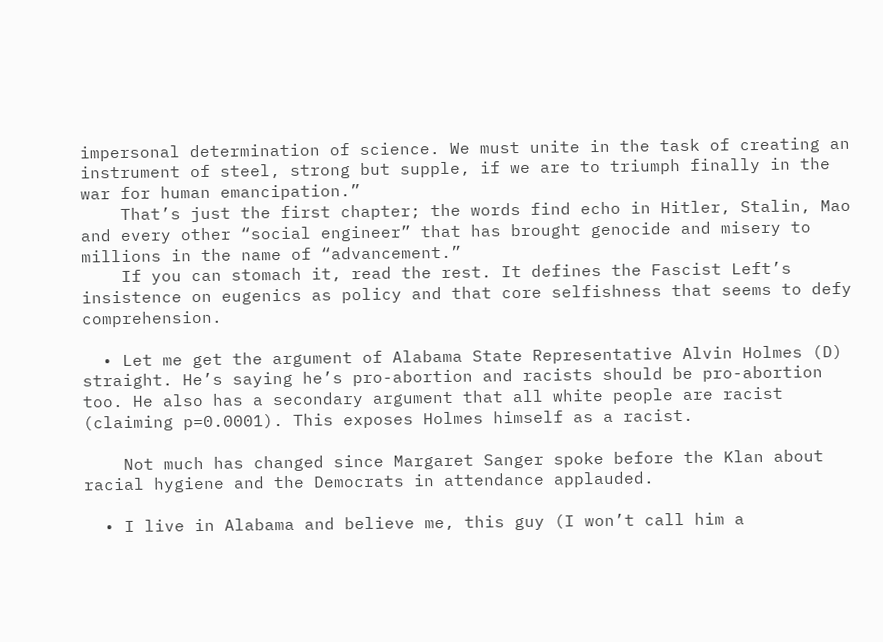impersonal determination of science. We must unite in the task of creating an instrument of steel, strong but supple, if we are to triumph finally in the war for human emancipation.”
    That’s just the first chapter; the words find echo in Hitler, Stalin, Mao and every other “social engineer” that has brought genocide and misery to millions in the name of “advancement.”
    If you can stomach it, read the rest. It defines the Fascist Left’s insistence on eugenics as policy and that core selfishness that seems to defy comprehension.

  • Let me get the argument of Alabama State Representative Alvin Holmes (D) straight. He’s saying he’s pro-abortion and racists should be pro-abortion too. He also has a secondary argument that all white people are racist (claiming p=0.0001). This exposes Holmes himself as a racist.

    Not much has changed since Margaret Sanger spoke before the Klan about racial hygiene and the Democrats in attendance applauded.

  • I live in Alabama and believe me, this guy (I won’t call him a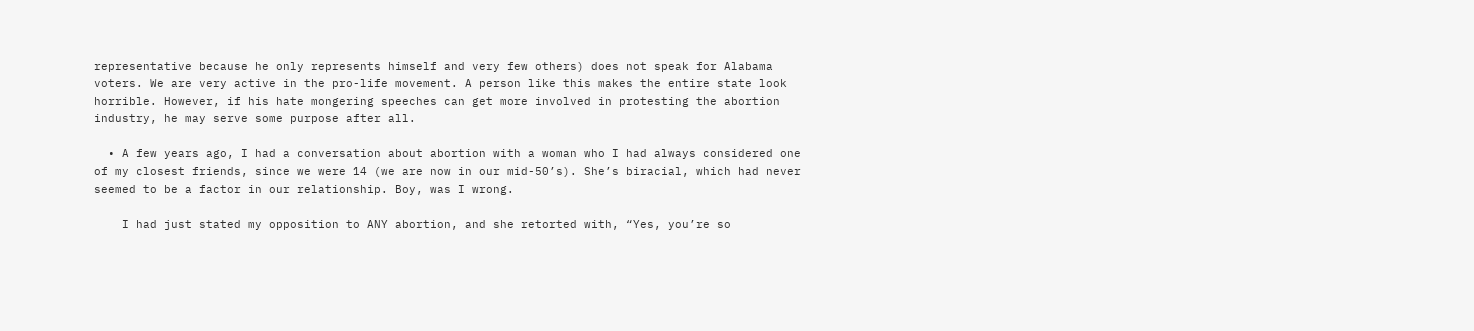representative because he only represents himself and very few others) does not speak for Alabama voters. We are very active in the pro-life movement. A person like this makes the entire state look horrible. However, if his hate mongering speeches can get more involved in protesting the abortion industry, he may serve some purpose after all.

  • A few years ago, I had a conversation about abortion with a woman who I had always considered one of my closest friends, since we were 14 (we are now in our mid-50’s). She’s biracial, which had never seemed to be a factor in our relationship. Boy, was I wrong.

    I had just stated my opposition to ANY abortion, and she retorted with, “Yes, you’re so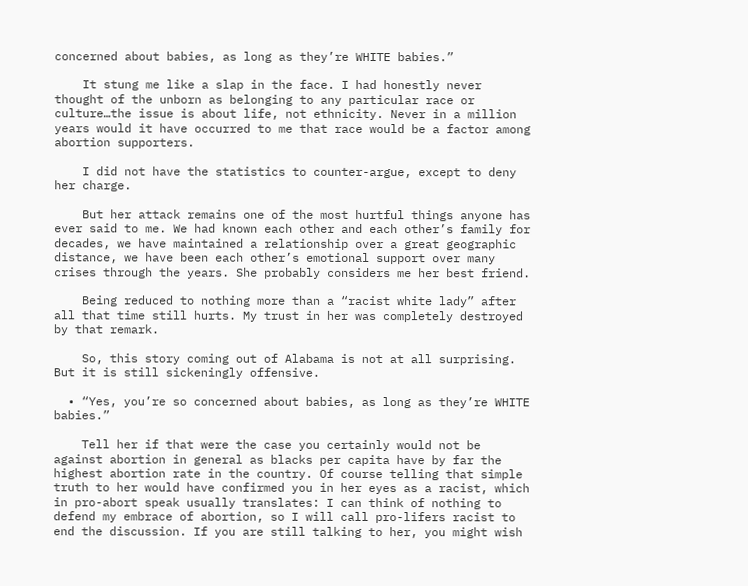concerned about babies, as long as they’re WHITE babies.”

    It stung me like a slap in the face. I had honestly never thought of the unborn as belonging to any particular race or culture…the issue is about life, not ethnicity. Never in a million years would it have occurred to me that race would be a factor among abortion supporters.

    I did not have the statistics to counter-argue, except to deny her charge.

    But her attack remains one of the most hurtful things anyone has ever said to me. We had known each other and each other’s family for decades, we have maintained a relationship over a great geographic distance, we have been each other’s emotional support over many crises through the years. She probably considers me her best friend.

    Being reduced to nothing more than a “racist white lady” after all that time still hurts. My trust in her was completely destroyed by that remark.

    So, this story coming out of Alabama is not at all surprising. But it is still sickeningly offensive.

  • “Yes, you’re so concerned about babies, as long as they’re WHITE babies.”

    Tell her if that were the case you certainly would not be against abortion in general as blacks per capita have by far the highest abortion rate in the country. Of course telling that simple truth to her would have confirmed you in her eyes as a racist, which in pro-abort speak usually translates: I can think of nothing to defend my embrace of abortion, so I will call pro-lifers racist to end the discussion. If you are still talking to her, you might wish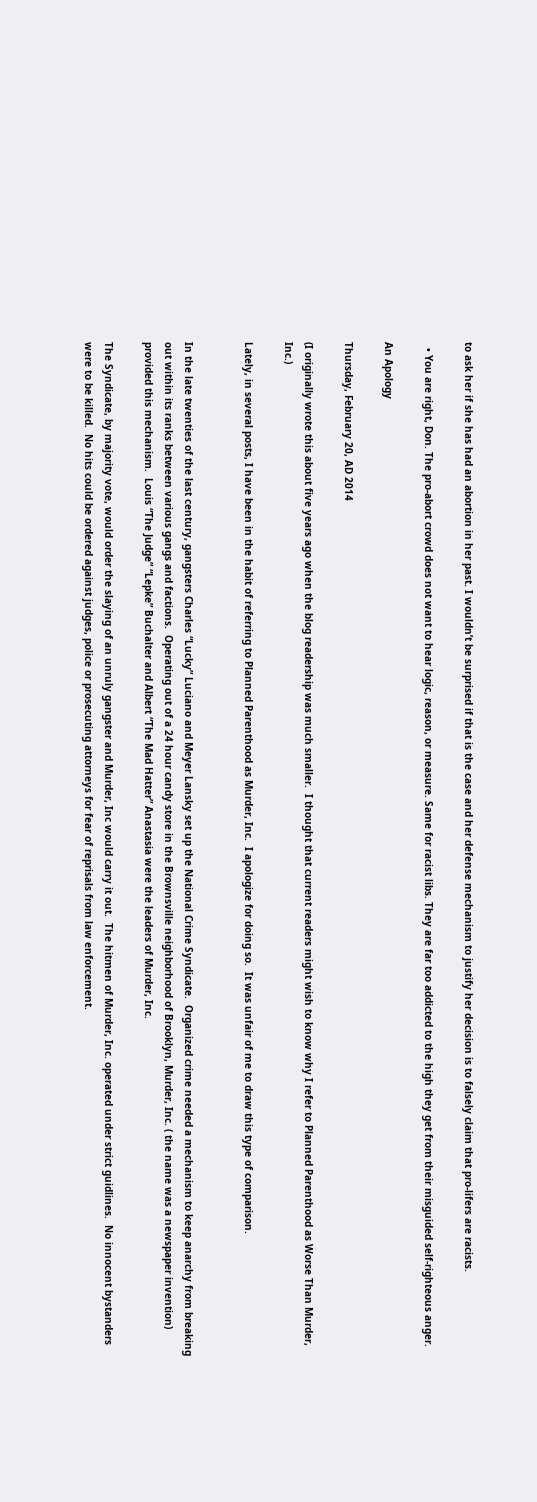to ask her if she has had an abortion in her past. I wouldn’t be surprised if that is the case and her defense mechanism to justify her decision is to falsely claim that pro-lifers are racists.

  • You are right, Don. The pro-abort crowd does not want to hear logic, reason, or measure. Same for racist libs. They are far too addicted to the high they get from their misguided self-righteous anger.

An Apology

Thursday, February 20, AD 2014

(I originally wrote this about five years ago when the blog readership was much smaller.  I thought that current readers might wish to know why I refer to Planned Parenthood as Worse Than Murder, Inc.)

Lately, in several posts, I have been in the habit of referring to Planned Parenthood as Murder, Inc.  I apologize for doing so.  It was unfair of me to draw this type of comparison.


In the late twenties of the last century, gangsters Charles “Lucky” Luciano and Meyer Lansky set up the National Crime Syndicate.  Organized crime needed a mechanism to keep anarchy from breaking out within its ranks between various gangs and factions.  Operating out of a 24 hour candy store in the Brownsville neighborhood of Brooklyn, Murder, Inc. ( the name was a newspaper invention) provided this mechanism.  Louis “The Judge” “Lepke” Buchalter and Albert “The Mad Hatter” Anastasia were the leaders of Murder, Inc.

The Syndicate, by majority vote, would order the slaying of an unruly gangster and Murder, Inc would carry it out.  The hitmen of Murder, Inc. operated under strict guidlines.  No innocent bystanders were to be killed.  No hits could be ordered against judges, police or prosecuting attorneys for fear of reprisals from law enforcement.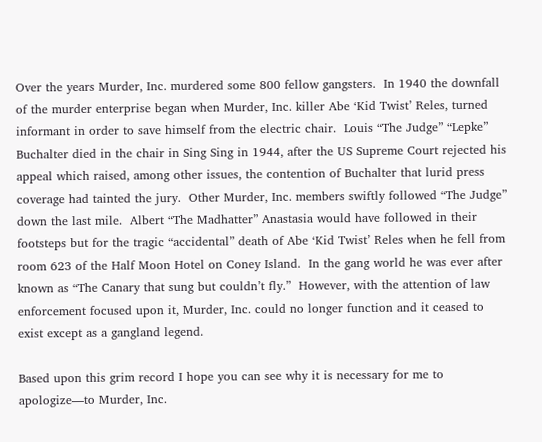Over the years Murder, Inc. murdered some 800 fellow gangsters.  In 1940 the downfall of the murder enterprise began when Murder, Inc. killer Abe ‘Kid Twist’ Reles, turned informant in order to save himself from the electric chair.  Louis “The Judge” “Lepke” Buchalter died in the chair in Sing Sing in 1944, after the US Supreme Court rejected his appeal which raised, among other issues, the contention of Buchalter that lurid press coverage had tainted the jury.  Other Murder, Inc. members swiftly followed “The Judge” down the last mile.  Albert “The Madhatter” Anastasia would have followed in their footsteps but for the tragic “accidental” death of Abe ‘Kid Twist’ Reles when he fell from room 623 of the Half Moon Hotel on Coney Island.  In the gang world he was ever after known as “The Canary that sung but couldn’t fly.”  However, with the attention of law enforcement focused upon it, Murder, Inc. could no longer function and it ceased to exist except as a gangland legend.

Based upon this grim record I hope you can see why it is necessary for me to apologize—to Murder, Inc.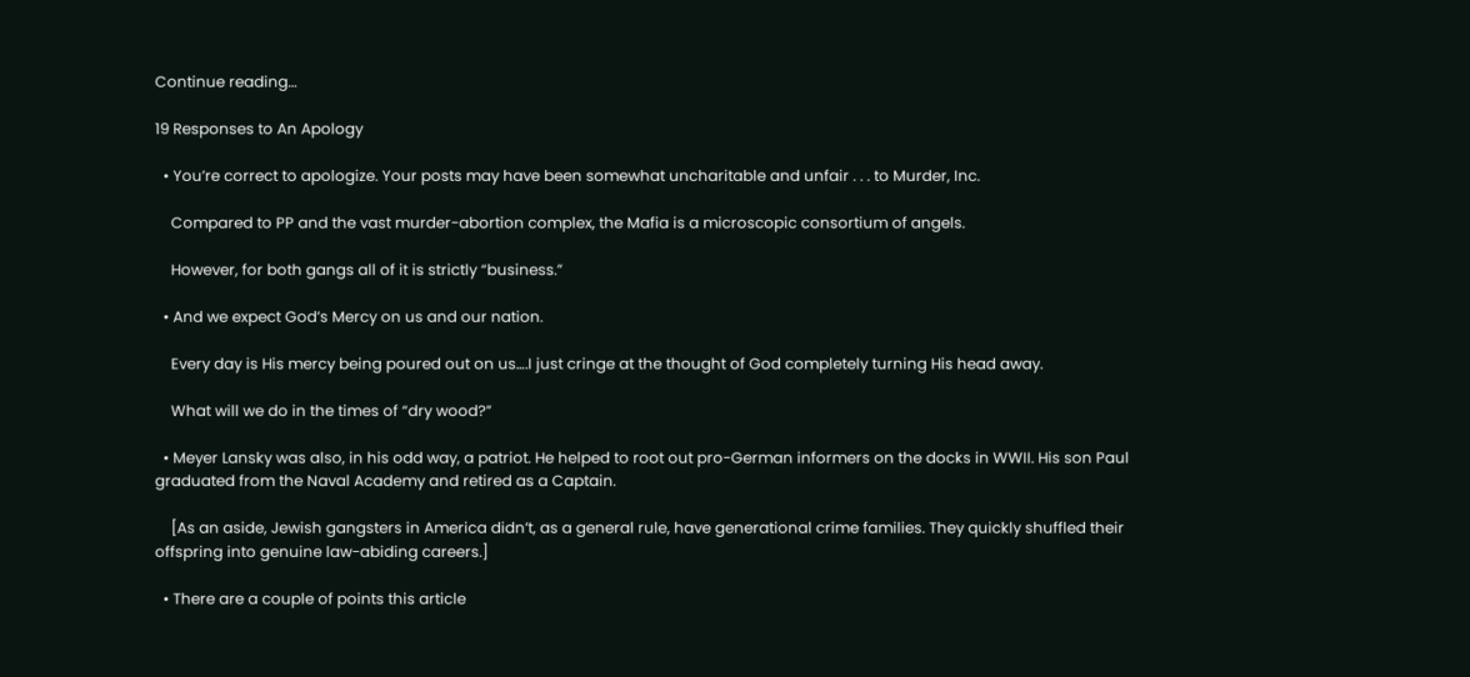Continue reading...

19 Responses to An Apology

  • You’re correct to apologize. Your posts may have been somewhat uncharitable and unfair . . . to Murder, Inc.

    Compared to PP and the vast murder-abortion complex, the Mafia is a microscopic consortium of angels.

    However, for both gangs all of it is strictly “business.”

  • And we expect God’s Mercy on us and our nation.

    Every day is His mercy being poured out on us….I just cringe at the thought of God completely turning His head away.

    What will we do in the times of “dry wood?”

  • Meyer Lansky was also, in his odd way, a patriot. He helped to root out pro-German informers on the docks in WWII. His son Paul graduated from the Naval Academy and retired as a Captain.

    [As an aside, Jewish gangsters in America didn’t, as a general rule, have generational crime families. They quickly shuffled their offspring into genuine law-abiding careers.]

  • There are a couple of points this article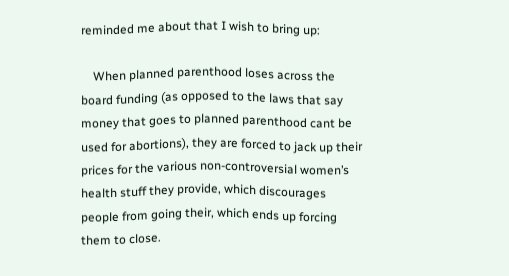reminded me about that I wish to bring up:

    When planned parenthood loses across the board funding (as opposed to the laws that say money that goes to planned parenthood cant be used for abortions), they are forced to jack up their prices for the various non-controversial women’s health stuff they provide, which discourages people from going their, which ends up forcing them to close.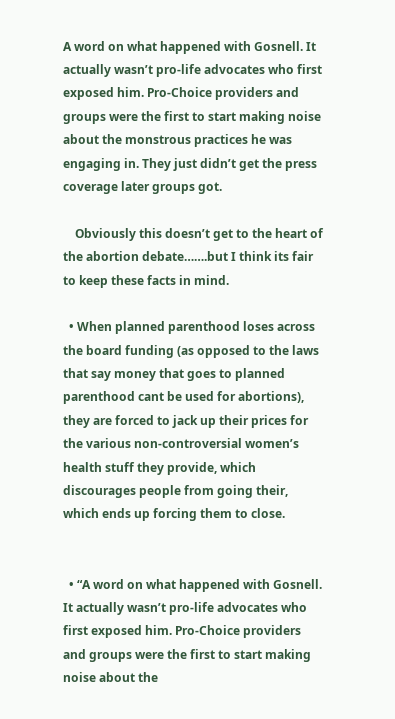A word on what happened with Gosnell. It actually wasn’t pro-life advocates who first exposed him. Pro-Choice providers and groups were the first to start making noise about the monstrous practices he was engaging in. They just didn’t get the press coverage later groups got.

    Obviously this doesn’t get to the heart of the abortion debate…….but I think its fair to keep these facts in mind.

  • When planned parenthood loses across the board funding (as opposed to the laws that say money that goes to planned parenthood cant be used for abortions), they are forced to jack up their prices for the various non-controversial women’s health stuff they provide, which discourages people from going their, which ends up forcing them to close.


  • “A word on what happened with Gosnell. It actually wasn’t pro-life advocates who first exposed him. Pro-Choice providers and groups were the first to start making noise about the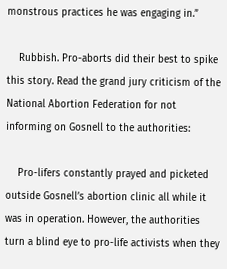monstrous practices he was engaging in.”

    Rubbish. Pro-aborts did their best to spike this story. Read the grand jury criticism of the National Abortion Federation for not informing on Gosnell to the authorities:

    Pro-lifers constantly prayed and picketed outside Gosnell’s abortion clinic all while it was in operation. However, the authorities turn a blind eye to pro-life activists when they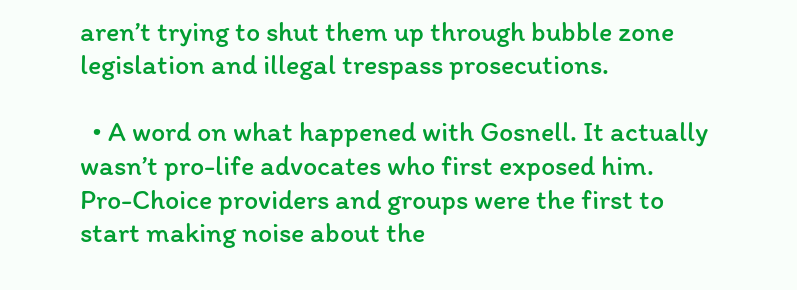aren’t trying to shut them up through bubble zone legislation and illegal trespass prosecutions.

  • A word on what happened with Gosnell. It actually wasn’t pro-life advocates who first exposed him. Pro-Choice providers and groups were the first to start making noise about the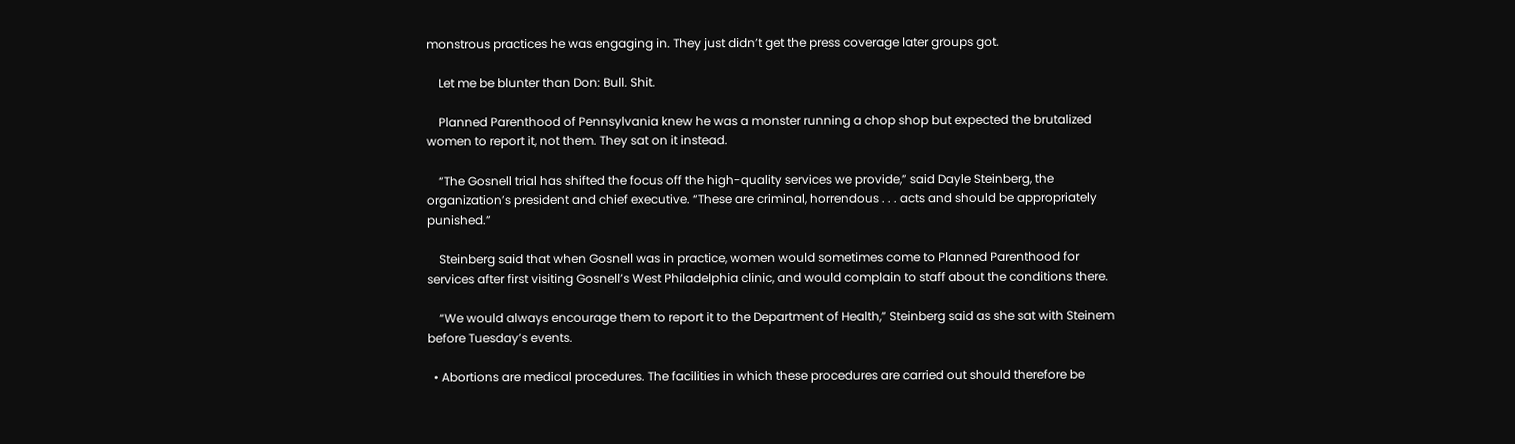monstrous practices he was engaging in. They just didn’t get the press coverage later groups got.

    Let me be blunter than Don: Bull. Shit.

    Planned Parenthood of Pennsylvania knew he was a monster running a chop shop but expected the brutalized women to report it, not them. They sat on it instead.

    “The Gosnell trial has shifted the focus off the high-quality services we provide,” said Dayle Steinberg, the organization’s president and chief executive. “These are criminal, horrendous . . . acts and should be appropriately punished.”

    Steinberg said that when Gosnell was in practice, women would sometimes come to Planned Parenthood for services after first visiting Gosnell’s West Philadelphia clinic, and would complain to staff about the conditions there.

    “We would always encourage them to report it to the Department of Health,” Steinberg said as she sat with Steinem before Tuesday’s events.

  • Abortions are medical procedures. The facilities in which these procedures are carried out should therefore be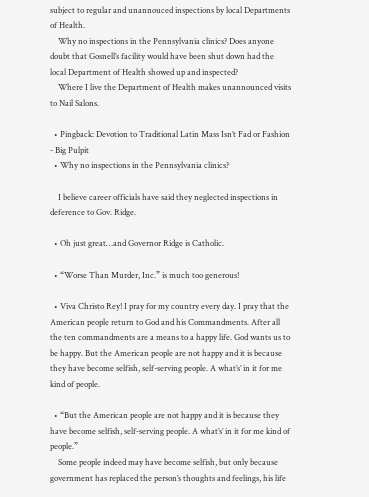subject to regular and unannouced inspections by local Departments of Health.
    Why no inspections in the Pennsylvania clinics? Does anyone doubt that Gosnell’s facility would have been shut down had the local Department of Health showed up and inspected?
    Where I live the Department of Health makes unannounced visits to Nail Salons.

  • Pingback: Devotion to Traditional Latin Mass Isn’t Fad or Fashion - Big Pulpit
  • Why no inspections in the Pennsylvania clinics?

    I believe career officials have said they neglected inspections in deference to Gov. Ridge.

  • Oh just great…and Governor Ridge is Catholic.

  • “Worse Than Murder, Inc.” is much too generous!

  • Viva Christo Rey! I pray for my country every day. I pray that the American people return to God and his Commandments. After all the ten commandments are a means to a happy life. God wants us to be happy. But the American people are not happy and it is because they have become selfish, self-serving people. A what’s’ in it for me kind of people.

  • “But the American people are not happy and it is because they have become selfish, self-serving people. A what’s’ in it for me kind of people.”
    Some people indeed may have become selfish, but only because government has replaced the person’s thoughts and feelings, his life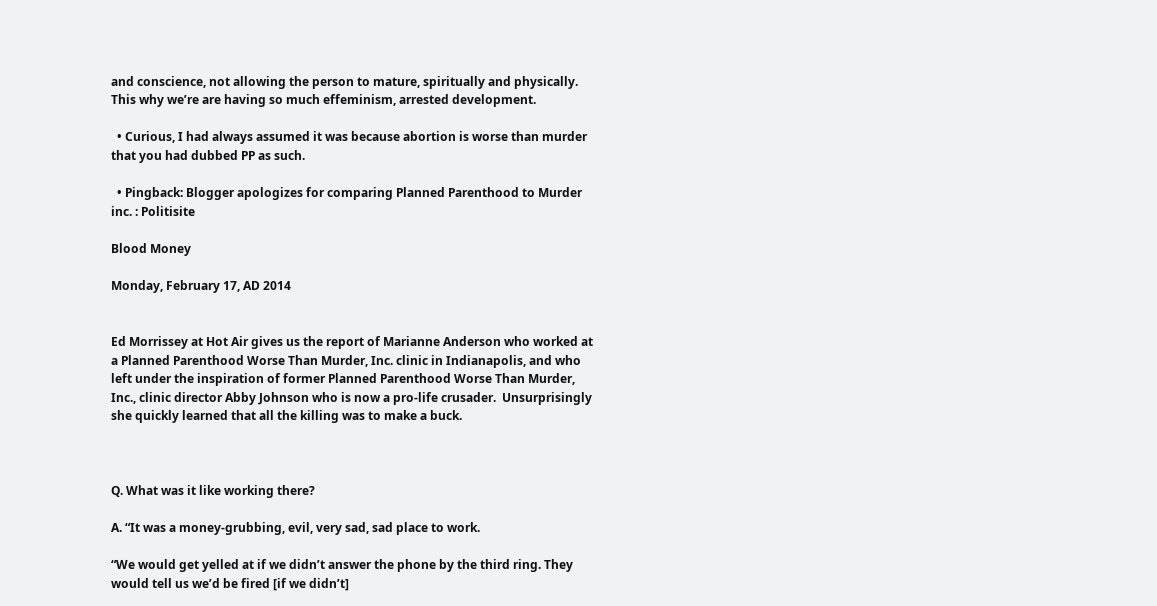and conscience, not allowing the person to mature, spiritually and physically. This why we’re are having so much effeminism, arrested development.

  • Curious, I had always assumed it was because abortion is worse than murder that you had dubbed PP as such.

  • Pingback: Blogger apologizes for comparing Planned Parenthood to Murder inc. : Politisite

Blood Money

Monday, February 17, AD 2014


Ed Morrissey at Hot Air gives us the report of Marianne Anderson who worked at a Planned Parenthood Worse Than Murder, Inc. clinic in Indianapolis, and who left under the inspiration of former Planned Parenthood Worse Than Murder, Inc., clinic director Abby Johnson who is now a pro-life crusader.  Unsurprisingly she quickly learned that all the killing was to make a buck.



Q. What was it like working there?

A. “It was a money-grubbing, evil, very sad, sad place to work.

“We would get yelled at if we didn’t answer the phone by the third ring. They would tell us we’d be fired [if we didn’t]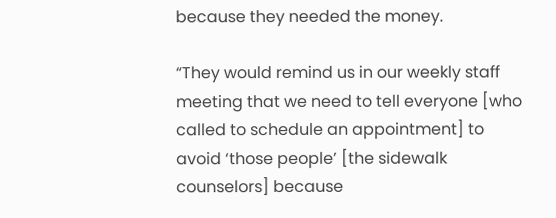because they needed the money.

“They would remind us in our weekly staff meeting that we need to tell everyone [who called to schedule an appointment] to avoid ‘those people’ [the sidewalk counselors] because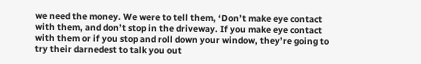we need the money. We were to tell them, ‘Don’t make eye contact with them, and don’t stop in the driveway. If you make eye contact with them or if you stop and roll down your window, they’re going to try their darnedest to talk you out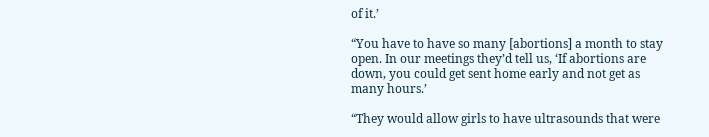of it.’

“You have to have so many [abortions] a month to stay open. In our meetings they’d tell us, ‘If abortions are down, you could get sent home early and not get as many hours.’

“They would allow girls to have ultrasounds that were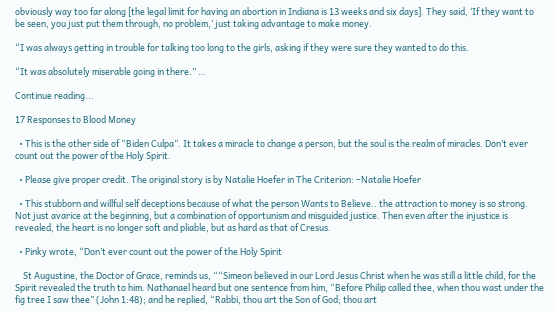obviously way too far along [the legal limit for having an abortion in Indiana is 13 weeks and six days]. They said, ‘If they want to be seen, you just put them through, no problem,’ just taking advantage to make money.

“I was always getting in trouble for talking too long to the girls, asking if they were sure they wanted to do this.

“It was absolutely miserable going in there.” …

Continue reading...

17 Responses to Blood Money

  • This is the other side of “Biden Culpa”. It takes a miracle to change a person, but the soul is the realm of miracles. Don’t ever count out the power of the Holy Spirit.

  • Please give proper credit. The original story is by Natalie Hoefer in The Criterion: –Natalie Hoefer

  • This stubborn and willful self deceptions because of what the person Wants to Believe.. the attraction to money is so strong. Not just avarice at the beginning, but a combination of opportunism and misguided justice. Then even after the injustice is revealed, the heart is no longer soft and pliable, but as hard as that of Cresus.

  • Pinky wrote, “Don’t ever count out the power of the Holy Spirit

    St Augustine, the Doctor of Grace, reminds us, ““Simeon believed in our Lord Jesus Christ when he was still a little child, for the Spirit revealed the truth to him. Nathanael heard but one sentence from him, “Before Philip called thee, when thou wast under the fig tree I saw thee” (John 1:48); and he replied, “Rabbi, thou art the Son of God; thou art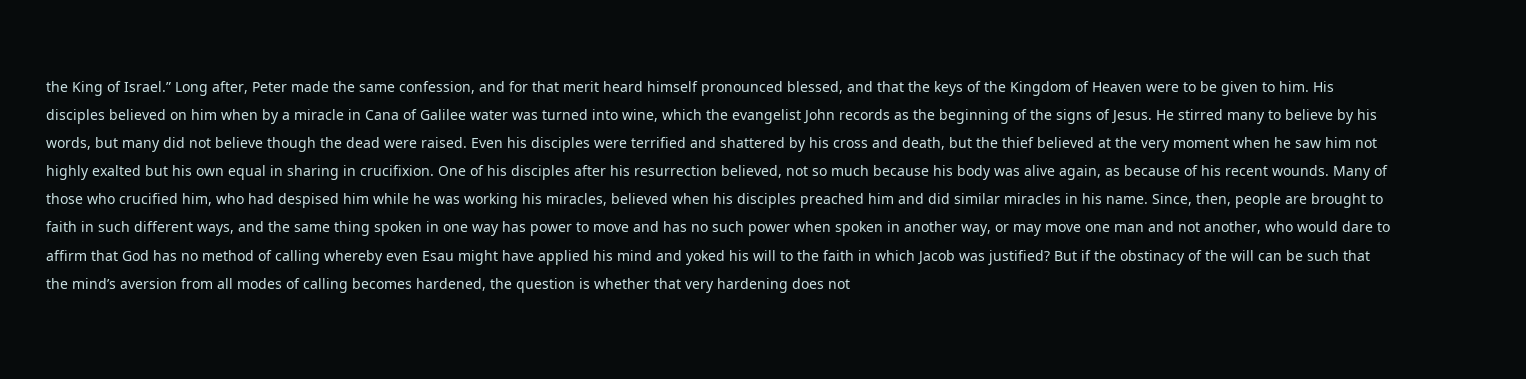the King of Israel.” Long after, Peter made the same confession, and for that merit heard himself pronounced blessed, and that the keys of the Kingdom of Heaven were to be given to him. His disciples believed on him when by a miracle in Cana of Galilee water was turned into wine, which the evangelist John records as the beginning of the signs of Jesus. He stirred many to believe by his words, but many did not believe though the dead were raised. Even his disciples were terrified and shattered by his cross and death, but the thief believed at the very moment when he saw him not highly exalted but his own equal in sharing in crucifixion. One of his disciples after his resurrection believed, not so much because his body was alive again, as because of his recent wounds. Many of those who crucified him, who had despised him while he was working his miracles, believed when his disciples preached him and did similar miracles in his name. Since, then, people are brought to faith in such different ways, and the same thing spoken in one way has power to move and has no such power when spoken in another way, or may move one man and not another, who would dare to affirm that God has no method of calling whereby even Esau might have applied his mind and yoked his will to the faith in which Jacob was justified? But if the obstinacy of the will can be such that the mind’s aversion from all modes of calling becomes hardened, the question is whether that very hardening does not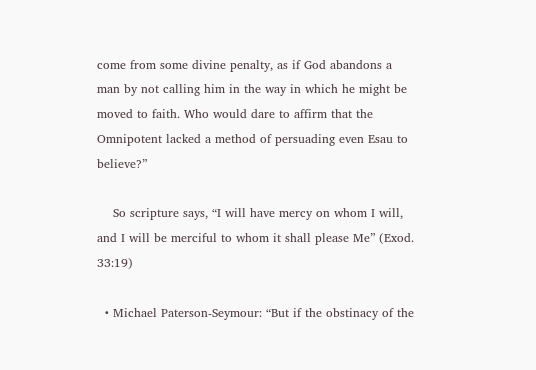come from some divine penalty, as if God abandons a man by not calling him in the way in which he might be moved to faith. Who would dare to affirm that the Omnipotent lacked a method of persuading even Esau to believe?”

    So scripture says, “I will have mercy on whom I will, and I will be merciful to whom it shall please Me” (Exod. 33:19)

  • Michael Paterson-Seymour: “But if the obstinacy of the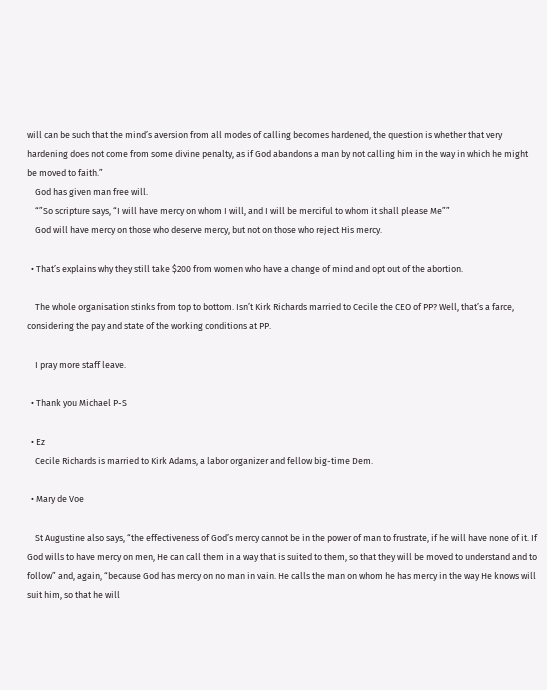will can be such that the mind’s aversion from all modes of calling becomes hardened, the question is whether that very hardening does not come from some divine penalty, as if God abandons a man by not calling him in the way in which he might be moved to faith.”
    God has given man free will.
    “”So scripture says, “I will have mercy on whom I will, and I will be merciful to whom it shall please Me””
    God will have mercy on those who deserve mercy, but not on those who reject His mercy.

  • That’s explains why they still take $200 from women who have a change of mind and opt out of the abortion.

    The whole organisation stinks from top to bottom. Isn’t Kirk Richards married to Cecile the CEO of PP? Well, that’s a farce, considering the pay and state of the working conditions at PP.

    I pray more staff leave.

  • Thank you Michael P-S

  • Ez
    Cecile Richards is married to Kirk Adams, a labor organizer and fellow big-time Dem.

  • Mary de Voe

    St Augustine also says, “the effectiveness of God’s mercy cannot be in the power of man to frustrate, if he will have none of it. If God wills to have mercy on men, He can call them in a way that is suited to them, so that they will be moved to understand and to follow” and, again, “because God has mercy on no man in vain. He calls the man on whom he has mercy in the way He knows will suit him, so that he will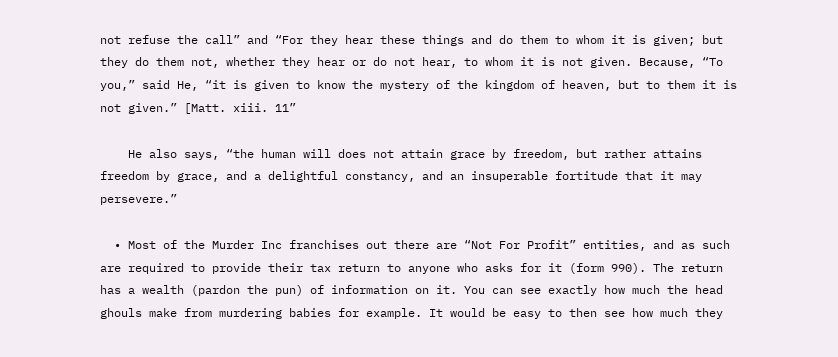not refuse the call” and “For they hear these things and do them to whom it is given; but they do them not, whether they hear or do not hear, to whom it is not given. Because, “To you,” said He, “it is given to know the mystery of the kingdom of heaven, but to them it is not given.” [Matt. xiii. 11”

    He also says, “the human will does not attain grace by freedom, but rather attains freedom by grace, and a delightful constancy, and an insuperable fortitude that it may persevere.”

  • Most of the Murder Inc franchises out there are “Not For Profit” entities, and as such are required to provide their tax return to anyone who asks for it (form 990). The return has a wealth (pardon the pun) of information on it. You can see exactly how much the head ghouls make from murdering babies for example. It would be easy to then see how much they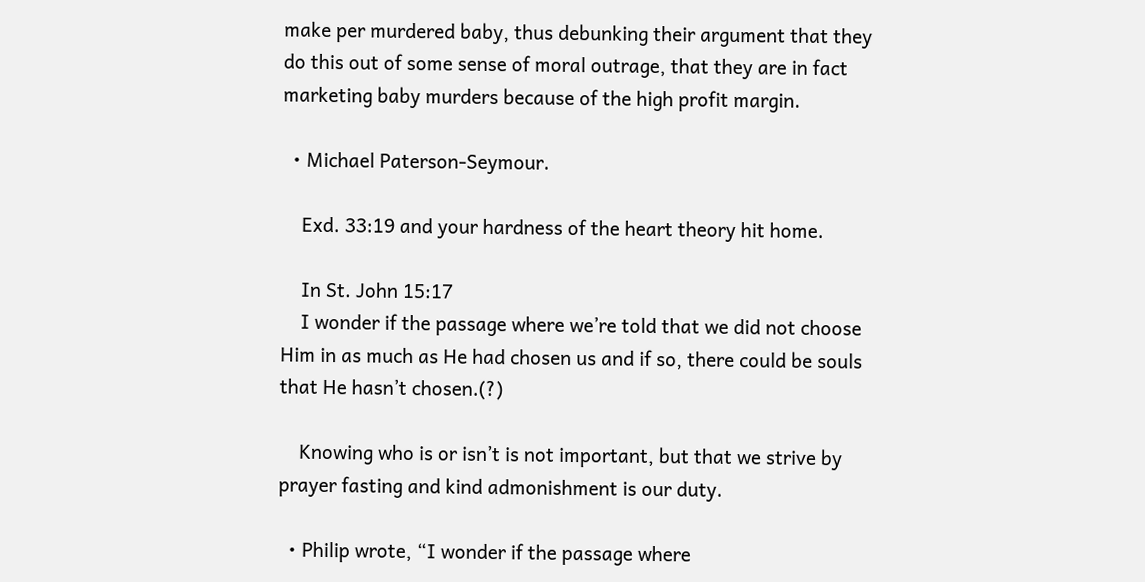make per murdered baby, thus debunking their argument that they do this out of some sense of moral outrage, that they are in fact marketing baby murders because of the high profit margin.

  • Michael Paterson-Seymour.

    Exd. 33:19 and your hardness of the heart theory hit home.

    In St. John 15:17
    I wonder if the passage where we’re told that we did not choose Him in as much as He had chosen us and if so, there could be souls that He hasn’t chosen.(?)

    Knowing who is or isn’t is not important, but that we strive by prayer fasting and kind admonishment is our duty.

  • Philip wrote, “I wonder if the passage where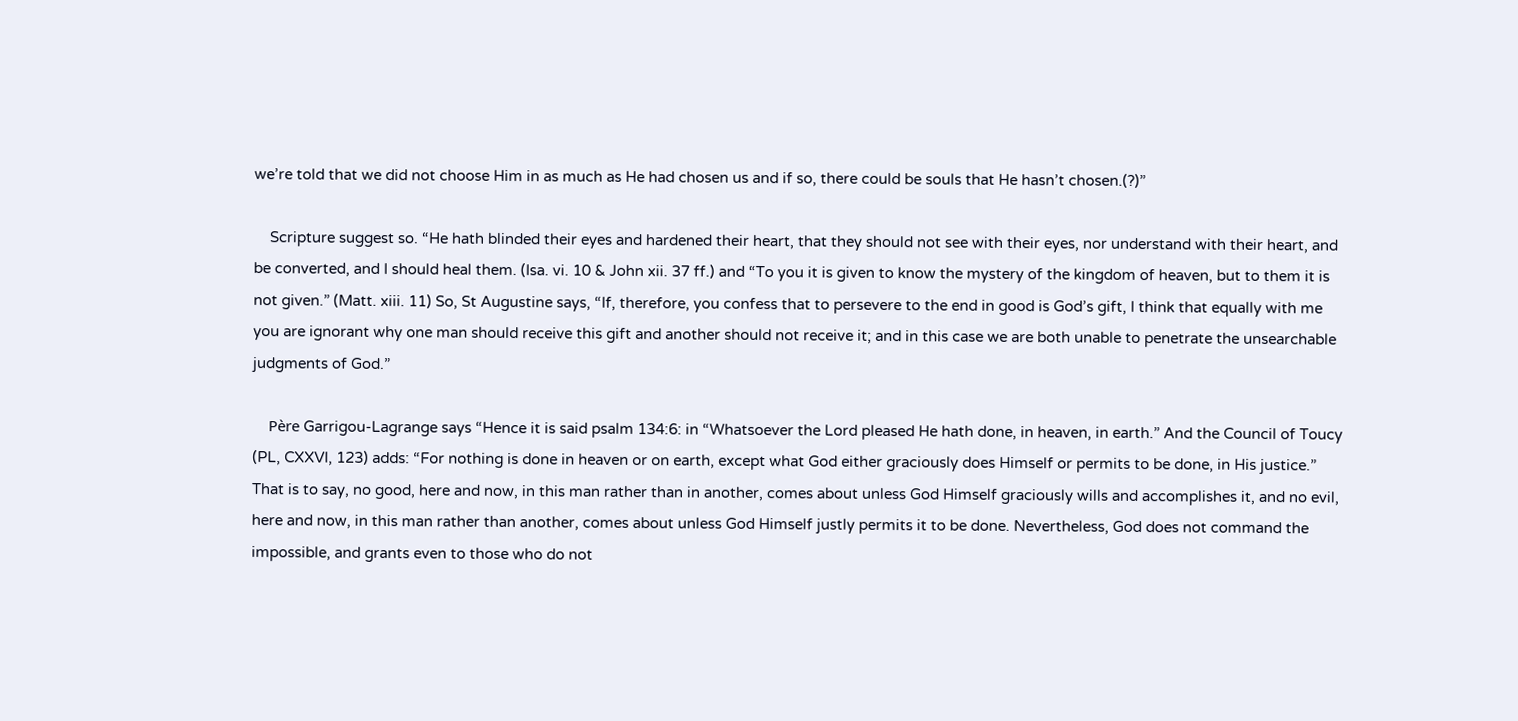we’re told that we did not choose Him in as much as He had chosen us and if so, there could be souls that He hasn’t chosen.(?)”

    Scripture suggest so. “He hath blinded their eyes and hardened their heart, that they should not see with their eyes, nor understand with their heart, and be converted, and I should heal them. (Isa. vi. 10 & John xii. 37 ff.) and “To you it is given to know the mystery of the kingdom of heaven, but to them it is not given.” (Matt. xiii. 11) So, St Augustine says, “If, therefore, you confess that to persevere to the end in good is God’s gift, I think that equally with me you are ignorant why one man should receive this gift and another should not receive it; and in this case we are both unable to penetrate the unsearchable judgments of God.”

    Père Garrigou-Lagrange says “Hence it is said psalm 134:6: in “Whatsoever the Lord pleased He hath done, in heaven, in earth.” And the Council of Toucy (PL, CXXVI, 123) adds: “For nothing is done in heaven or on earth, except what God either graciously does Himself or permits to be done, in His justice.” That is to say, no good, here and now, in this man rather than in another, comes about unless God Himself graciously wills and accomplishes it, and no evil, here and now, in this man rather than another, comes about unless God Himself justly permits it to be done. Nevertheless, God does not command the impossible, and grants even to those who do not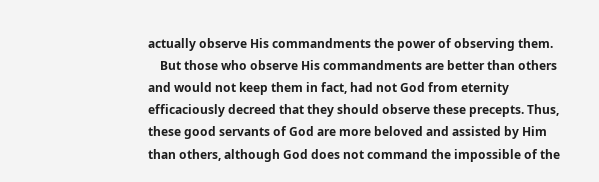actually observe His commandments the power of observing them.
    But those who observe His commandments are better than others and would not keep them in fact, had not God from eternity efficaciously decreed that they should observe these precepts. Thus, these good servants of God are more beloved and assisted by Him than others, although God does not command the impossible of the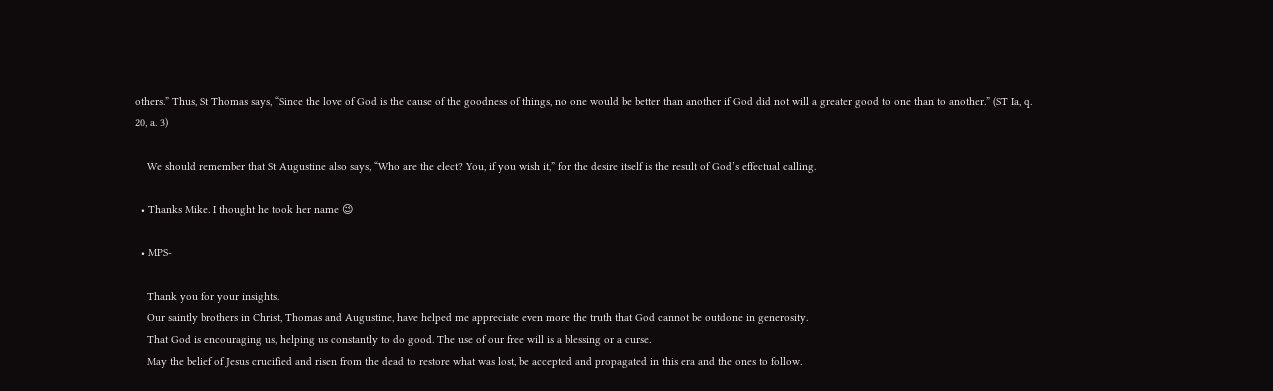others.” Thus, St Thomas says, “Since the love of God is the cause of the goodness of things, no one would be better than another if God did not will a greater good to one than to another.” (ST Ia, q. 20, a. 3)

    We should remember that St Augustine also says, “Who are the elect? You, if you wish it,” for the desire itself is the result of God’s effectual calling.

  • Thanks Mike. I thought he took her name 😉

  • MPS-

    Thank you for your insights.
    Our saintly brothers in Christ, Thomas and Augustine, have helped me appreciate even more the truth that God cannot be outdone in generosity.
    That God is encouraging us, helping us constantly to do good. The use of our free will is a blessing or a curse.
    May the belief of Jesus crucified and risen from the dead to restore what was lost, be accepted and propagated in this era and the ones to follow.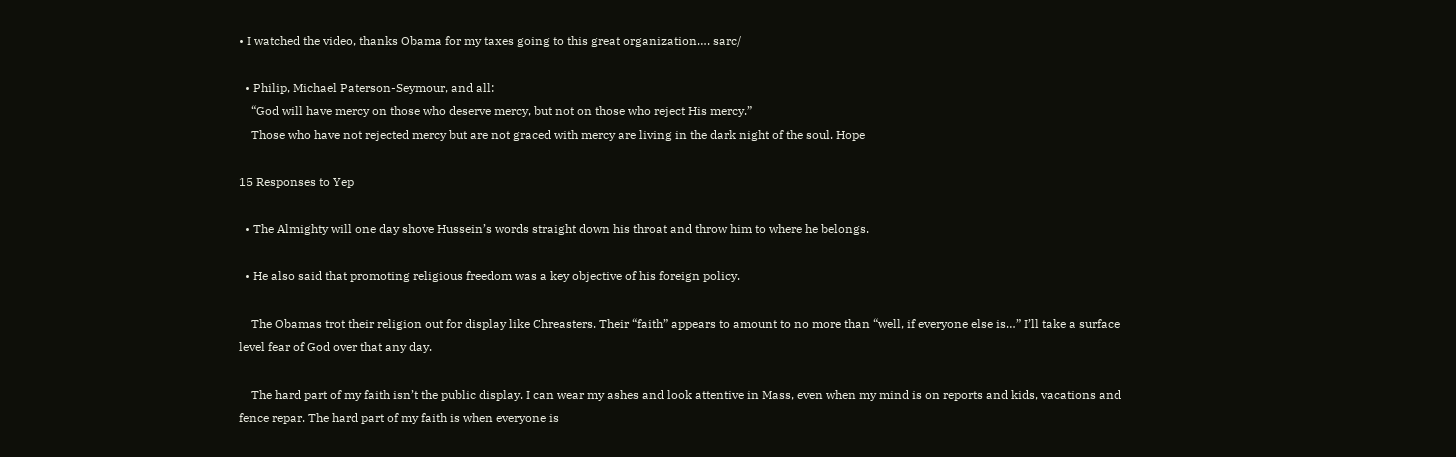• I watched the video, thanks Obama for my taxes going to this great organization…. sarc/

  • Philip, Michael Paterson-Seymour, and all:
    “God will have mercy on those who deserve mercy, but not on those who reject His mercy.”
    Those who have not rejected mercy but are not graced with mercy are living in the dark night of the soul. Hope

15 Responses to Yep

  • The Almighty will one day shove Hussein’s words straight down his throat and throw him to where he belongs.

  • He also said that promoting religious freedom was a key objective of his foreign policy.

    The Obamas trot their religion out for display like Chreasters. Their “faith” appears to amount to no more than “well, if everyone else is…” I’ll take a surface level fear of God over that any day.

    The hard part of my faith isn’t the public display. I can wear my ashes and look attentive in Mass, even when my mind is on reports and kids, vacations and fence repar. The hard part of my faith is when everyone is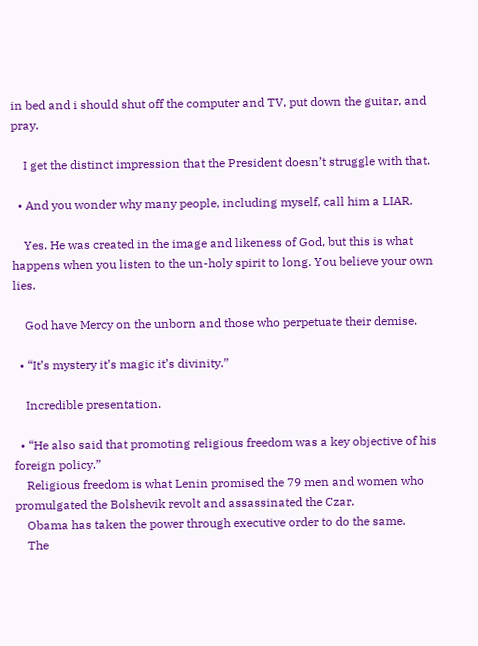in bed and i should shut off the computer and TV, put down the guitar, and pray.

    I get the distinct impression that the President doesn’t struggle with that.

  • And you wonder why many people, including myself, call him a LIAR.

    Yes. He was created in the image and likeness of God, but this is what happens when you listen to the un-holy spirit to long. You believe your own lies.

    God have Mercy on the unborn and those who perpetuate their demise.

  • “It’s mystery it’s magic it’s divinity.”

    Incredible presentation.

  • “He also said that promoting religious freedom was a key objective of his foreign policy.”
    Religious freedom is what Lenin promised the 79 men and women who promulgated the Bolshevik revolt and assassinated the Czar.
    Obama has taken the power through executive order to do the same.
    The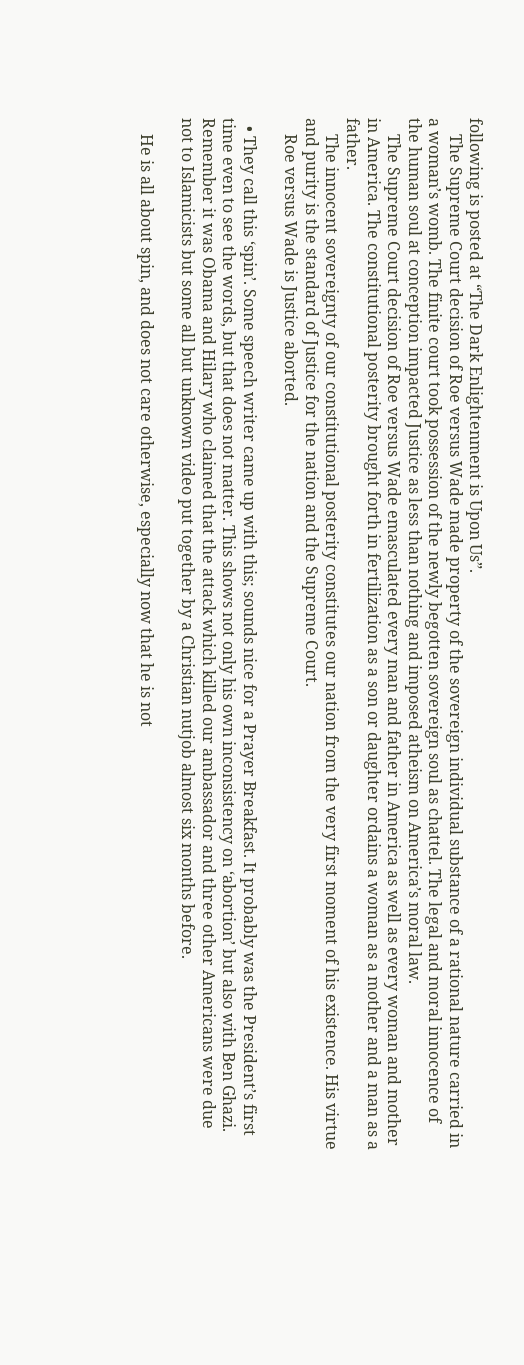following is posted at “The Dark Enlightenment is Upon Us”.
    The Supreme Court decision of Roe versus Wade made property of the sovereign individual substance of a rational nature carried in a woman’s womb. The finite court took possession of the newly begotten sovereign soul as chattel. The legal and moral innocence of the human soul at conception impacted Justice as less than nothing and imposed atheism on America’s moral law.
    The Supreme Court decision of Roe versus Wade emasculated every man and father in America as well as every woman and mother in America. The constitutional posterity brought forth in fertilization as a son or daughter ordains a woman as a mother and a man as a father.
    The innocent sovereignty of our constitutional posterity constitutes our nation from the very first moment of his existence. His virtue and purity is the standard of Justice for the nation and the Supreme Court.
    Roe versus Wade is Justice aborted.

  • They call this ‘spin’. Some speech writer came up with this; sounds nice for a Prayer Breakfast. It probably was the President’s first time even to see the words, but that does not matter. This shows not only his own inconsistency on ‘abortion’ but also with Ben Ghazi. Remember it was Obama and Hilary who claimed that the attack which killed our ambassador and three other Americans were due not to Islamicists but some all but unknown video put together by a Christian nutjob almost six months before.

    He is all about spin, and does not care otherwise, especially now that he is not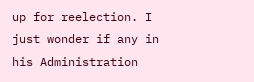up for reelection. I just wonder if any in his Administration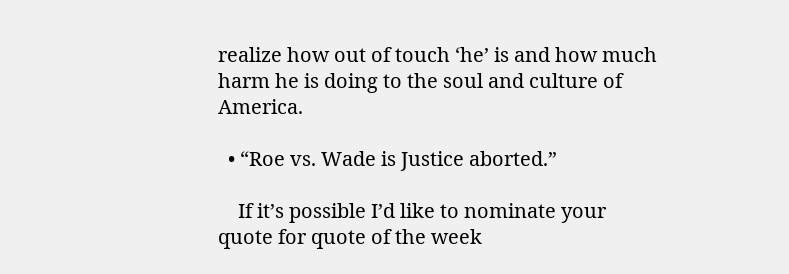realize how out of touch ‘he’ is and how much harm he is doing to the soul and culture of America.

  • “Roe vs. Wade is Justice aborted.”

    If it’s possible I’d like to nominate your quote for quote of the week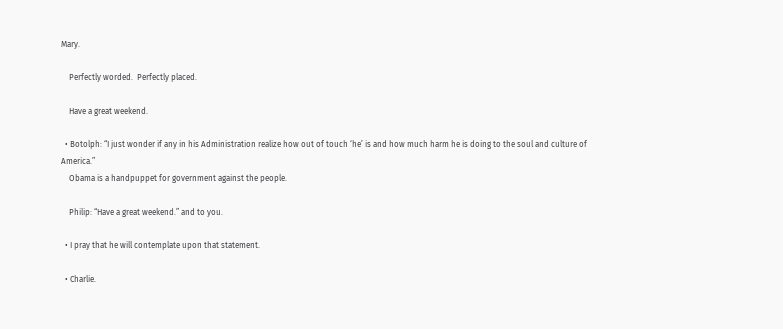Mary.

    Perfectly worded.  Perfectly placed.

    Have a great weekend.

  • Botolph: “I just wonder if any in his Administration realize how out of touch ‘he’ is and how much harm he is doing to the soul and culture of America.”
    Obama is a handpuppet for government against the people.

    Philip: “Have a great weekend.” and to you.

  • I pray that he will contemplate upon that statement.

  • Charlie.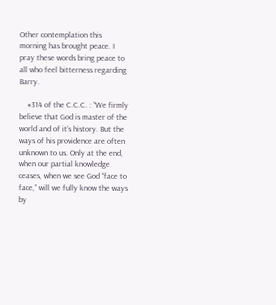Other contemplation this morning has brought peace. I pray these words bring peace to all who feel bitterness regarding Barry.

    #314 of the C.C.C. : “We firmly believe that God is master of the world and of it’s history. But the ways of his providence are often unknown to us. Only at the end, when our partial knowledge ceases, when we see God “face to face,” will we fully know the ways by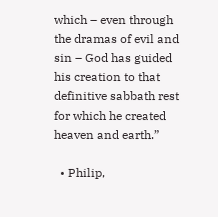which – even through the dramas of evil and sin – God has guided his creation to that definitive sabbath rest for which he created heaven and earth.”

  • Philip,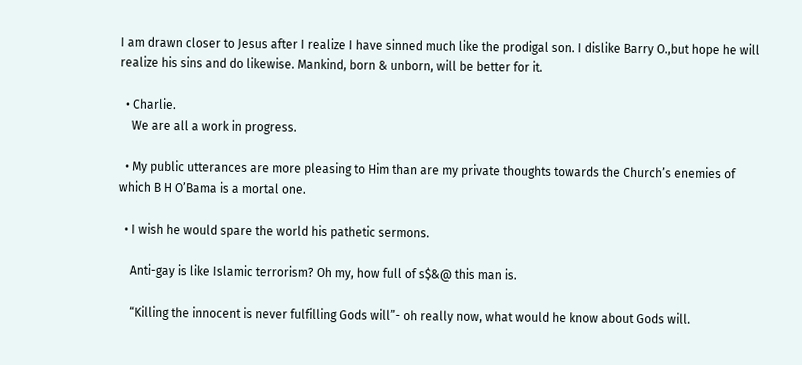I am drawn closer to Jesus after I realize I have sinned much like the prodigal son. I dislike Barry O.,but hope he will realize his sins and do likewise. Mankind, born & unborn, will be better for it.

  • Charlie.
    We are all a work in progress.

  • My public utterances are more pleasing to Him than are my private thoughts towards the Church’s enemies of which B H O’Bama is a mortal one.

  • I wish he would spare the world his pathetic sermons.

    Anti-gay is like Islamic terrorism? Oh my, how full of s$&@ this man is.

    “Killing the innocent is never fulfilling Gods will”- oh really now, what would he know about Gods will.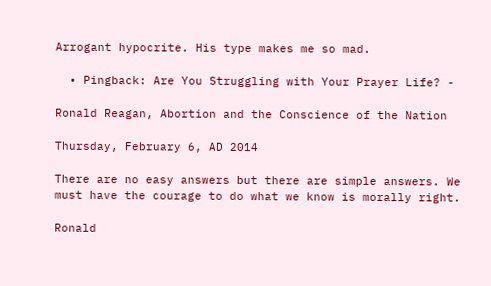Arrogant hypocrite. His type makes me so mad.

  • Pingback: Are You Struggling with Your Prayer Life? -

Ronald Reagan, Abortion and the Conscience of the Nation

Thursday, February 6, AD 2014

There are no easy answers but there are simple answers. We must have the courage to do what we know is morally right.

Ronald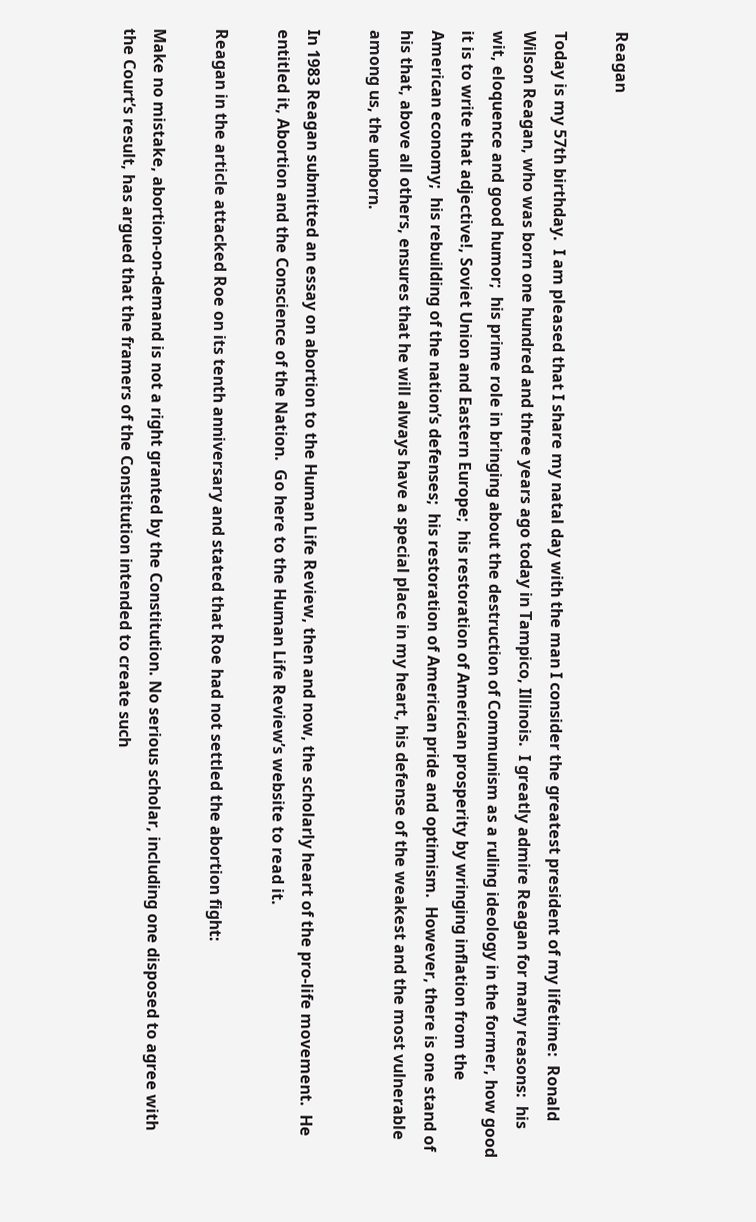Reagan

Today is my 57th birthday.  I am pleased that I share my natal day with the man I consider the greatest president of my lifetime:  Ronald Wilson Reagan, who was born one hundred and three years ago today in Tampico, Illinois.  I greatly admire Reagan for many reasons:  his wit, eloquence and good humor;  his prime role in bringing about the destruction of Communism as a ruling ideology in the former, how good it is to write that adjective!, Soviet Union and Eastern Europe;  his restoration of American prosperity by wringing inflation from the American economy;  his rebuilding of the nation’s defenses;  his restoration of American pride and optimism.  However, there is one stand of his that, above all others, ensures that he will always have a special place in my heart, his defense of the weakest and the most vulnerable among us, the unborn.

In 1983 Reagan submitted an essay on abortion to the Human Life Review, then and now, the scholarly heart of the pro-life movement.  He entitled it, Abortion and the Conscience of the Nation.  Go here to the Human Life Review’s website to read it.

Reagan in the article attacked Roe on its tenth anniversary and stated that Roe had not settled the abortion fight:

Make no mistake, abortion-on-demand is not a right granted by the Constitution. No serious scholar, including one disposed to agree with the Court’s result, has argued that the framers of the Constitution intended to create such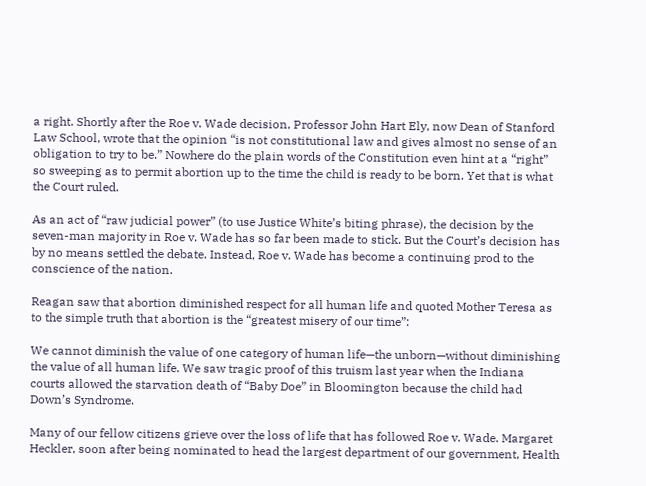a right. Shortly after the Roe v. Wade decision, Professor John Hart Ely, now Dean of Stanford Law School, wrote that the opinion “is not constitutional law and gives almost no sense of an obligation to try to be.” Nowhere do the plain words of the Constitution even hint at a “right” so sweeping as to permit abortion up to the time the child is ready to be born. Yet that is what the Court ruled.

As an act of “raw judicial power” (to use Justice White’s biting phrase), the decision by the seven-man majority in Roe v. Wade has so far been made to stick. But the Court’s decision has by no means settled the debate. Instead, Roe v. Wade has become a continuing prod to the conscience of the nation.

Reagan saw that abortion diminished respect for all human life and quoted Mother Teresa as to the simple truth that abortion is the “greatest misery of our time”:

We cannot diminish the value of one category of human life—the unborn—without diminishing the value of all human life. We saw tragic proof of this truism last year when the Indiana courts allowed the starvation death of “Baby Doe” in Bloomington because the child had Down’s Syndrome.

Many of our fellow citizens grieve over the loss of life that has followed Roe v. Wade. Margaret Heckler, soon after being nominated to head the largest department of our government, Health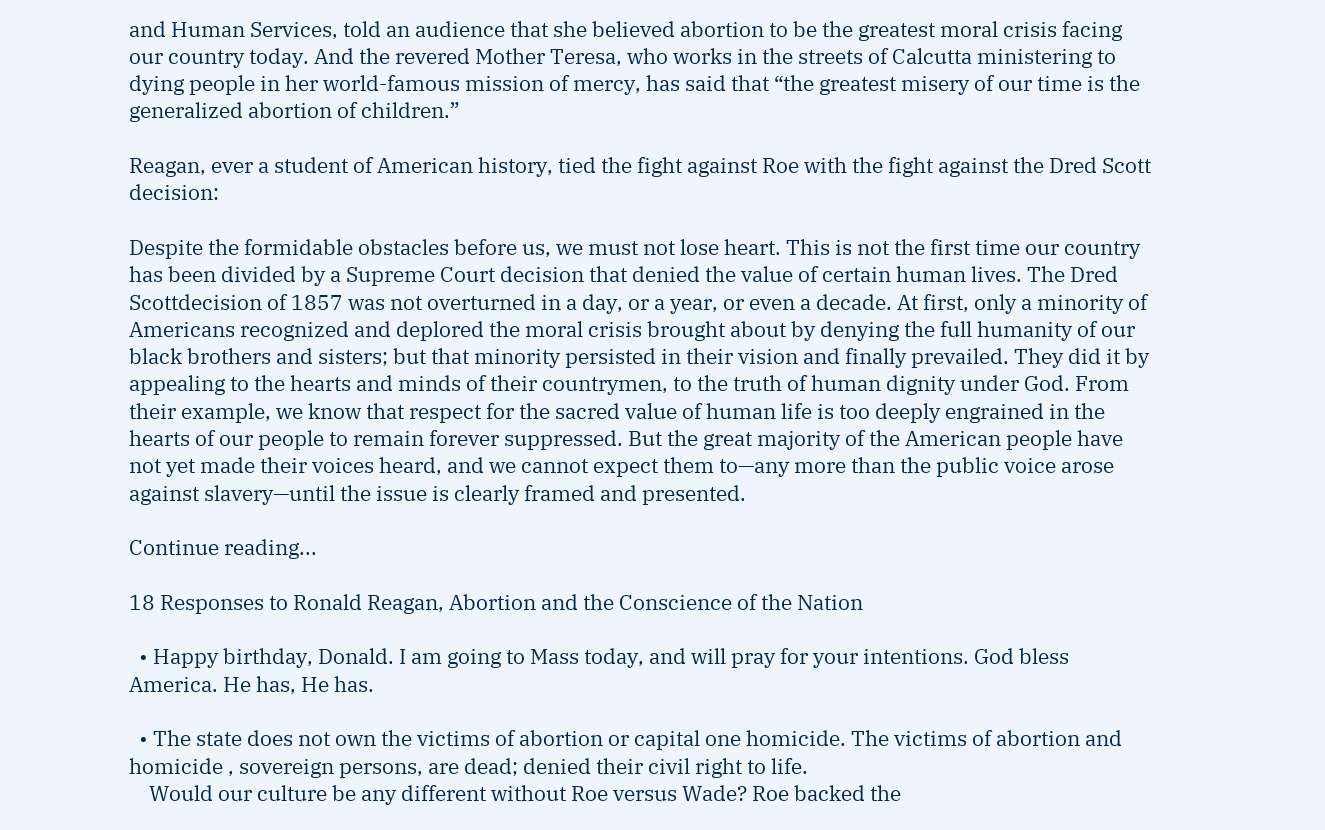and Human Services, told an audience that she believed abortion to be the greatest moral crisis facing our country today. And the revered Mother Teresa, who works in the streets of Calcutta ministering to dying people in her world-famous mission of mercy, has said that “the greatest misery of our time is the generalized abortion of children.”

Reagan, ever a student of American history, tied the fight against Roe with the fight against the Dred Scott decision:

Despite the formidable obstacles before us, we must not lose heart. This is not the first time our country has been divided by a Supreme Court decision that denied the value of certain human lives. The Dred Scottdecision of 1857 was not overturned in a day, or a year, or even a decade. At first, only a minority of Americans recognized and deplored the moral crisis brought about by denying the full humanity of our black brothers and sisters; but that minority persisted in their vision and finally prevailed. They did it by appealing to the hearts and minds of their countrymen, to the truth of human dignity under God. From their example, we know that respect for the sacred value of human life is too deeply engrained in the hearts of our people to remain forever suppressed. But the great majority of the American people have not yet made their voices heard, and we cannot expect them to—any more than the public voice arose against slavery—until the issue is clearly framed and presented.

Continue reading...

18 Responses to Ronald Reagan, Abortion and the Conscience of the Nation

  • Happy birthday, Donald. I am going to Mass today, and will pray for your intentions. God bless America. He has, He has.

  • The state does not own the victims of abortion or capital one homicide. The victims of abortion and homicide , sovereign persons, are dead; denied their civil right to life.
    Would our culture be any different without Roe versus Wade? Roe backed the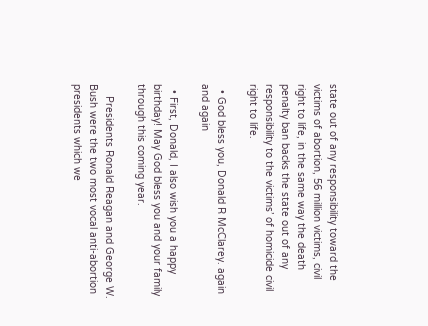state out of any responsibility toward the victims of abortion, 56 million victims, civil right to life, in the same way the death penalty ban backs the state out of any responsibility to the victims’ of homicide civil right to life.

  • God bless you, Donald R McClarey. again and again

  • First, Donald, I also wish you a happy birthday! May God bless you and your family through this coming year.

    Presidents Ronald Reagan and George W. Bush were the two most vocal anti-abortion presidents which we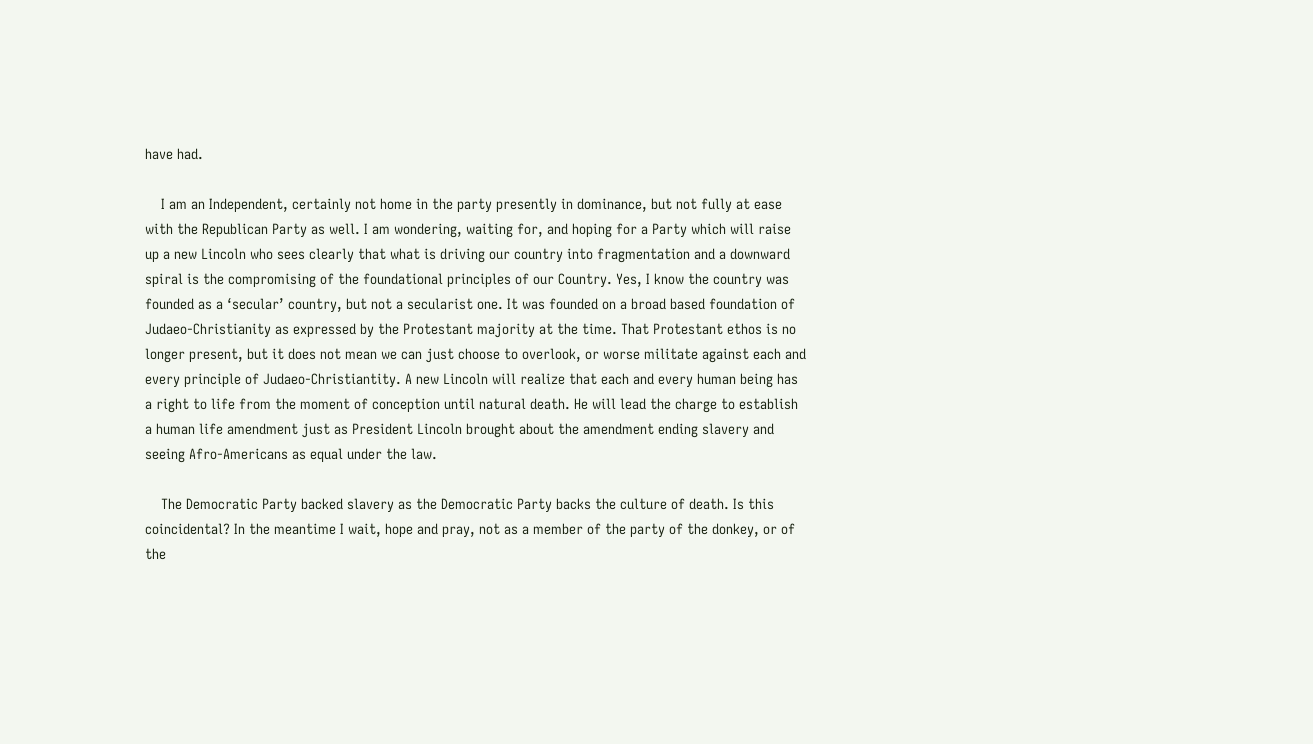have had.

    I am an Independent, certainly not home in the party presently in dominance, but not fully at ease with the Republican Party as well. I am wondering, waiting for, and hoping for a Party which will raise up a new Lincoln who sees clearly that what is driving our country into fragmentation and a downward spiral is the compromising of the foundational principles of our Country. Yes, I know the country was founded as a ‘secular’ country, but not a secularist one. It was founded on a broad based foundation of Judaeo-Christianity as expressed by the Protestant majority at the time. That Protestant ethos is no longer present, but it does not mean we can just choose to overlook, or worse militate against each and every principle of Judaeo-Christiantity. A new Lincoln will realize that each and every human being has a right to life from the moment of conception until natural death. He will lead the charge to establish a human life amendment just as President Lincoln brought about the amendment ending slavery and seeing Afro-Americans as equal under the law.

    The Democratic Party backed slavery as the Democratic Party backs the culture of death. Is this coincidental? In the meantime I wait, hope and pray, not as a member of the party of the donkey, or of the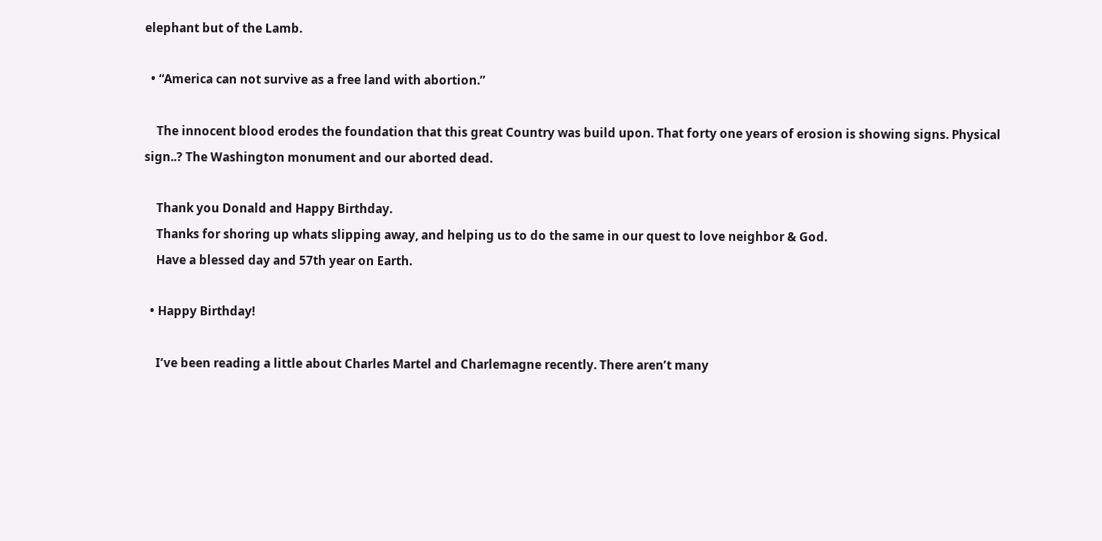elephant but of the Lamb.

  • “America can not survive as a free land with abortion.”

    The innocent blood erodes the foundation that this great Country was build upon. That forty one years of erosion is showing signs. Physical sign..? The Washington monument and our aborted dead.

    Thank you Donald and Happy Birthday.
    Thanks for shoring up whats slipping away, and helping us to do the same in our quest to love neighbor & God.
    Have a blessed day and 57th year on Earth.

  • Happy Birthday!

    I’ve been reading a little about Charles Martel and Charlemagne recently. There aren’t many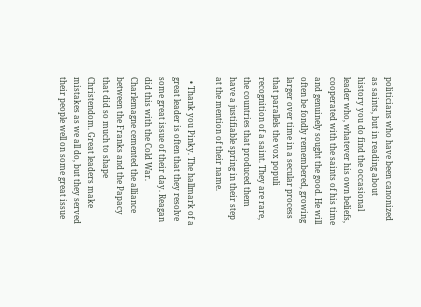politicians who have been canonized as saints, but in reading about history you do find the occasional leader who, whatever his own beliefs, cooperated with the saints of his time and genuinely sought the good. He will often be fondly remembered, growing larger over time in a secular process that parallels the vox populi recognition of a saint. They are rare, the countries that produced them have a justifiable spring in their step at the mention of their name.

  • Thank you Pinky. The hallmark of a great leader is often that they resolve some great issue of their day. Reagan did this with the Cold War. Charlemagne cemented the alliance between the Franks and the Papacy that did so much to shape Christendom. Great leaders make mistakes as we all do, but they served their people well on some great issue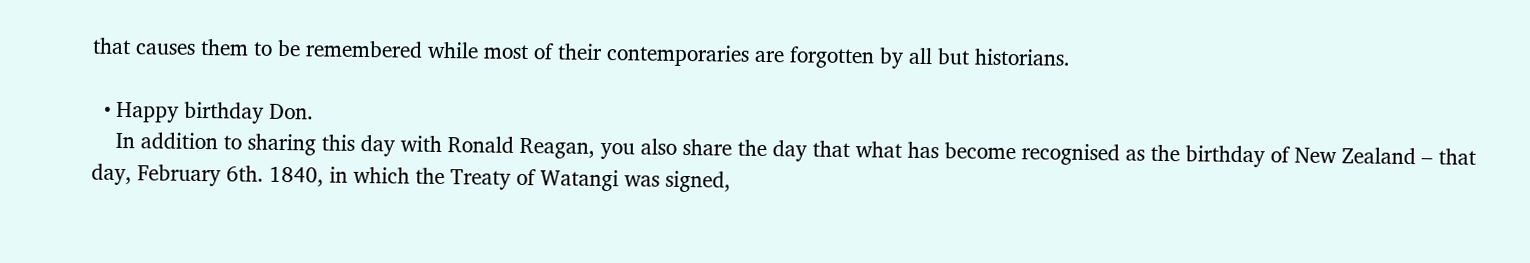that causes them to be remembered while most of their contemporaries are forgotten by all but historians.

  • Happy birthday Don.
    In addition to sharing this day with Ronald Reagan, you also share the day that what has become recognised as the birthday of New Zealand – that day, February 6th. 1840, in which the Treaty of Watangi was signed,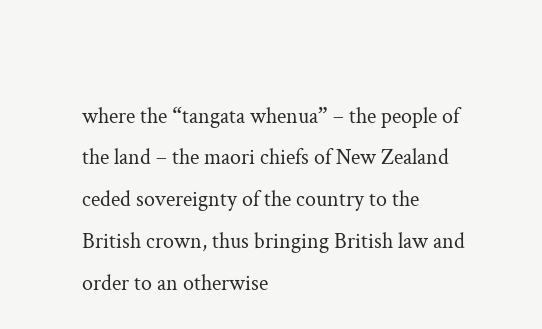where the “tangata whenua” – the people of the land – the maori chiefs of New Zealand ceded sovereignty of the country to the British crown, thus bringing British law and order to an otherwise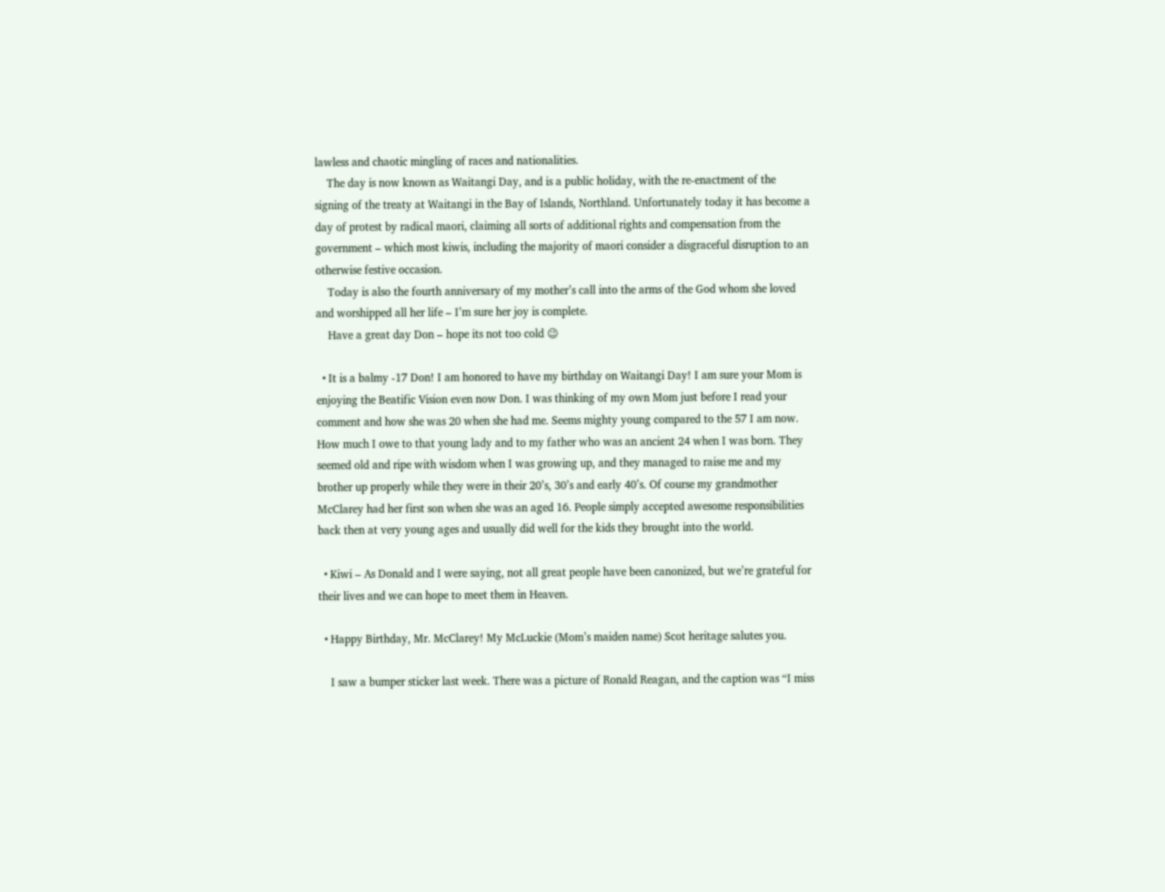lawless and chaotic mingling of races and nationalities.
    The day is now known as Waitangi Day, and is a public holiday, with the re-enactment of the signing of the treaty at Waitangi in the Bay of Islands, Northland. Unfortunately today it has become a day of protest by radical maori, claiming all sorts of additional rights and compensation from the government – which most kiwis, including the majority of maori consider a disgraceful disruption to an otherwise festive occasion.
    Today is also the fourth anniversary of my mother’s call into the arms of the God whom she loved and worshipped all her life – I’m sure her joy is complete.
    Have a great day Don – hope its not too cold 😉

  • It is a balmy -17 Don! I am honored to have my birthday on Waitangi Day! I am sure your Mom is enjoying the Beatific Vision even now Don. I was thinking of my own Mom just before I read your comment and how she was 20 when she had me. Seems mighty young compared to the 57 I am now. How much I owe to that young lady and to my father who was an ancient 24 when I was born. They seemed old and ripe with wisdom when I was growing up, and they managed to raise me and my brother up properly while they were in their 20’s, 30’s and early 40’s. Of course my grandmother McClarey had her first son when she was an aged 16. People simply accepted awesome responsibilities back then at very young ages and usually did well for the kids they brought into the world.

  • Kiwi – As Donald and I were saying, not all great people have been canonized, but we’re grateful for their lives and we can hope to meet them in Heaven.

  • Happy Birthday, Mr. McClarey! My McLuckie (Mom’s maiden name) Scot heritage salutes you.

    I saw a bumper sticker last week. There was a picture of Ronald Reagan, and the caption was “I miss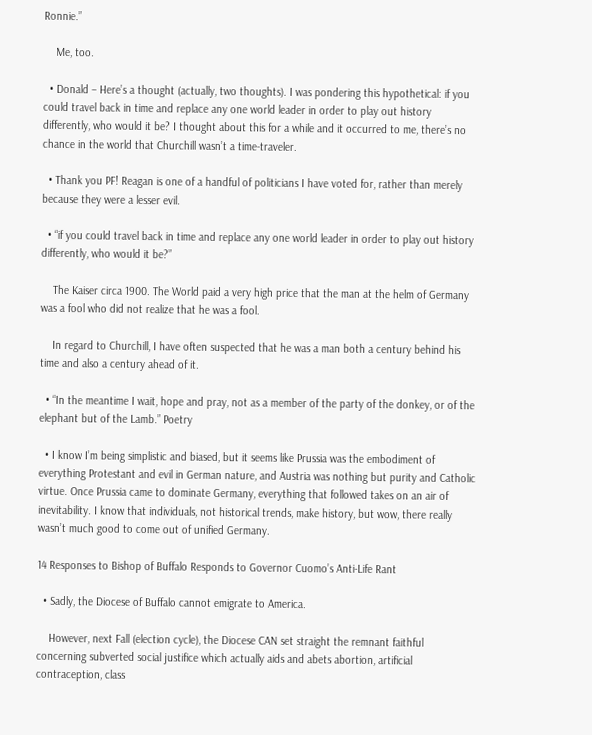Ronnie.”

    Me, too.

  • Donald – Here’s a thought (actually, two thoughts). I was pondering this hypothetical: if you could travel back in time and replace any one world leader in order to play out history differently, who would it be? I thought about this for a while and it occurred to me, there’s no chance in the world that Churchill wasn’t a time-traveler.

  • Thank you PF! Reagan is one of a handful of politicians I have voted for, rather than merely because they were a lesser evil.

  • “if you could travel back in time and replace any one world leader in order to play out history differently, who would it be?”

    The Kaiser circa 1900. The World paid a very high price that the man at the helm of Germany was a fool who did not realize that he was a fool.

    In regard to Churchill, I have often suspected that he was a man both a century behind his time and also a century ahead of it.

  • “In the meantime I wait, hope and pray, not as a member of the party of the donkey, or of the elephant but of the Lamb.” Poetry

  • I know I’m being simplistic and biased, but it seems like Prussia was the embodiment of everything Protestant and evil in German nature, and Austria was nothing but purity and Catholic virtue. Once Prussia came to dominate Germany, everything that followed takes on an air of inevitability. I know that individuals, not historical trends, make history, but wow, there really wasn’t much good to come out of unified Germany.

14 Responses to Bishop of Buffalo Responds to Governor Cuomo’s Anti-Life Rant

  • Sadly, the Diocese of Buffalo cannot emigrate to America.

    However, next Fall (election cycle), the Diocese CAN set straight the remnant faithful concerning subverted social justifice which actually aids and abets abortion, artificial contraception, class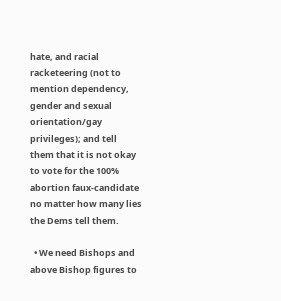hate, and racial racketeering (not to mention dependency, gender and sexual orientation/gay privileges); and tell them that it is not okay to vote for the 100% abortion faux-candidate no matter how many lies the Dems tell them.

  • We need Bishops and above Bishop figures to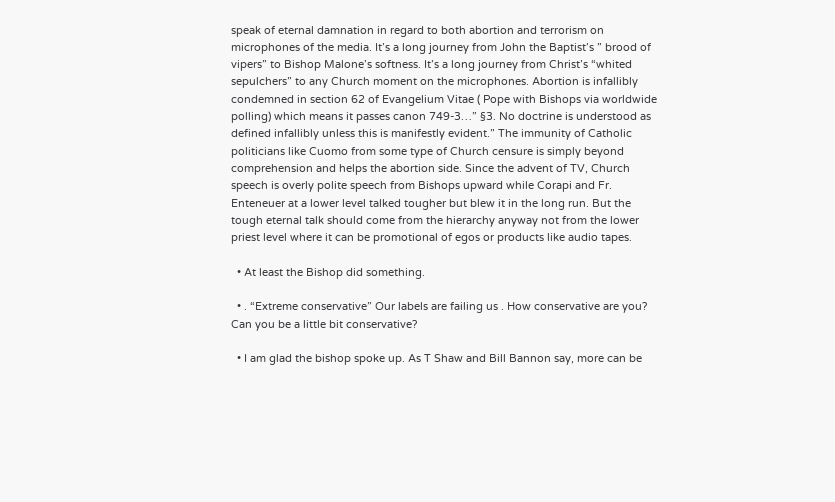speak of eternal damnation in regard to both abortion and terrorism on microphones of the media. It’s a long journey from John the Baptist’s ” brood of vipers” to Bishop Malone’s softness. It’s a long journey from Christ’s “whited sepulchers” to any Church moment on the microphones. Abortion is infallibly condemned in section 62 of Evangelium Vitae ( Pope with Bishops via worldwide polling) which means it passes canon 749-3…” §3. No doctrine is understood as defined infallibly unless this is manifestly evident.” The immunity of Catholic politicians like Cuomo from some type of Church censure is simply beyond comprehension and helps the abortion side. Since the advent of TV, Church speech is overly polite speech from Bishops upward while Corapi and Fr. Enteneuer at a lower level talked tougher but blew it in the long run. But the tough eternal talk should come from the hierarchy anyway not from the lower priest level where it can be promotional of egos or products like audio tapes.

  • At least the Bishop did something.

  • . “Extreme conservative” Our labels are failing us . How conservative are you? Can you be a little bit conservative?

  • I am glad the bishop spoke up. As T Shaw and Bill Bannon say, more can be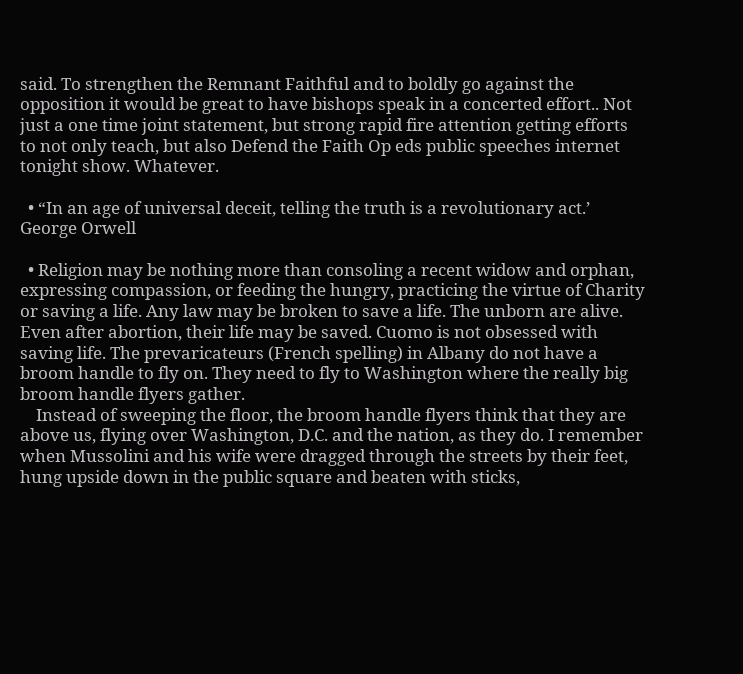said. To strengthen the Remnant Faithful and to boldly go against the opposition it would be great to have bishops speak in a concerted effort.. Not just a one time joint statement, but strong rapid fire attention getting efforts to not only teach, but also Defend the Faith Op eds public speeches internet tonight show. Whatever.

  • “In an age of universal deceit, telling the truth is a revolutionary act.’ George Orwell

  • Religion may be nothing more than consoling a recent widow and orphan, expressing compassion, or feeding the hungry, practicing the virtue of Charity or saving a life. Any law may be broken to save a life. The unborn are alive. Even after abortion, their life may be saved. Cuomo is not obsessed with saving life. The prevaricateurs (French spelling) in Albany do not have a broom handle to fly on. They need to fly to Washington where the really big broom handle flyers gather.
    Instead of sweeping the floor, the broom handle flyers think that they are above us, flying over Washington, D.C. and the nation, as they do. I remember when Mussolini and his wife were dragged through the streets by their feet, hung upside down in the public square and beaten with sticks,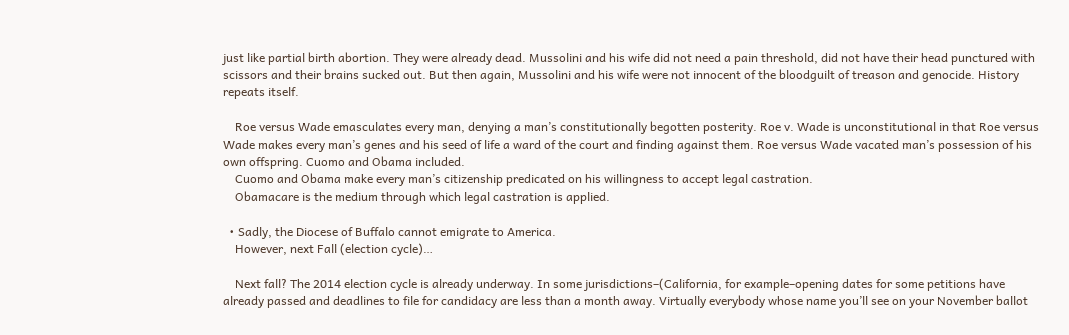just like partial birth abortion. They were already dead. Mussolini and his wife did not need a pain threshold, did not have their head punctured with scissors and their brains sucked out. But then again, Mussolini and his wife were not innocent of the bloodguilt of treason and genocide. History repeats itself.

    Roe versus Wade emasculates every man, denying a man’s constitutionally begotten posterity. Roe v. Wade is unconstitutional in that Roe versus Wade makes every man’s genes and his seed of life a ward of the court and finding against them. Roe versus Wade vacated man’s possession of his own offspring. Cuomo and Obama included.
    Cuomo and Obama make every man’s citizenship predicated on his willingness to accept legal castration.
    Obamacare is the medium through which legal castration is applied.

  • Sadly, the Diocese of Buffalo cannot emigrate to America.
    However, next Fall (election cycle)…

    Next fall? The 2014 election cycle is already underway. In some jurisdictions–(California, for example–opening dates for some petitions have already passed and deadlines to file for candidacy are less than a month away. Virtually everybody whose name you’ll see on your November ballot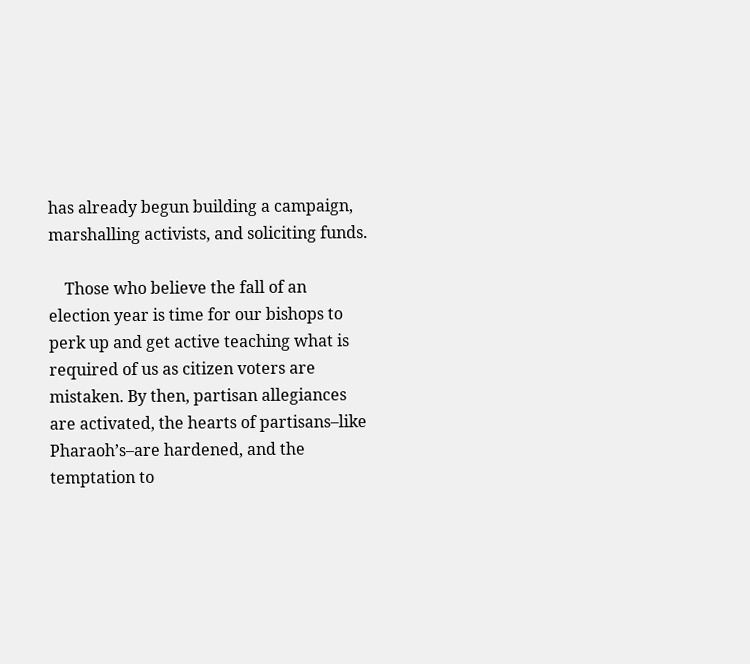has already begun building a campaign, marshalling activists, and soliciting funds.

    Those who believe the fall of an election year is time for our bishops to perk up and get active teaching what is required of us as citizen voters are mistaken. By then, partisan allegiances are activated, the hearts of partisans–like Pharaoh’s–are hardened, and the temptation to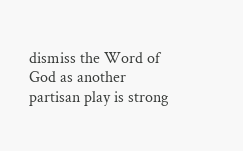dismiss the Word of God as another partisan play is strong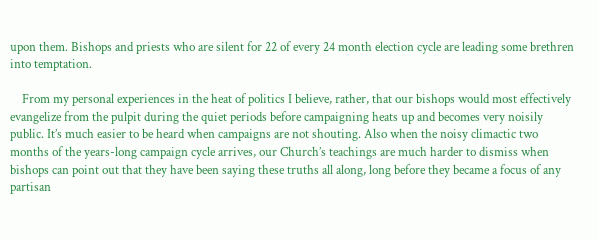upon them. Bishops and priests who are silent for 22 of every 24 month election cycle are leading some brethren into temptation.

    From my personal experiences in the heat of politics I believe, rather, that our bishops would most effectively evangelize from the pulpit during the quiet periods before campaigning heats up and becomes very noisily public. It’s much easier to be heard when campaigns are not shouting. Also when the noisy climactic two months of the years-long campaign cycle arrives, our Church’s teachings are much harder to dismiss when bishops can point out that they have been saying these truths all along, long before they became a focus of any partisan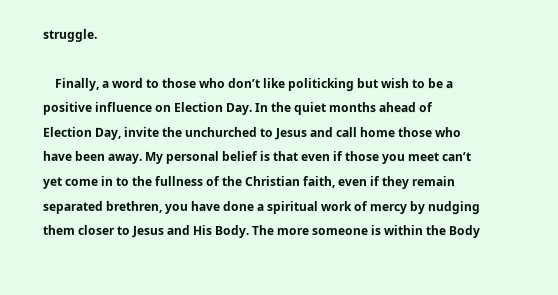struggle.

    Finally, a word to those who don’t like politicking but wish to be a positive influence on Election Day. In the quiet months ahead of Election Day, invite the unchurched to Jesus and call home those who have been away. My personal belief is that even if those you meet can’t yet come in to the fullness of the Christian faith, even if they remain separated brethren, you have done a spiritual work of mercy by nudging them closer to Jesus and His Body. The more someone is within the Body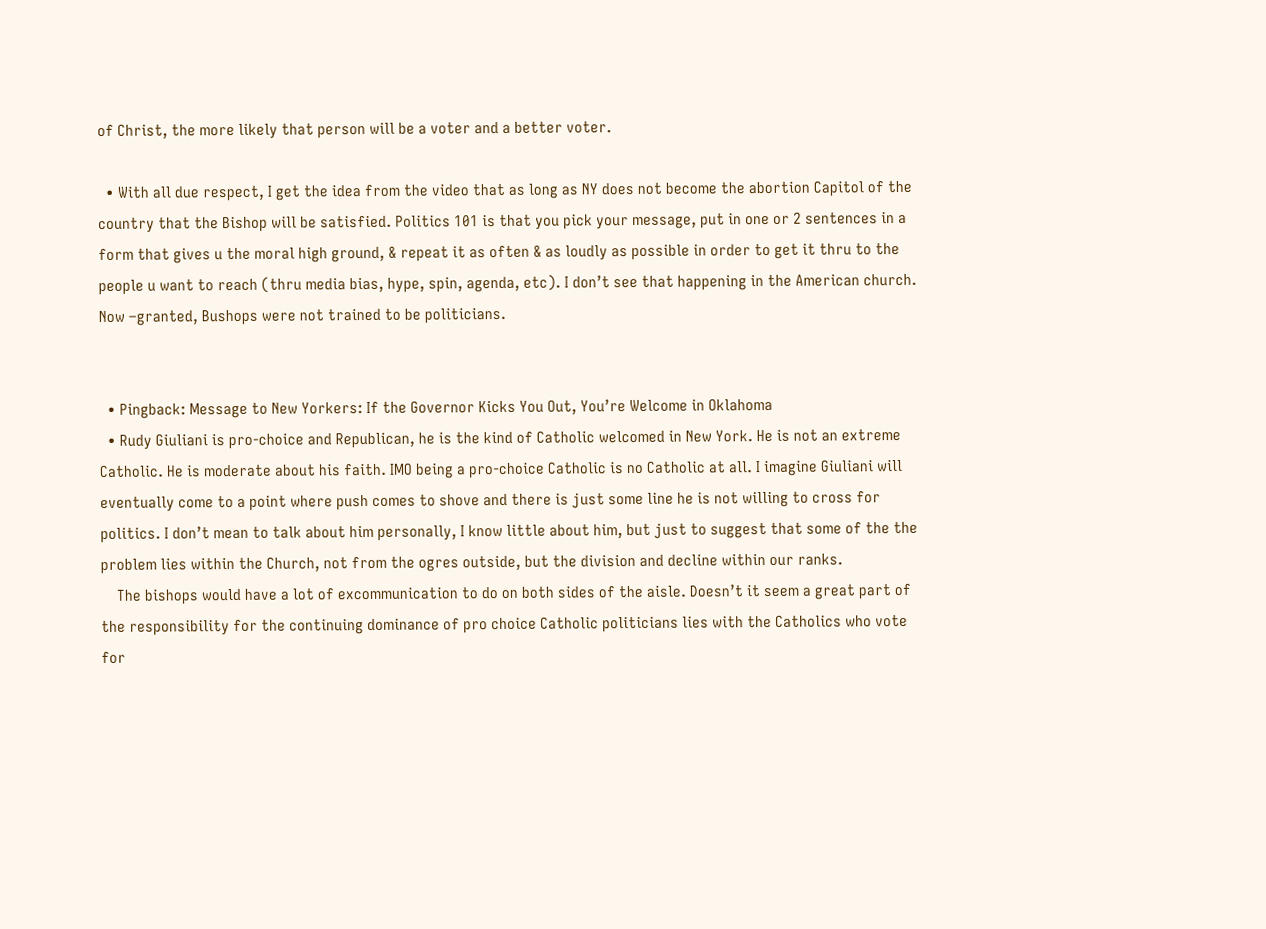of Christ, the more likely that person will be a voter and a better voter.

  • With all due respect, I get the idea from the video that as long as NY does not become the abortion Capitol of the country that the Bishop will be satisfied. Politics 101 is that you pick your message, put in one or 2 sentences in a form that gives u the moral high ground, & repeat it as often & as loudly as possible in order to get it thru to the people u want to reach (thru media bias, hype, spin, agenda, etc). I don’t see that happening in the American church. Now –granted, Bushops were not trained to be politicians.


  • Pingback: Message to New Yorkers: If the Governor Kicks You Out, You’re Welcome in Oklahoma
  • Rudy Giuliani is pro-choice and Republican, he is the kind of Catholic welcomed in New York. He is not an extreme Catholic. He is moderate about his faith. IMO being a pro-choice Catholic is no Catholic at all. I imagine Giuliani will eventually come to a point where push comes to shove and there is just some line he is not willing to cross for politics. I don’t mean to talk about him personally, I know little about him, but just to suggest that some of the the problem lies within the Church, not from the ogres outside, but the division and decline within our ranks.
    The bishops would have a lot of excommunication to do on both sides of the aisle. Doesn’t it seem a great part of the responsibility for the continuing dominance of pro choice Catholic politicians lies with the Catholics who vote for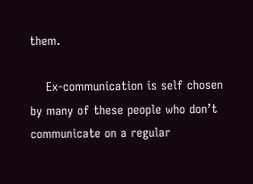them.

    Ex-communication is self chosen by many of these people who don’t communicate on a regular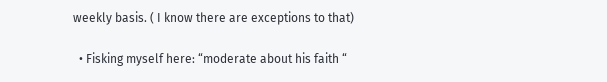weekly basis. ( I know there are exceptions to that)

  • Fisking myself here: “moderate about his faith “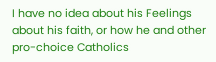I have no idea about his Feelings about his faith, or how he and other pro-choice Catholics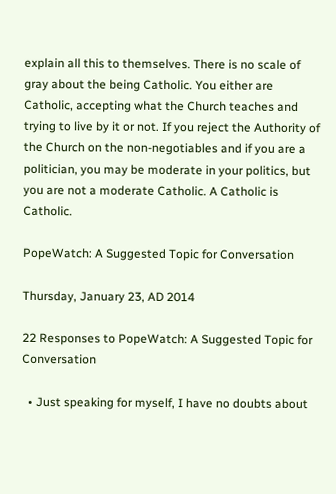explain all this to themselves. There is no scale of gray about the being Catholic. You either are Catholic, accepting what the Church teaches and trying to live by it or not. If you reject the Authority of the Church on the non-negotiables and if you are a politician, you may be moderate in your politics, but you are not a moderate Catholic. A Catholic is Catholic.

PopeWatch: A Suggested Topic for Conversation

Thursday, January 23, AD 2014

22 Responses to PopeWatch: A Suggested Topic for Conversation

  • Just speaking for myself, I have no doubts about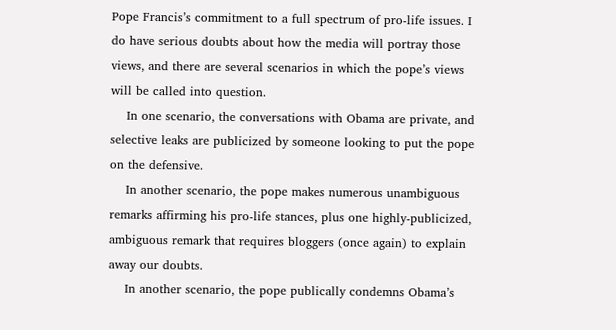Pope Francis’s commitment to a full spectrum of pro-life issues. I do have serious doubts about how the media will portray those views, and there are several scenarios in which the pope’s views will be called into question.
    In one scenario, the conversations with Obama are private, and selective leaks are publicized by someone looking to put the pope on the defensive.
    In another scenario, the pope makes numerous unambiguous remarks affirming his pro-life stances, plus one highly-publicized, ambiguous remark that requires bloggers (once again) to explain away our doubts.
    In another scenario, the pope publically condemns Obama’s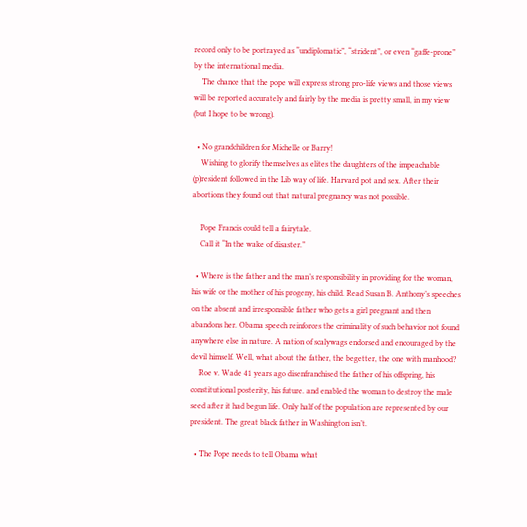record only to be portrayed as “undiplomatic”, “strident”, or even “gaffe-prone” by the international media.
    The chance that the pope will express strong pro-life views and those views will be reported accurately and fairly by the media is pretty small, in my view (but I hope to be wrong).

  • No grandchildren for Michelle or Barry!
    Wishing to glorify themselves as elites the daughters of the impeachable (p)resident followed in the Lib way of life. Harvard pot and sex. After their abortions they found out that natural pregnancy was not possible.

    Pope Francis could tell a fairytale.
    Call it “In the wake of disaster.”

  • Where is the father and the man’s responsibility in providing for the woman, his wife or the mother of his progeny, his child. Read Susan B. Anthony’s speeches on the absent and irresponsible father who gets a girl pregnant and then abandons her. Obama speech reinforces the criminality of such behavior not found anywhere else in nature. A nation of scalywags endorsed and encouraged by the devil himself. Well, what about the father, the begetter, the one with manhood?
    Roe v. Wade 41 years ago disenfranchised the father of his offspring, his constitutional posterity, his future. and enabled the woman to destroy the male seed after it had begun life. Only half of the population are represented by our president. The great black father in Washington isn’t.

  • The Pope needs to tell Obama what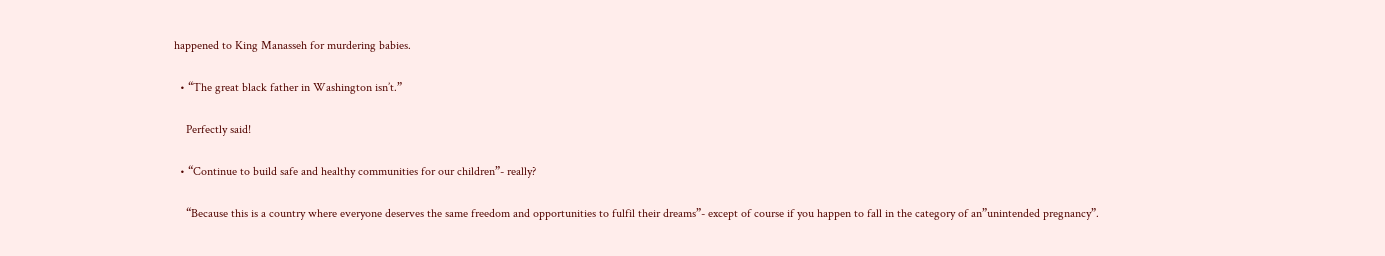happened to King Manasseh for murdering babies.

  • “The great black father in Washington isn’t.”

    Perfectly said!

  • “Continue to build safe and healthy communities for our children”- really?

    “Because this is a country where everyone deserves the same freedom and opportunities to fulfil their dreams”- except of course if you happen to fall in the category of an”unintended pregnancy”.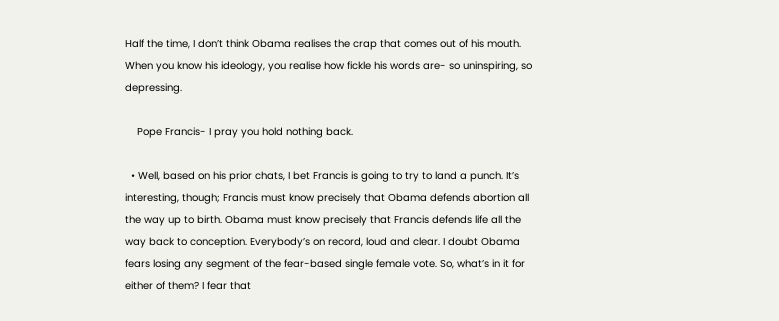Half the time, I don’t think Obama realises the crap that comes out of his mouth. When you know his ideology, you realise how fickle his words are- so uninspiring, so depressing.

    Pope Francis- I pray you hold nothing back.

  • Well, based on his prior chats, I bet Francis is going to try to land a punch. It’s interesting, though; Francis must know precisely that Obama defends abortion all the way up to birth. Obama must know precisely that Francis defends life all the way back to conception. Everybody’s on record, loud and clear. I doubt Obama fears losing any segment of the fear-based single female vote. So, what’s in it for either of them? I fear that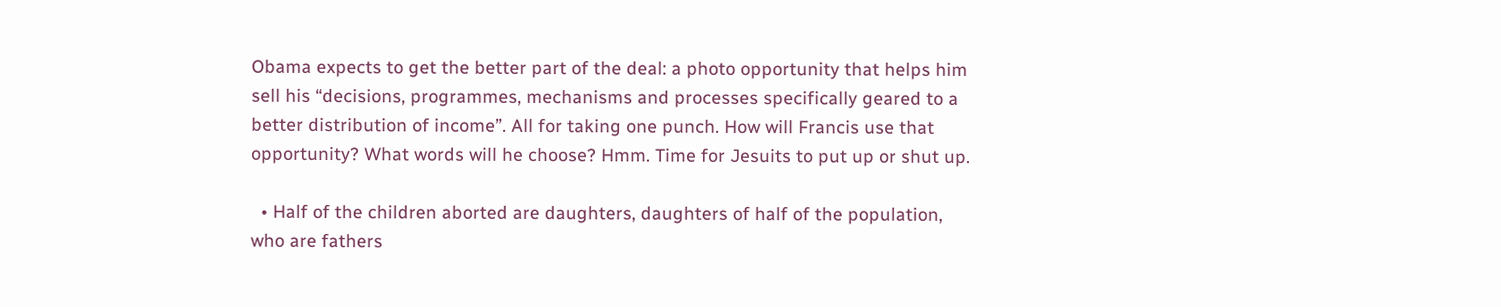Obama expects to get the better part of the deal: a photo opportunity that helps him sell his “decisions, programmes, mechanisms and processes specifically geared to a better distribution of income”. All for taking one punch. How will Francis use that opportunity? What words will he choose? Hmm. Time for Jesuits to put up or shut up.

  • Half of the children aborted are daughters, daughters of half of the population, who are fathers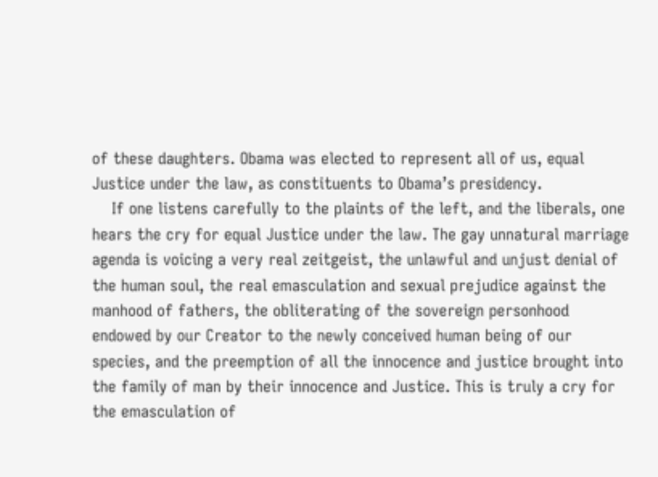of these daughters. Obama was elected to represent all of us, equal Justice under the law, as constituents to Obama’s presidency.
    If one listens carefully to the plaints of the left, and the liberals, one hears the cry for equal Justice under the law. The gay unnatural marriage agenda is voicing a very real zeitgeist, the unlawful and unjust denial of the human soul, the real emasculation and sexual prejudice against the manhood of fathers, the obliterating of the sovereign personhood endowed by our Creator to the newly conceived human being of our species, and the preemption of all the innocence and justice brought into the family of man by their innocence and Justice. This is truly a cry for the emasculation of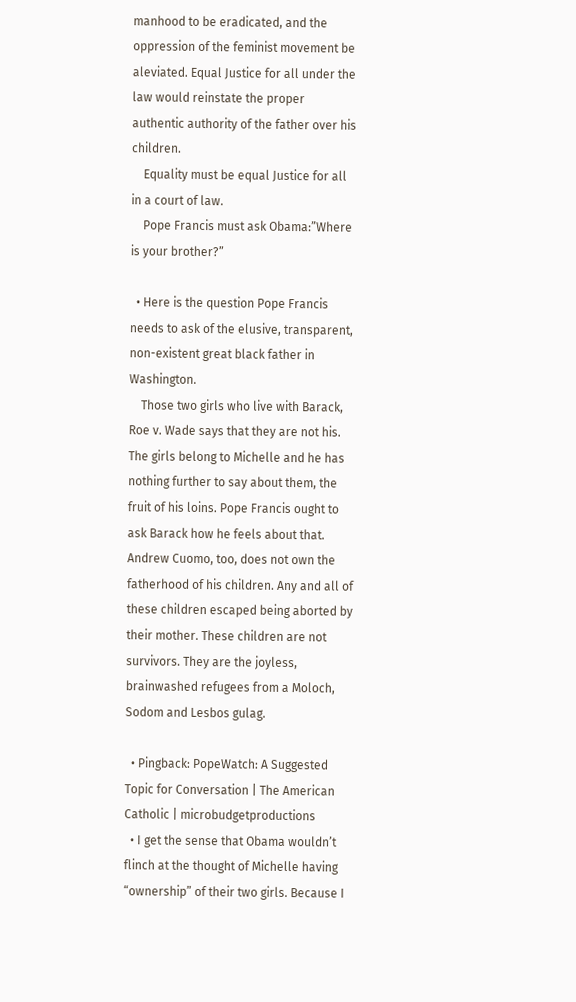manhood to be eradicated, and the oppression of the feminist movement be aleviated. Equal Justice for all under the law would reinstate the proper authentic authority of the father over his children.
    Equality must be equal Justice for all in a court of law.
    Pope Francis must ask Obama:”Where is your brother?”

  • Here is the question Pope Francis needs to ask of the elusive, transparent, non-existent great black father in Washington.
    Those two girls who live with Barack, Roe v. Wade says that they are not his. The girls belong to Michelle and he has nothing further to say about them, the fruit of his loins. Pope Francis ought to ask Barack how he feels about that. Andrew Cuomo, too, does not own the fatherhood of his children. Any and all of these children escaped being aborted by their mother. These children are not survivors. They are the joyless, brainwashed refugees from a Moloch, Sodom and Lesbos gulag.

  • Pingback: PopeWatch: A Suggested Topic for Conversation | The American Catholic | microbudgetproductions
  • I get the sense that Obama wouldn’t flinch at the thought of Michelle having “ownership” of their two girls. Because I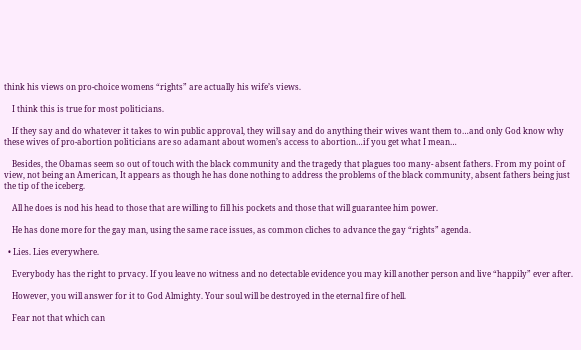think his views on pro-choice womens “rights” are actually his wife’s views.

    I think this is true for most politicians.

    If they say and do whatever it takes to win public approval, they will say and do anything their wives want them to…and only God know why these wives of pro-abortion politicians are so adamant about women’s access to abortion…if you get what I mean…

    Besides, the Obamas seem so out of touch with the black community and the tragedy that plagues too many- absent fathers. From my point of view, not being an American, It appears as though he has done nothing to address the problems of the black community, absent fathers being just the tip of the iceberg.

    All he does is nod his head to those that are willing to fill his pockets and those that will guarantee him power.

    He has done more for the gay man, using the same race issues, as common cliches to advance the gay “rights” agenda.

  • Lies. Lies everywhere.

    Everybody has the right to prvacy. If you leave no witness and no detectable evidence you may kill another person and live “happily” ever after.

    However, you will answer for it to God Almighty. Your soul will be destroyed in the eternal fire of hell.

    Fear not that which can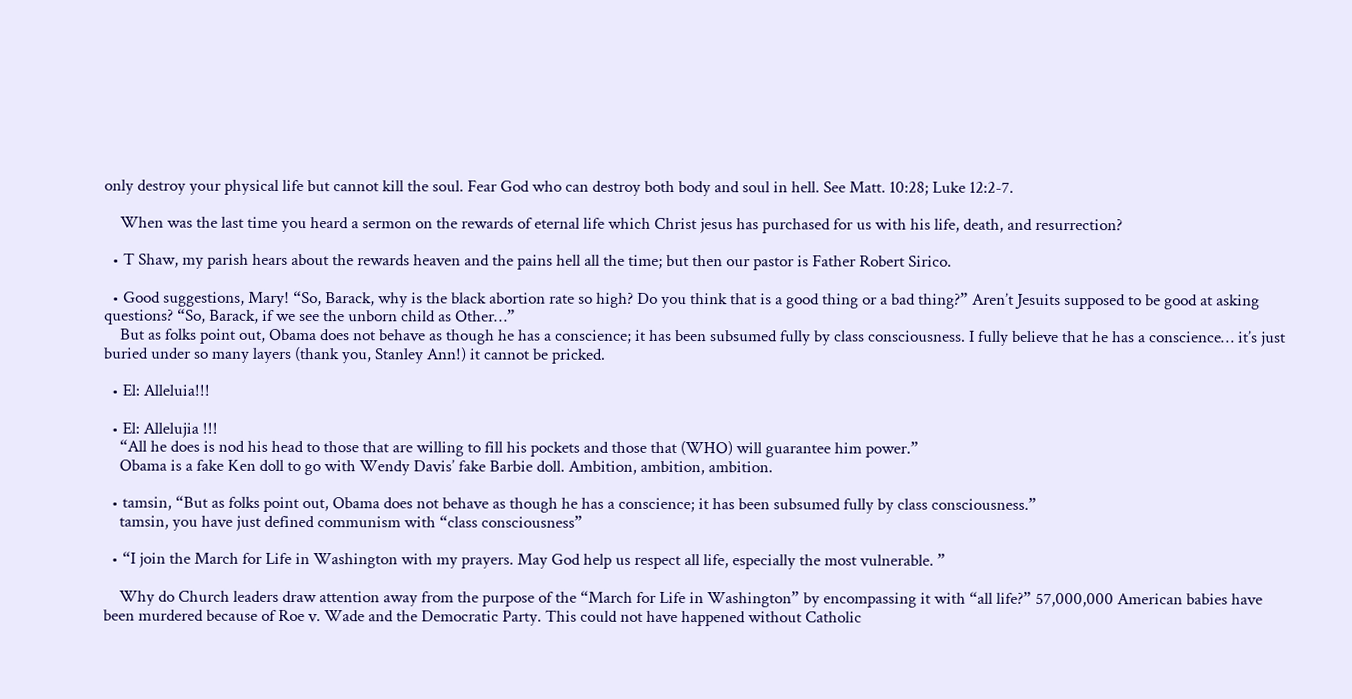only destroy your physical life but cannot kill the soul. Fear God who can destroy both body and soul in hell. See Matt. 10:28; Luke 12:2-7.

    When was the last time you heard a sermon on the rewards of eternal life which Christ jesus has purchased for us with his life, death, and resurrection?

  • T Shaw, my parish hears about the rewards heaven and the pains hell all the time; but then our pastor is Father Robert Sirico.

  • Good suggestions, Mary! “So, Barack, why is the black abortion rate so high? Do you think that is a good thing or a bad thing?” Aren’t Jesuits supposed to be good at asking questions? “So, Barack, if we see the unborn child as Other…”
    But as folks point out, Obama does not behave as though he has a conscience; it has been subsumed fully by class consciousness. I fully believe that he has a conscience… it’s just buried under so many layers (thank you, Stanley Ann!) it cannot be pricked.

  • El: Alleluia!!!

  • El: Allelujia !!!
    “All he does is nod his head to those that are willing to fill his pockets and those that (WHO) will guarantee him power.”
    Obama is a fake Ken doll to go with Wendy Davis’ fake Barbie doll. Ambition, ambition, ambition.

  • tamsin, “But as folks point out, Obama does not behave as though he has a conscience; it has been subsumed fully by class consciousness.”
    tamsin, you have just defined communism with “class consciousness”

  • “I join the March for Life in Washington with my prayers. May God help us respect all life, especially the most vulnerable. ”

    Why do Church leaders draw attention away from the purpose of the “March for Life in Washington” by encompassing it with “all life?” 57,000,000 American babies have been murdered because of Roe v. Wade and the Democratic Party. This could not have happened without Catholic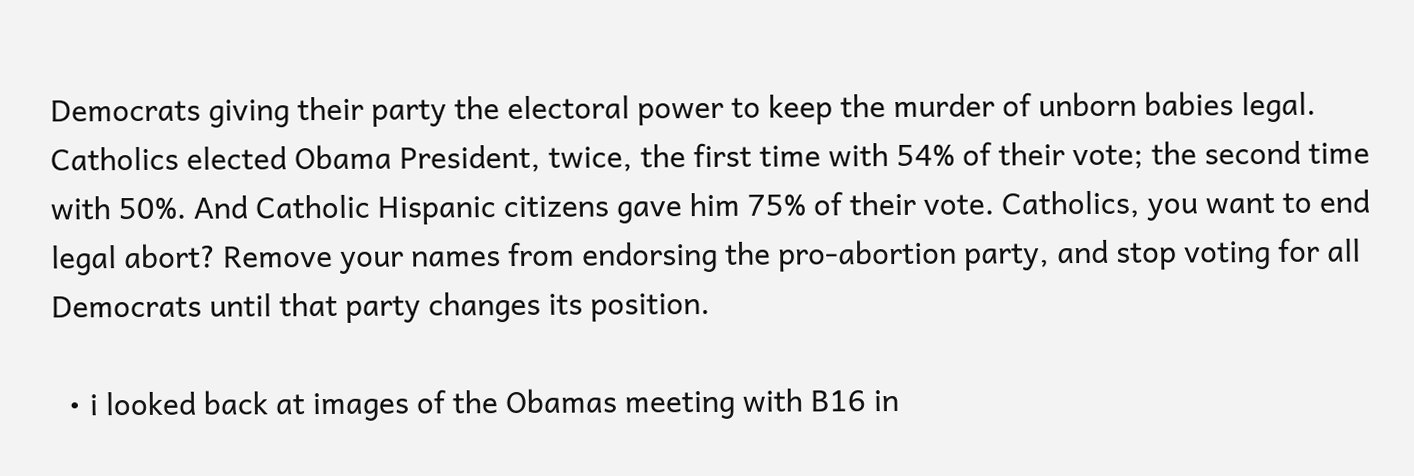Democrats giving their party the electoral power to keep the murder of unborn babies legal. Catholics elected Obama President, twice, the first time with 54% of their vote; the second time with 50%. And Catholic Hispanic citizens gave him 75% of their vote. Catholics, you want to end legal abort? Remove your names from endorsing the pro-abortion party, and stop voting for all Democrats until that party changes its position.

  • i looked back at images of the Obamas meeting with B16 in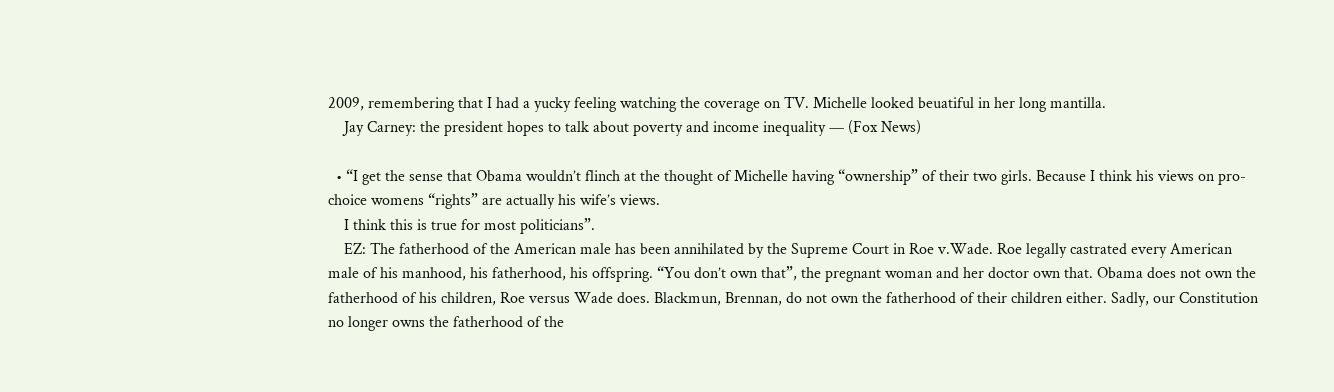2009, remembering that I had a yucky feeling watching the coverage on TV. Michelle looked beuatiful in her long mantilla.
    Jay Carney: the president hopes to talk about poverty and income inequality — (Fox News)

  • “I get the sense that Obama wouldn’t flinch at the thought of Michelle having “ownership” of their two girls. Because I think his views on pro-choice womens “rights” are actually his wife’s views.
    I think this is true for most politicians”.
    EZ: The fatherhood of the American male has been annihilated by the Supreme Court in Roe v.Wade. Roe legally castrated every American male of his manhood, his fatherhood, his offspring. “You don’t own that”, the pregnant woman and her doctor own that. Obama does not own the fatherhood of his children, Roe versus Wade does. Blackmun, Brennan, do not own the fatherhood of their children either. Sadly, our Constitution no longer owns the fatherhood of the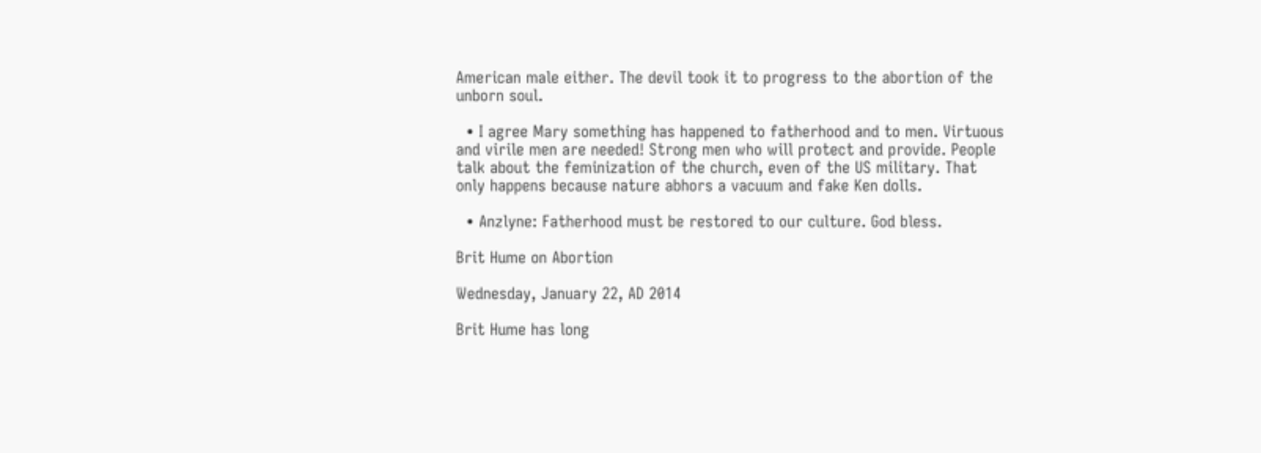American male either. The devil took it to progress to the abortion of the unborn soul.

  • I agree Mary something has happened to fatherhood and to men. Virtuous and virile men are needed! Strong men who will protect and provide. People talk about the feminization of the church, even of the US military. That only happens because nature abhors a vacuum and fake Ken dolls.

  • Anzlyne: Fatherhood must be restored to our culture. God bless.

Brit Hume on Abortion

Wednesday, January 22, AD 2014

Brit Hume has long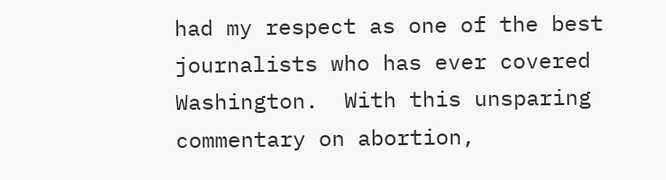had my respect as one of the best journalists who has ever covered Washington.  With this unsparing commentary on abortion,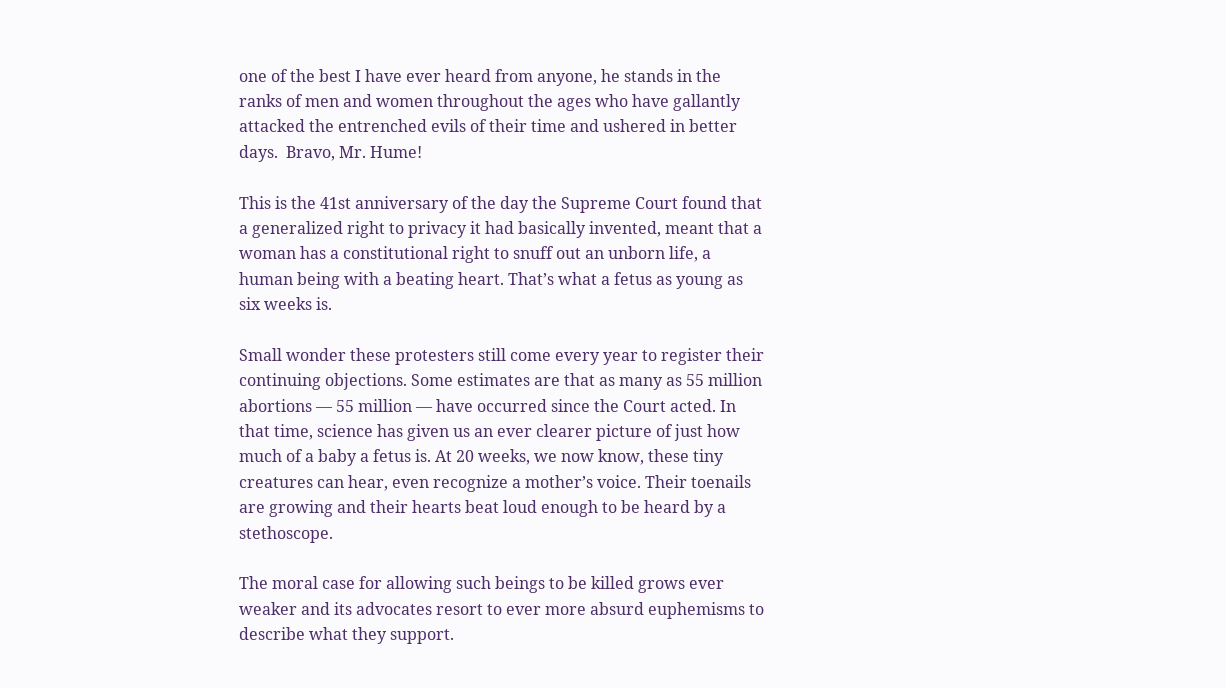one of the best I have ever heard from anyone, he stands in the ranks of men and women throughout the ages who have gallantly attacked the entrenched evils of their time and ushered in better days.  Bravo, Mr. Hume!

This is the 41st anniversary of the day the Supreme Court found that a generalized right to privacy it had basically invented, meant that a woman has a constitutional right to snuff out an unborn life, a human being with a beating heart. That’s what a fetus as young as six weeks is.

Small wonder these protesters still come every year to register their continuing objections. Some estimates are that as many as 55 million abortions — 55 million — have occurred since the Court acted. In that time, science has given us an ever clearer picture of just how much of a baby a fetus is. At 20 weeks, we now know, these tiny creatures can hear, even recognize a mother’s voice. Their toenails are growing and their hearts beat loud enough to be heard by a stethoscope.

The moral case for allowing such beings to be killed grows ever weaker and its advocates resort to ever more absurd euphemisms to describe what they support.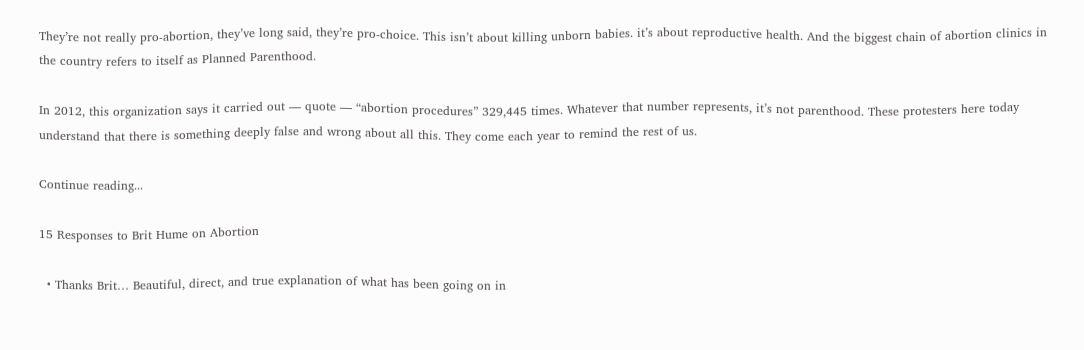They’re not really pro-abortion, they’ve long said, they’re pro-choice. This isn’t about killing unborn babies. it’s about reproductive health. And the biggest chain of abortion clinics in the country refers to itself as Planned Parenthood.

In 2012, this organization says it carried out — quote — “abortion procedures” 329,445 times. Whatever that number represents, it’s not parenthood. These protesters here today understand that there is something deeply false and wrong about all this. They come each year to remind the rest of us.

Continue reading...

15 Responses to Brit Hume on Abortion

  • Thanks Brit… Beautiful, direct, and true explanation of what has been going on in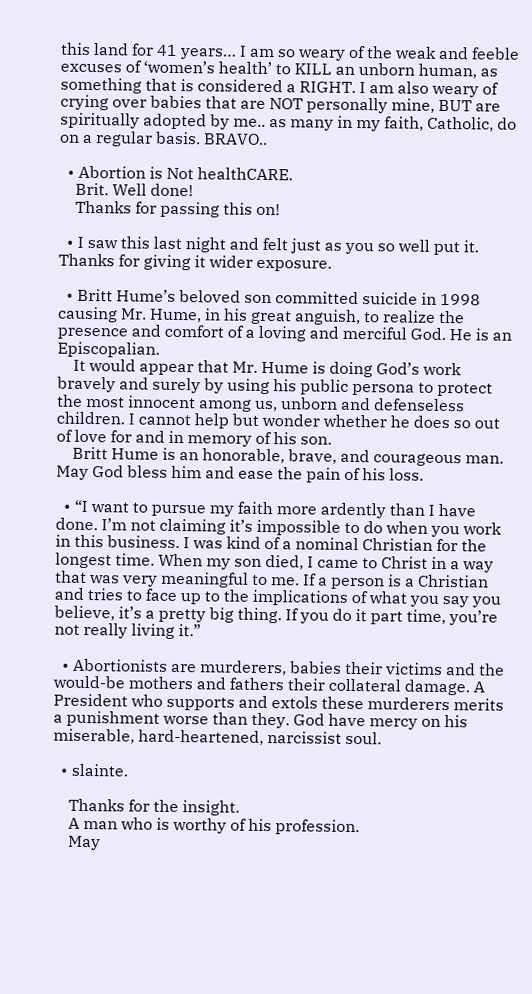this land for 41 years… I am so weary of the weak and feeble excuses of ‘women’s health’ to KILL an unborn human, as something that is considered a RIGHT. I am also weary of crying over babies that are NOT personally mine, BUT are spiritually adopted by me.. as many in my faith, Catholic, do on a regular basis. BRAVO..

  • Abortion is Not healthCARE.
    Brit. Well done!
    Thanks for passing this on!

  • I saw this last night and felt just as you so well put it. Thanks for giving it wider exposure.

  • Britt Hume’s beloved son committed suicide in 1998 causing Mr. Hume, in his great anguish, to realize the presence and comfort of a loving and merciful God. He is an Episcopalian.
    It would appear that Mr. Hume is doing God’s work bravely and surely by using his public persona to protect the most innocent among us, unborn and defenseless children. I cannot help but wonder whether he does so out of love for and in memory of his son.
    Britt Hume is an honorable, brave, and courageous man. May God bless him and ease the pain of his loss.

  • “I want to pursue my faith more ardently than I have done. I’m not claiming it’s impossible to do when you work in this business. I was kind of a nominal Christian for the longest time. When my son died, I came to Christ in a way that was very meaningful to me. If a person is a Christian and tries to face up to the implications of what you say you believe, it’s a pretty big thing. If you do it part time, you’re not really living it.”

  • Abortionists are murderers, babies their victims and the would-be mothers and fathers their collateral damage. A President who supports and extols these murderers merits a punishment worse than they. God have mercy on his miserable, hard-heartened, narcissist soul.

  • slainte.

    Thanks for the insight.
    A man who is worthy of his profession.
    May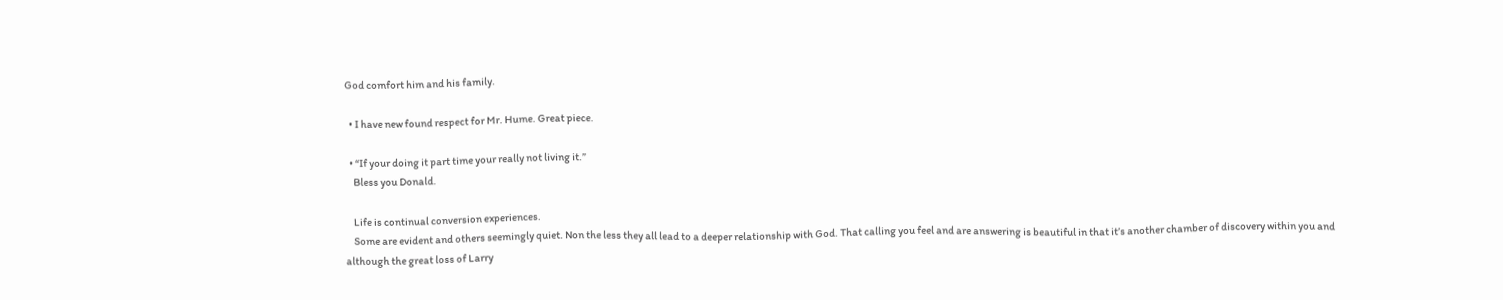God comfort him and his family.

  • I have new found respect for Mr. Hume. Great piece.

  • “If your doing it part time your really not living it.”
    Bless you Donald.

    Life is continual conversion experiences.
    Some are evident and others seemingly quiet. Non the less they all lead to a deeper relationship with God. That calling you feel and are answering is beautiful in that it’s another chamber of discovery within you and although the great loss of Larry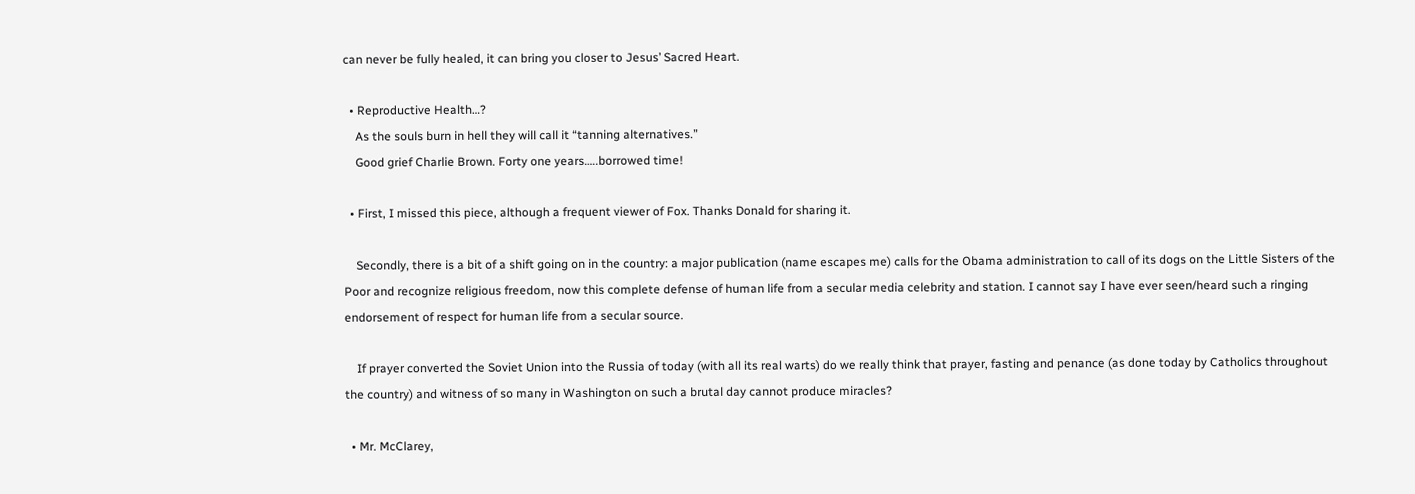can never be fully healed, it can bring you closer to Jesus’ Sacred Heart.

  • Reproductive Health…?
    As the souls burn in hell they will call it “tanning alternatives.”
    Good grief Charlie Brown. Forty one years…..borrowed time!

  • First, I missed this piece, although a frequent viewer of Fox. Thanks Donald for sharing it.

    Secondly, there is a bit of a shift going on in the country: a major publication (name escapes me) calls for the Obama administration to call of its dogs on the Little Sisters of the Poor and recognize religious freedom, now this complete defense of human life from a secular media celebrity and station. I cannot say I have ever seen/heard such a ringing endorsement of respect for human life from a secular source.

    If prayer converted the Soviet Union into the Russia of today (with all its real warts) do we really think that prayer, fasting and penance (as done today by Catholics throughout the country) and witness of so many in Washington on such a brutal day cannot produce miracles?

  • Mr. McClarey,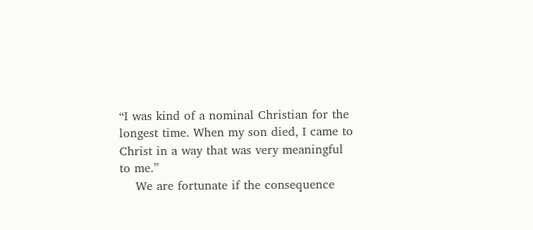“I was kind of a nominal Christian for the longest time. When my son died, I came to Christ in a way that was very meaningful to me.”
    We are fortunate if the consequence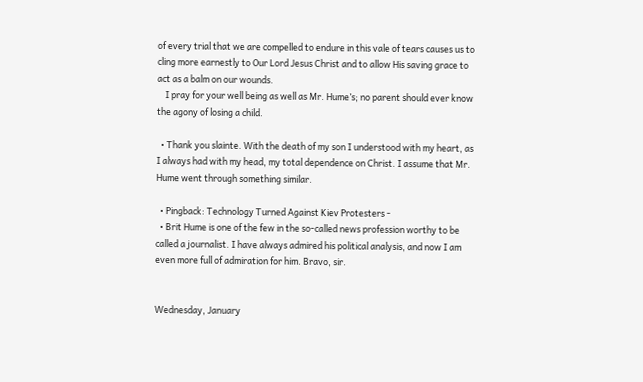of every trial that we are compelled to endure in this vale of tears causes us to cling more earnestly to Our Lord Jesus Christ and to allow His saving grace to act as a balm on our wounds.
    I pray for your well being as well as Mr. Hume’s; no parent should ever know the agony of losing a child.

  • Thank you slainte. With the death of my son I understood with my heart, as I always had with my head, my total dependence on Christ. I assume that Mr. Hume went through something similar.

  • Pingback: Technology Turned Against Kiev Protesters -
  • Brit Hume is one of the few in the so-called news profession worthy to be called a journalist. I have always admired his political analysis, and now I am even more full of admiration for him. Bravo, sir.


Wednesday, January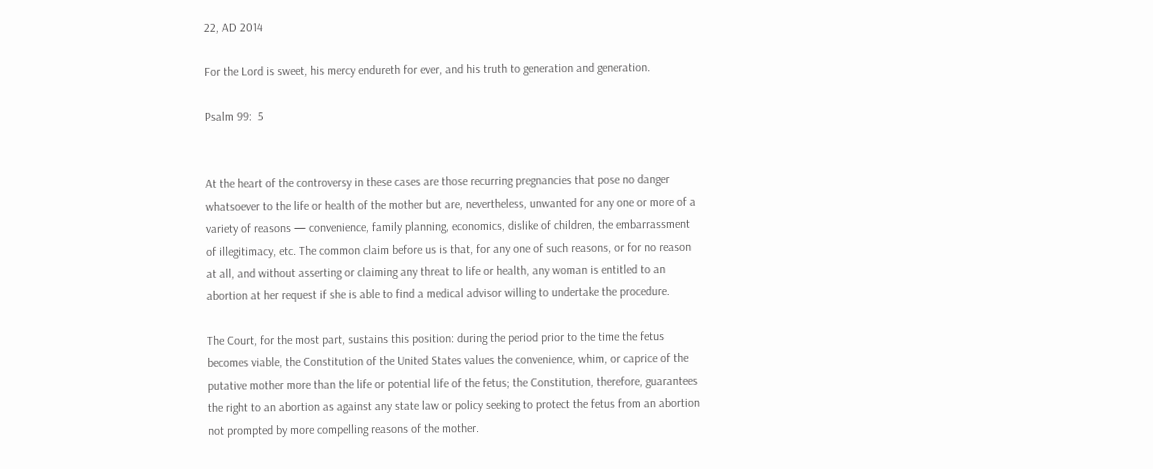22, AD 2014

For the Lord is sweet, his mercy endureth for ever, and his truth to generation and generation.

Psalm 99:  5


At the heart of the controversy in these cases are those recurring pregnancies that pose no danger whatsoever to the life or health of the mother but are, nevertheless, unwanted for any one or more of a variety of reasons — convenience, family planning, economics, dislike of children, the embarrassment of illegitimacy, etc. The common claim before us is that, for any one of such reasons, or for no reason at all, and without asserting or claiming any threat to life or health, any woman is entitled to an abortion at her request if she is able to find a medical advisor willing to undertake the procedure.

The Court, for the most part, sustains this position: during the period prior to the time the fetus becomes viable, the Constitution of the United States values the convenience, whim, or caprice of the putative mother more than the life or potential life of the fetus; the Constitution, therefore, guarantees the right to an abortion as against any state law or policy seeking to protect the fetus from an abortion not prompted by more compelling reasons of the mother.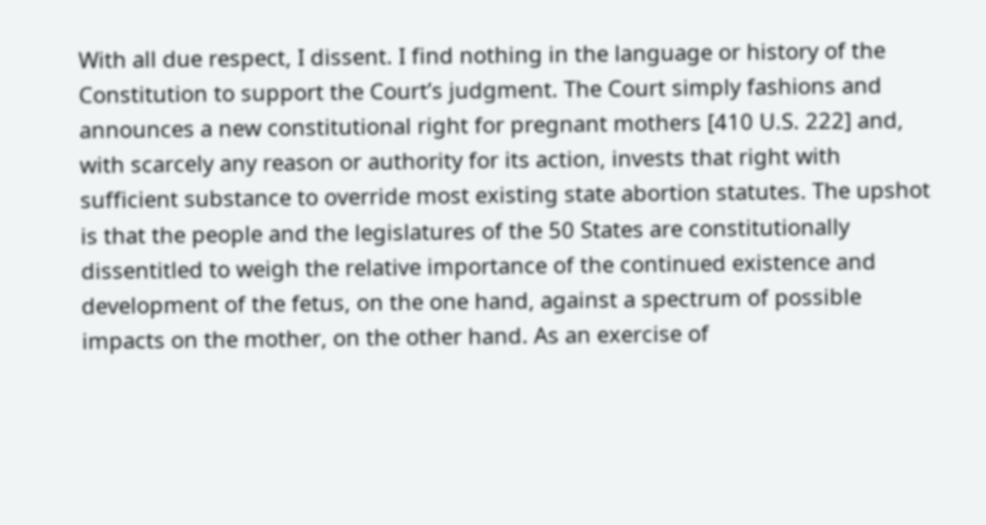With all due respect, I dissent. I find nothing in the language or history of the Constitution to support the Court’s judgment. The Court simply fashions and announces a new constitutional right for pregnant mothers [410 U.S. 222] and, with scarcely any reason or authority for its action, invests that right with sufficient substance to override most existing state abortion statutes. The upshot is that the people and the legislatures of the 50 States are constitutionally dissentitled to weigh the relative importance of the continued existence and development of the fetus, on the one hand, against a spectrum of possible impacts on the mother, on the other hand. As an exercise of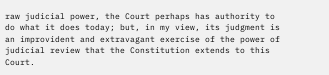raw judicial power, the Court perhaps has authority to do what it does today; but, in my view, its judgment is an improvident and extravagant exercise of the power of judicial review that the Constitution extends to this Court.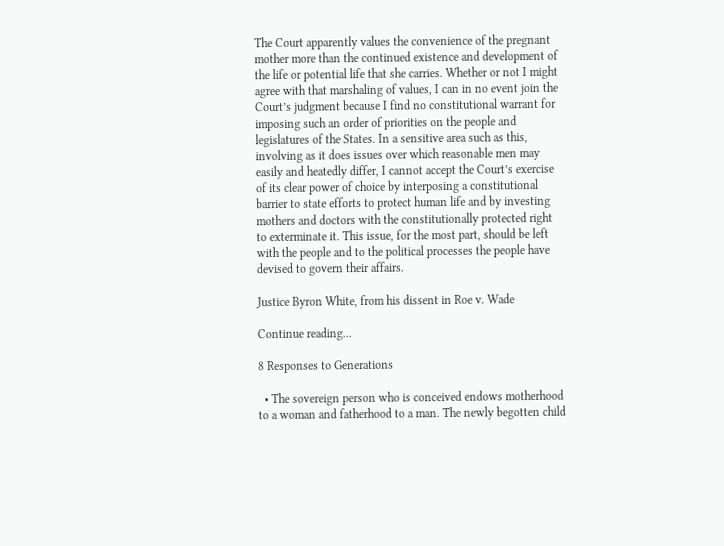The Court apparently values the convenience of the pregnant mother more than the continued existence and development of the life or potential life that she carries. Whether or not I might agree with that marshaling of values, I can in no event join the Court’s judgment because I find no constitutional warrant for imposing such an order of priorities on the people and legislatures of the States. In a sensitive area such as this, involving as it does issues over which reasonable men may easily and heatedly differ, I cannot accept the Court’s exercise of its clear power of choice by interposing a constitutional barrier to state efforts to protect human life and by investing mothers and doctors with the constitutionally protected right to exterminate it. This issue, for the most part, should be left with the people and to the political processes the people have devised to govern their affairs.

Justice Byron White, from his dissent in Roe v. Wade

Continue reading...

8 Responses to Generations

  • The sovereign person who is conceived endows motherhood to a woman and fatherhood to a man. The newly begotten child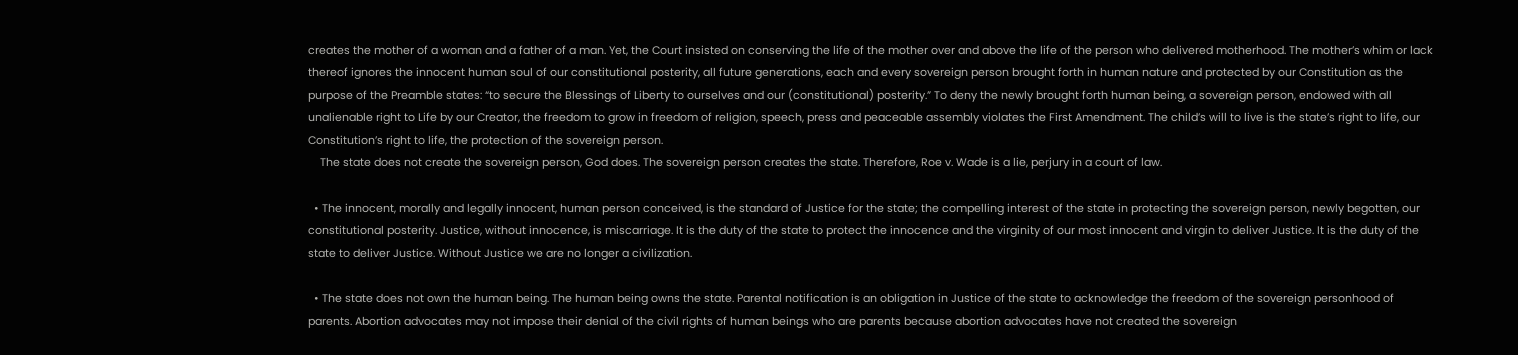creates the mother of a woman and a father of a man. Yet, the Court insisted on conserving the life of the mother over and above the life of the person who delivered motherhood. The mother’s whim or lack thereof ignores the innocent human soul of our constitutional posterity, all future generations, each and every sovereign person brought forth in human nature and protected by our Constitution as the purpose of the Preamble states: “to secure the Blessings of Liberty to ourselves and our (constitutional) posterity.” To deny the newly brought forth human being, a sovereign person, endowed with all unalienable right to Life by our Creator, the freedom to grow in freedom of religion, speech, press and peaceable assembly violates the First Amendment. The child’s will to live is the state’s right to life, our Constitution’s right to life, the protection of the sovereign person.
    The state does not create the sovereign person, God does. The sovereign person creates the state. Therefore, Roe v. Wade is a lie, perjury in a court of law.

  • The innocent, morally and legally innocent, human person conceived, is the standard of Justice for the state; the compelling interest of the state in protecting the sovereign person, newly begotten, our constitutional posterity. Justice, without innocence, is miscarriage. It is the duty of the state to protect the innocence and the virginity of our most innocent and virgin to deliver Justice. It is the duty of the state to deliver Justice. Without Justice we are no longer a civilization.

  • The state does not own the human being. The human being owns the state. Parental notification is an obligation in Justice of the state to acknowledge the freedom of the sovereign personhood of parents. Abortion advocates may not impose their denial of the civil rights of human beings who are parents because abortion advocates have not created the sovereign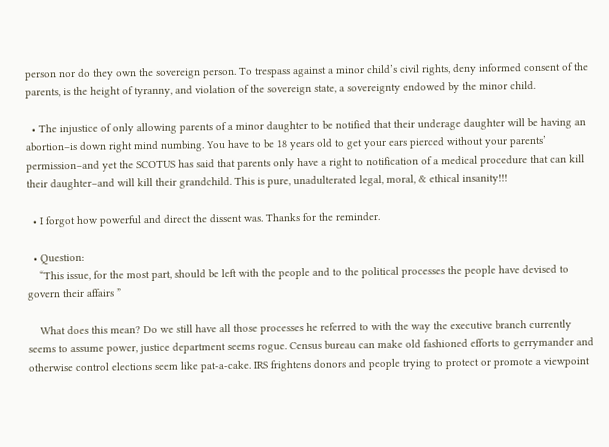person nor do they own the sovereign person. To trespass against a minor child’s civil rights, deny informed consent of the parents, is the height of tyranny, and violation of the sovereign state, a sovereignty endowed by the minor child.

  • The injustice of only allowing parents of a minor daughter to be notified that their underage daughter will be having an abortion–is down right mind numbing. You have to be 18 years old to get your ears pierced without your parents’ permission–and yet the SCOTUS has said that parents only have a right to notification of a medical procedure that can kill their daughter–and will kill their grandchild. This is pure, unadulterated legal, moral, & ethical insanity!!!

  • I forgot how powerful and direct the dissent was. Thanks for the reminder.

  • Question:
    “This issue, for the most part, should be left with the people and to the political processes the people have devised to govern their affairs ”

    What does this mean? Do we still have all those processes he referred to with the way the executive branch currently seems to assume power, justice department seems rogue. Census bureau can make old fashioned efforts to gerrymander and otherwise control elections seem like pat-a-cake. IRS frightens donors and people trying to protect or promote a viewpoint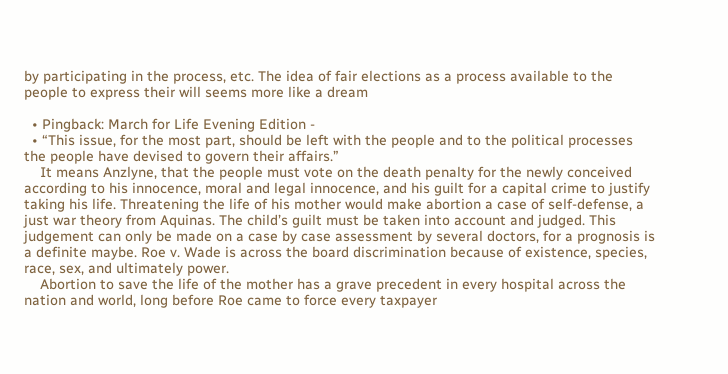by participating in the process, etc. The idea of fair elections as a process available to the people to express their will seems more like a dream

  • Pingback: March for Life Evening Edition -
  • “This issue, for the most part, should be left with the people and to the political processes the people have devised to govern their affairs.”
    It means Anzlyne, that the people must vote on the death penalty for the newly conceived according to his innocence, moral and legal innocence, and his guilt for a capital crime to justify taking his life. Threatening the life of his mother would make abortion a case of self-defense, a just war theory from Aquinas. The child’s guilt must be taken into account and judged. This judgement can only be made on a case by case assessment by several doctors, for a prognosis is a definite maybe. Roe v. Wade is across the board discrimination because of existence, species, race, sex, and ultimately power.
    Abortion to save the life of the mother has a grave precedent in every hospital across the nation and world, long before Roe came to force every taxpayer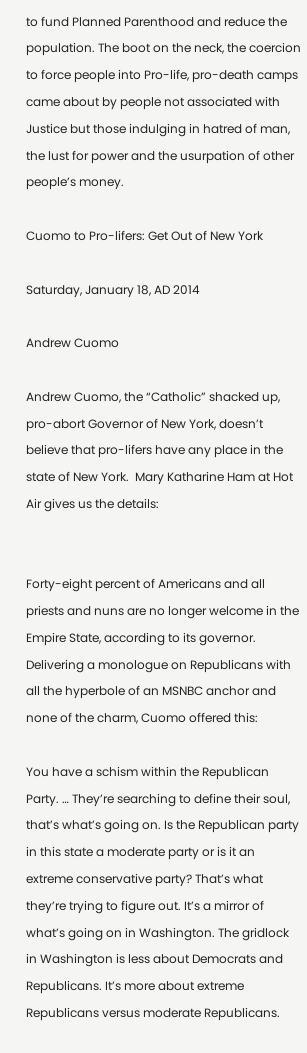to fund Planned Parenthood and reduce the population. The boot on the neck, the coercion to force people into Pro-life, pro-death camps came about by people not associated with Justice but those indulging in hatred of man, the lust for power and the usurpation of other people’s money.

Cuomo to Pro-lifers: Get Out of New York

Saturday, January 18, AD 2014

Andrew Cuomo

Andrew Cuomo, the “Catholic” shacked up, pro-abort Governor of New York, doesn’t believe that pro-lifers have any place in the state of New York.  Mary Katharine Ham at Hot Air gives us the details:


Forty-eight percent of Americans and all priests and nuns are no longer welcome in the Empire State, according to its governor. Delivering a monologue on Republicans with all the hyperbole of an MSNBC anchor and none of the charm, Cuomo offered this:

You have a schism within the Republican Party. … They’re searching to define their soul, that’s what’s going on. Is the Republican party in this state a moderate party or is it an extreme conservative party? That’s what they’re trying to figure out. It’s a mirror of what’s going on in Washington. The gridlock in Washington is less about Democrats and Republicans. It’s more about extreme Republicans versus moderate Republicans.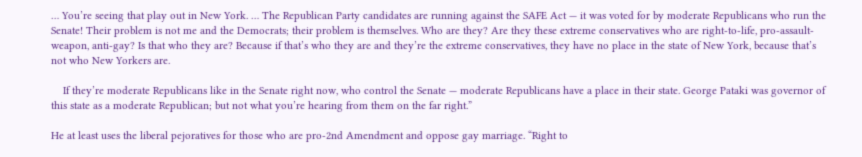… You’re seeing that play out in New York. … The Republican Party candidates are running against the SAFE Act — it was voted for by moderate Republicans who run the Senate! Their problem is not me and the Democrats; their problem is themselves. Who are they? Are they these extreme conservatives who are right-to-life, pro-assault-weapon, anti-gay? Is that who they are? Because if that’s who they are and they’re the extreme conservatives, they have no place in the state of New York, because that’s not who New Yorkers are.

    If they’re moderate Republicans like in the Senate right now, who control the Senate — moderate Republicans have a place in their state. George Pataki was governor of this state as a moderate Republican; but not what you’re hearing from them on the far right.”

He at least uses the liberal pejoratives for those who are pro-2nd Amendment and oppose gay marriage. “Right to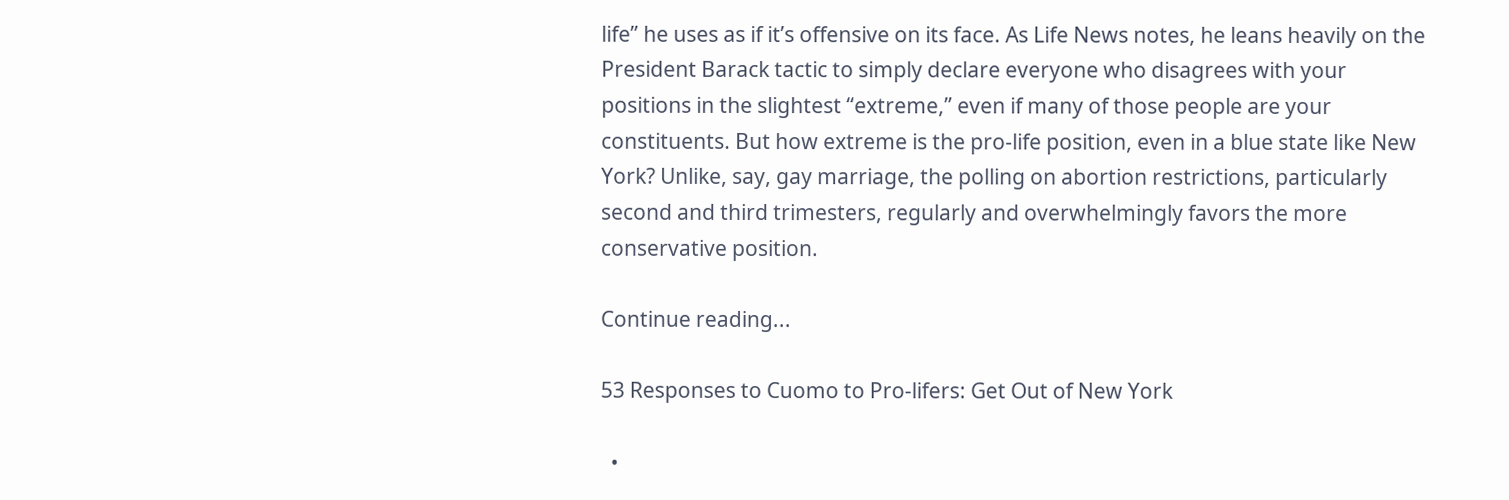life” he uses as if it’s offensive on its face. As Life News notes, he leans heavily on the President Barack tactic to simply declare everyone who disagrees with your positions in the slightest “extreme,” even if many of those people are your constituents. But how extreme is the pro-life position, even in a blue state like New York? Unlike, say, gay marriage, the polling on abortion restrictions, particularly second and third trimesters, regularly and overwhelmingly favors the more conservative position.

Continue reading...

53 Responses to Cuomo to Pro-lifers: Get Out of New York

  •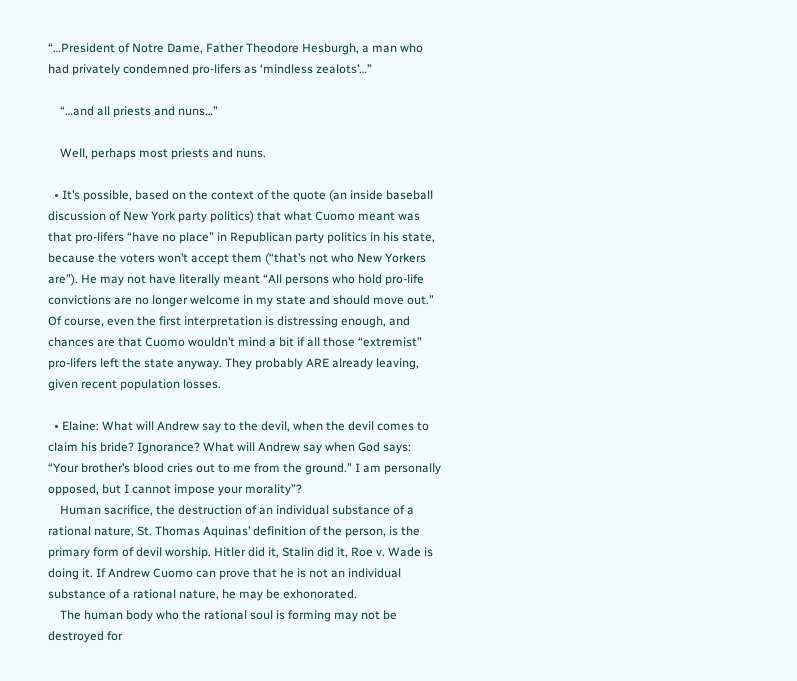“…President of Notre Dame, Father Theodore Hesburgh, a man who had privately condemned pro-lifers as ‘mindless zealots’…”

    “…and all priests and nuns…”

    Well, perhaps most priests and nuns.

  • It’s possible, based on the context of the quote (an inside baseball discussion of New York party politics) that what Cuomo meant was that pro-lifers “have no place” in Republican party politics in his state, because the voters won’t accept them (“that’s not who New Yorkers are”). He may not have literally meant “All persons who hold pro-life convictions are no longer welcome in my state and should move out.” Of course, even the first interpretation is distressing enough, and chances are that Cuomo wouldn’t mind a bit if all those “extremist” pro-lifers left the state anyway. They probably ARE already leaving, given recent population losses.

  • Elaine: What will Andrew say to the devil, when the devil comes to claim his bride? Ignorance? What will Andrew say when God says: “Your brother’s blood cries out to me from the ground.” I am personally opposed, but I cannot impose your morality”?
    Human sacrifice, the destruction of an individual substance of a rational nature, St. Thomas Aquinas’ definition of the person, is the primary form of devil worship. Hitler did it, Stalin did it, Roe v. Wade is doing it. If Andrew Cuomo can prove that he is not an individual substance of a rational nature, he may be exhonorated.
    The human body who the rational soul is forming may not be destroyed for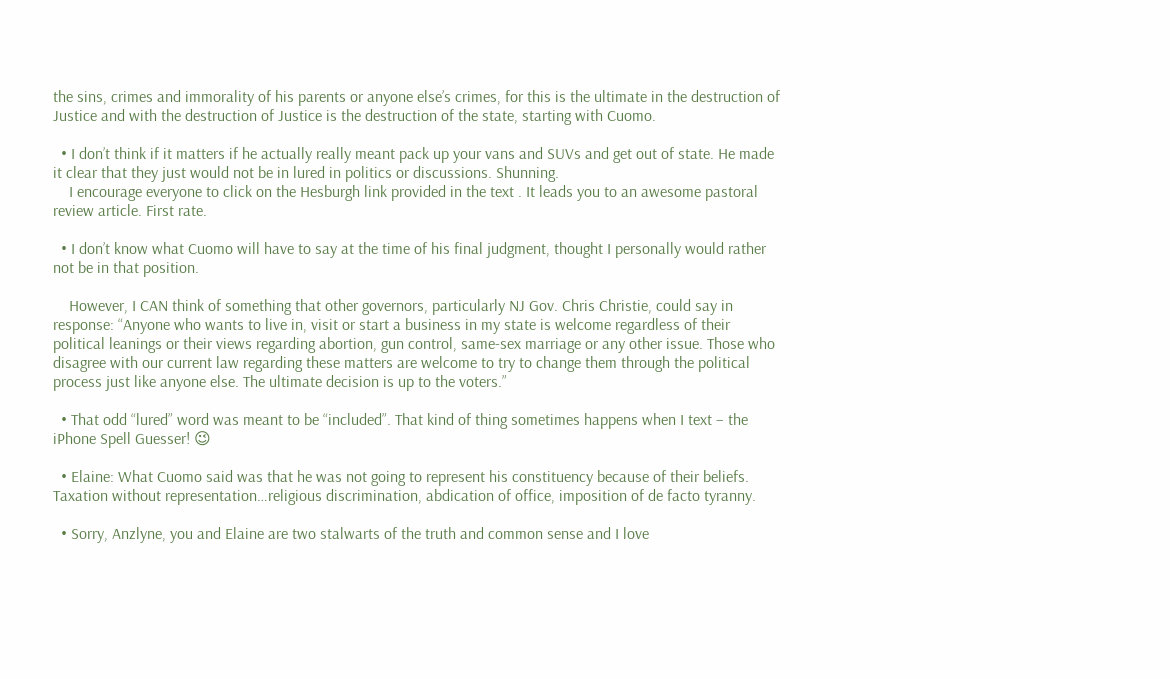the sins, crimes and immorality of his parents or anyone else’s crimes, for this is the ultimate in the destruction of Justice and with the destruction of Justice is the destruction of the state, starting with Cuomo.

  • I don’t think if it matters if he actually really meant pack up your vans and SUVs and get out of state. He made it clear that they just would not be in lured in politics or discussions. Shunning.
    I encourage everyone to click on the Hesburgh link provided in the text . It leads you to an awesome pastoral review article. First rate.

  • I don’t know what Cuomo will have to say at the time of his final judgment, thought I personally would rather not be in that position.

    However, I CAN think of something that other governors, particularly NJ Gov. Chris Christie, could say in response: “Anyone who wants to live in, visit or start a business in my state is welcome regardless of their political leanings or their views regarding abortion, gun control, same-sex marriage or any other issue. Those who disagree with our current law regarding these matters are welcome to try to change them through the political process just like anyone else. The ultimate decision is up to the voters.”

  • That odd “lured” word was meant to be “included”. That kind of thing sometimes happens when I text – the iPhone Spell Guesser! 😉

  • Elaine: What Cuomo said was that he was not going to represent his constituency because of their beliefs. Taxation without representation…religious discrimination, abdication of office, imposition of de facto tyranny.

  • Sorry, Anzlyne, you and Elaine are two stalwarts of the truth and common sense and I love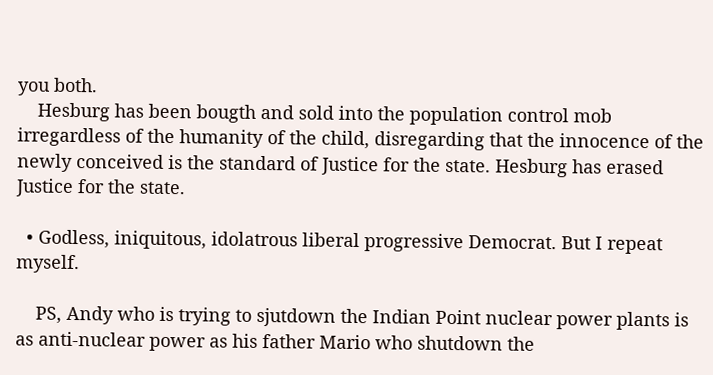you both.
    Hesburg has been bougth and sold into the population control mob irregardless of the humanity of the child, disregarding that the innocence of the newly conceived is the standard of Justice for the state. Hesburg has erased Justice for the state.

  • Godless, iniquitous, idolatrous liberal progressive Democrat. But I repeat myself.

    PS, Andy who is trying to sjutdown the Indian Point nuclear power plants is as anti-nuclear power as his father Mario who shutdown the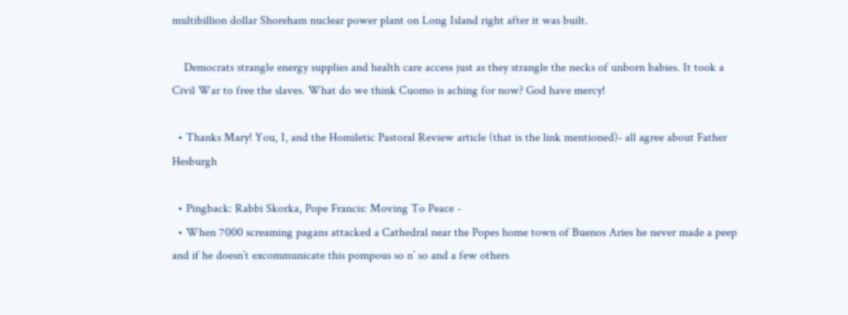multibillion dollar Shoreham nuclear power plant on Long Island right after it was built.

    Democrats strangle energy supplies and health care access just as they strangle the necks of unborn babies. It took a Civil War to free the slaves. What do we think Cuomo is aching for now? God have mercy!

  • Thanks Mary! You, I, and the Homiletic Pastoral Review article (that is the link mentioned)- all agree about Father Hesburgh

  • Pingback: Rabbi Skorka, Pope Francis: Moving To Peace -
  • When 7000 screaming pagans attacked a Cathedral near the Popes home town of Buenos Aries he never made a peep and if he doesn’t excommunicate this pompous so n’ so and a few others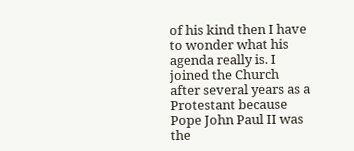of his kind then I have to wonder what his agenda really is. I joined the Church after several years as a Protestant because Pope John Paul II was the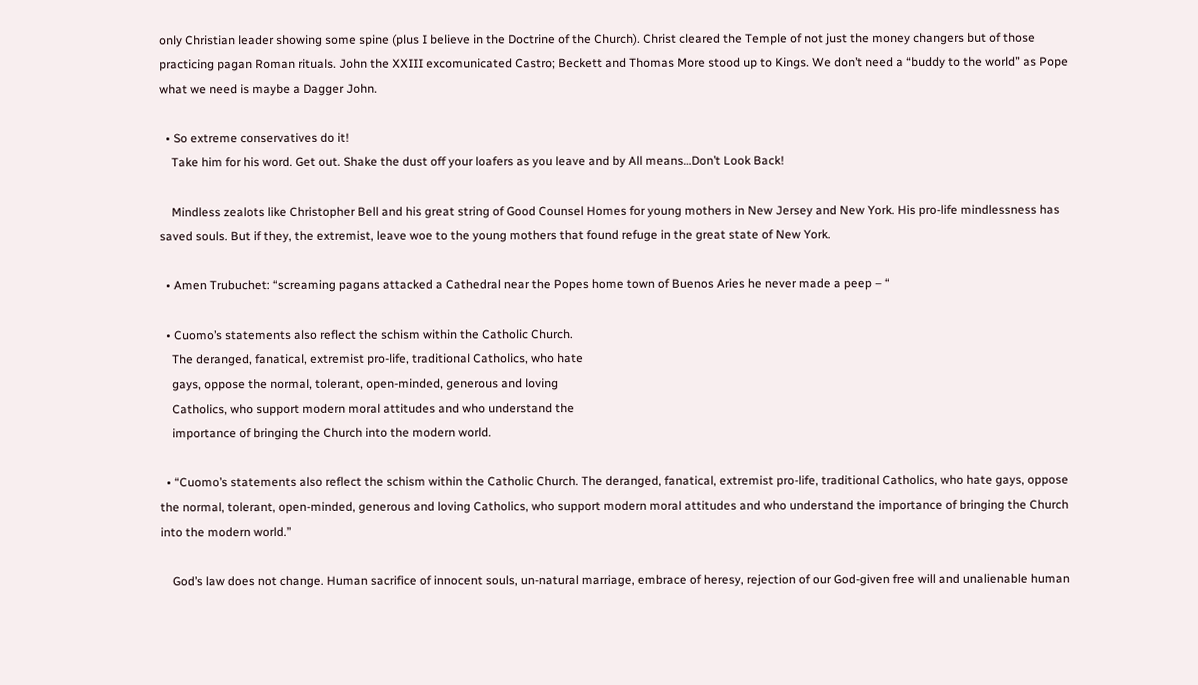only Christian leader showing some spine (plus I believe in the Doctrine of the Church). Christ cleared the Temple of not just the money changers but of those practicing pagan Roman rituals. John the XXIII excomunicated Castro; Beckett and Thomas More stood up to Kings. We don’t need a “buddy to the world” as Pope what we need is maybe a Dagger John.

  • So extreme conservatives do it!
    Take him for his word. Get out. Shake the dust off your loafers as you leave and by All means…Don’t Look Back!

    Mindless zealots like Christopher Bell and his great string of Good Counsel Homes for young mothers in New Jersey and New York. His pro-life mindlessness has saved souls. But if they, the extremist, leave woe to the young mothers that found refuge in the great state of New York.

  • Amen Trubuchet: “screaming pagans attacked a Cathedral near the Popes home town of Buenos Aries he never made a peep – “

  • Cuomo’s statements also reflect the schism within the Catholic Church.
    The deranged, fanatical, extremist pro-life, traditional Catholics, who hate
    gays, oppose the normal, tolerant, open-minded, generous and loving
    Catholics, who support modern moral attitudes and who understand the
    importance of bringing the Church into the modern world.

  • “Cuomo’s statements also reflect the schism within the Catholic Church. The deranged, fanatical, extremist pro-life, traditional Catholics, who hate gays, oppose the normal, tolerant, open-minded, generous and loving Catholics, who support modern moral attitudes and who understand the importance of bringing the Church into the modern world.”

    God’s law does not change. Human sacrifice of innocent souls, un-natural marriage, embrace of heresy, rejection of our God-given free will and unalienable human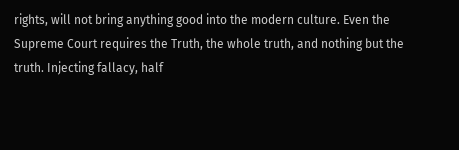rights, will not bring anything good into the modern culture. Even the Supreme Court requires the Truth, the whole truth, and nothing but the truth. Injecting fallacy, half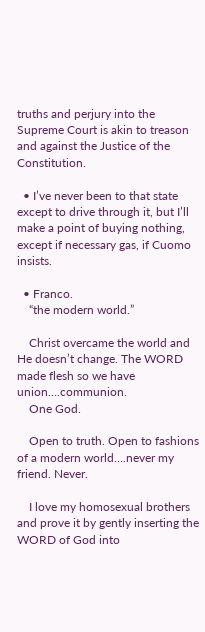truths and perjury into the Supreme Court is akin to treason and against the Justice of the Constitution.

  • I’ve never been to that state except to drive through it, but I’ll make a point of buying nothing, except if necessary gas, if Cuomo insists.

  • Franco.
    “the modern world.”

    Christ overcame the world and He doesn’t change. The WORD made flesh so we have union….communion.
    One God.

    Open to truth. Open to fashions of a modern world….never my friend. Never.

    I love my homosexual brothers and prove it by gently inserting the WORD of God into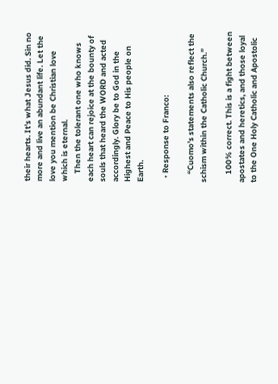their hearts. It’s what Jesus did. Sin no more and live an abundant life. Let the love you mention be Christian love which is eternal.
    Then the tolerant one who knows each heart can rejoice at the bounty of souls that heard the WORD and acted accordingly. Glory be to God in the Highest and Peace to His people on Earth.

  • Response to Franco:

    “Cuomo’s statements also reflect the schism within the Catholic Church.”

    100% correct. This is a fight between apostates and heretics, and those loyal to the One Holy Catholic and Apostolic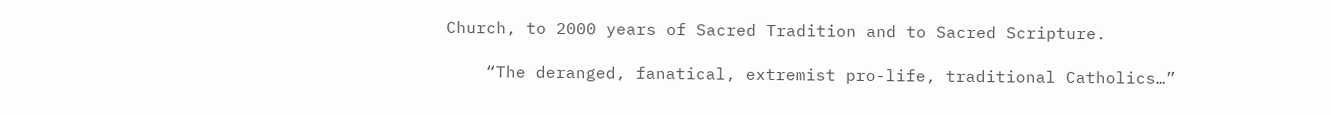Church, to 2000 years of Sacred Tradition and to Sacred Scripture.

    “The deranged, fanatical, extremist pro-life, traditional Catholics…”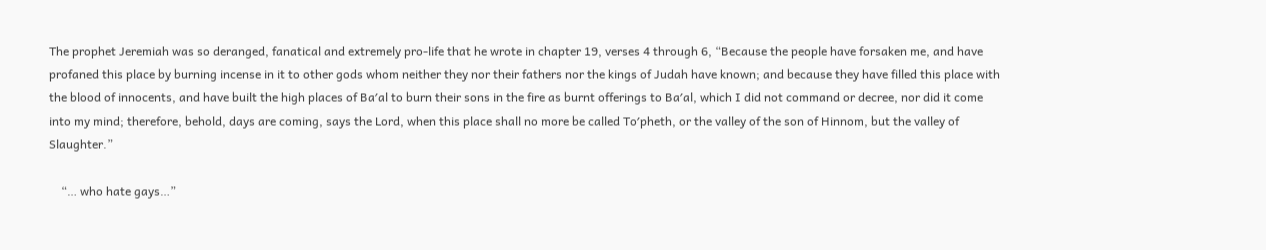The prophet Jeremiah was so deranged, fanatical and extremely pro-life that he wrote in chapter 19, verses 4 through 6, “Because the people have forsaken me, and have profaned this place by burning incense in it to other gods whom neither they nor their fathers nor the kings of Judah have known; and because they have filled this place with the blood of innocents, and have built the high places of Ba′al to burn their sons in the fire as burnt offerings to Ba′al, which I did not command or decree, nor did it come into my mind; therefore, behold, days are coming, says the Lord, when this place shall no more be called To′pheth, or the valley of the son of Hinnom, but the valley of Slaughter.”

    “… who hate gays…”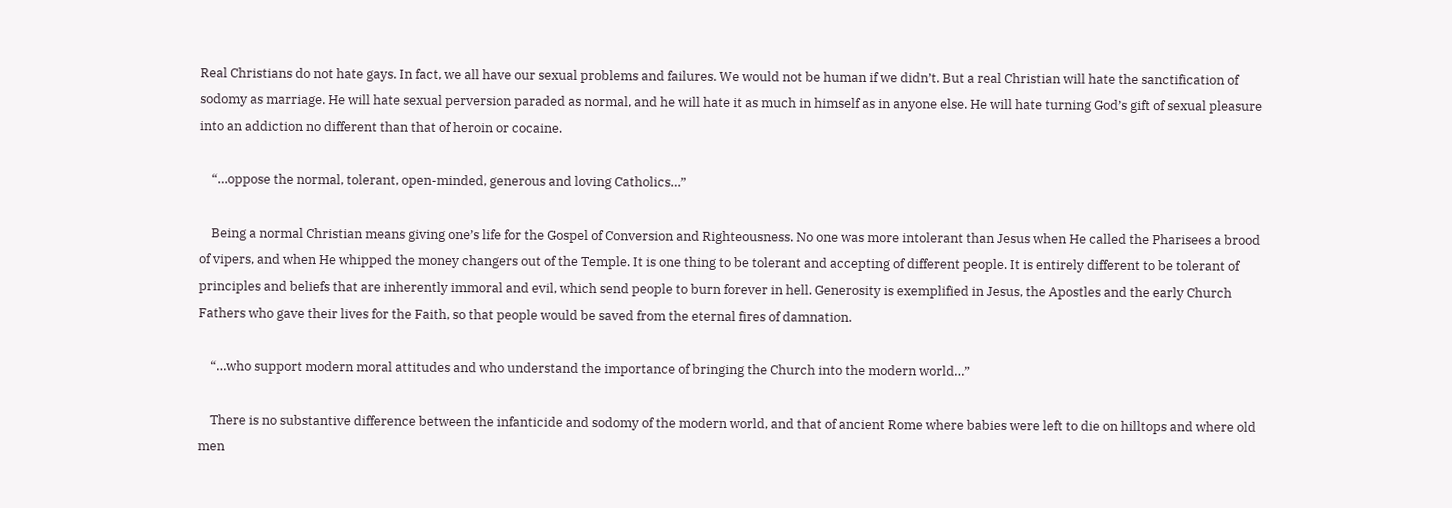Real Christians do not hate gays. In fact, we all have our sexual problems and failures. We would not be human if we didn’t. But a real Christian will hate the sanctification of sodomy as marriage. He will hate sexual perversion paraded as normal, and he will hate it as much in himself as in anyone else. He will hate turning God’s gift of sexual pleasure into an addiction no different than that of heroin or cocaine.

    “…oppose the normal, tolerant, open-minded, generous and loving Catholics…”

    Being a normal Christian means giving one’s life for the Gospel of Conversion and Righteousness. No one was more intolerant than Jesus when He called the Pharisees a brood of vipers, and when He whipped the money changers out of the Temple. It is one thing to be tolerant and accepting of different people. It is entirely different to be tolerant of principles and beliefs that are inherently immoral and evil, which send people to burn forever in hell. Generosity is exemplified in Jesus, the Apostles and the early Church Fathers who gave their lives for the Faith, so that people would be saved from the eternal fires of damnation.

    “…who support modern moral attitudes and who understand the importance of bringing the Church into the modern world…”

    There is no substantive difference between the infanticide and sodomy of the modern world, and that of ancient Rome where babies were left to die on hilltops and where old men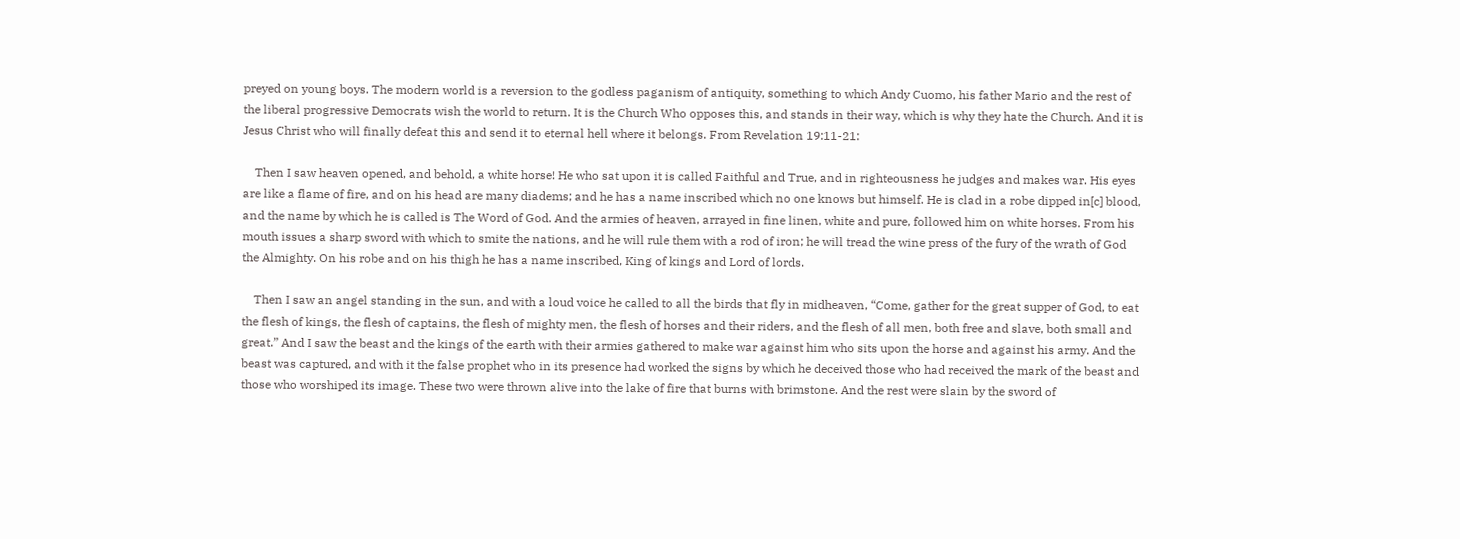preyed on young boys. The modern world is a reversion to the godless paganism of antiquity, something to which Andy Cuomo, his father Mario and the rest of the liberal progressive Democrats wish the world to return. It is the Church Who opposes this, and stands in their way, which is why they hate the Church. And it is Jesus Christ who will finally defeat this and send it to eternal hell where it belongs. From Revelation 19:11-21:

    Then I saw heaven opened, and behold, a white horse! He who sat upon it is called Faithful and True, and in righteousness he judges and makes war. His eyes are like a flame of fire, and on his head are many diadems; and he has a name inscribed which no one knows but himself. He is clad in a robe dipped in[c] blood, and the name by which he is called is The Word of God. And the armies of heaven, arrayed in fine linen, white and pure, followed him on white horses. From his mouth issues a sharp sword with which to smite the nations, and he will rule them with a rod of iron; he will tread the wine press of the fury of the wrath of God the Almighty. On his robe and on his thigh he has a name inscribed, King of kings and Lord of lords.

    Then I saw an angel standing in the sun, and with a loud voice he called to all the birds that fly in midheaven, “Come, gather for the great supper of God, to eat the flesh of kings, the flesh of captains, the flesh of mighty men, the flesh of horses and their riders, and the flesh of all men, both free and slave, both small and great.” And I saw the beast and the kings of the earth with their armies gathered to make war against him who sits upon the horse and against his army. And the beast was captured, and with it the false prophet who in its presence had worked the signs by which he deceived those who had received the mark of the beast and those who worshiped its image. These two were thrown alive into the lake of fire that burns with brimstone. And the rest were slain by the sword of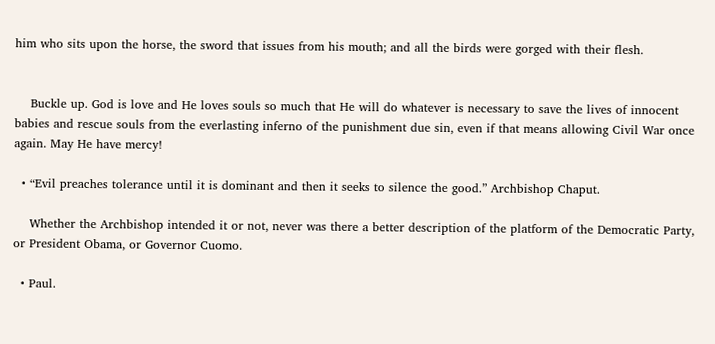him who sits upon the horse, the sword that issues from his mouth; and all the birds were gorged with their flesh.


    Buckle up. God is love and He loves souls so much that He will do whatever is necessary to save the lives of innocent babies and rescue souls from the everlasting inferno of the punishment due sin, even if that means allowing Civil War once again. May He have mercy!

  • “Evil preaches tolerance until it is dominant and then it seeks to silence the good.” Archbishop Chaput.

    Whether the Archbishop intended it or not, never was there a better description of the platform of the Democratic Party, or President Obama, or Governor Cuomo.

  • Paul.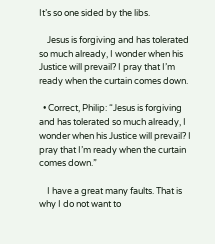It’s so one sided by the libs.

    Jesus is forgiving and has tolerated so much already, I wonder when his Justice will prevail? I pray that I’m ready when the curtain comes down.

  • Correct, Philip: “Jesus is forgiving and has tolerated so much already, I wonder when his Justice will prevail? I pray that I’m ready when the curtain comes down.”

    I have a great many faults. That is why I do not want to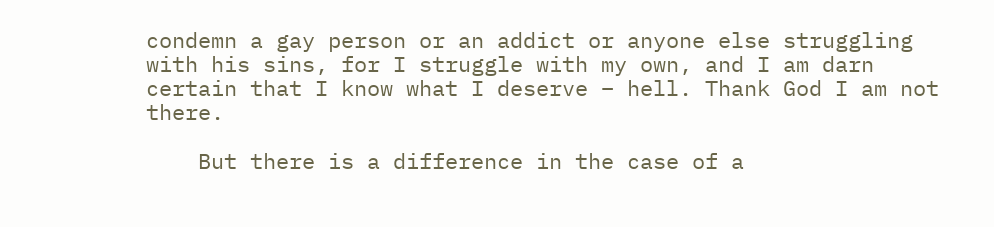condemn a gay person or an addict or anyone else struggling with his sins, for I struggle with my own, and I am darn certain that I know what I deserve – hell. Thank God I am not there.

    But there is a difference in the case of a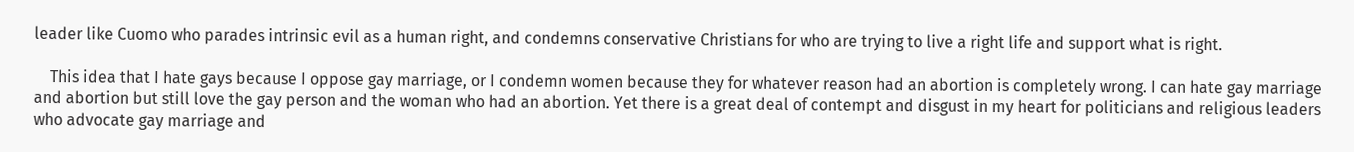leader like Cuomo who parades intrinsic evil as a human right, and condemns conservative Christians for who are trying to live a right life and support what is right.

    This idea that I hate gays because I oppose gay marriage, or I condemn women because they for whatever reason had an abortion is completely wrong. I can hate gay marriage and abortion but still love the gay person and the woman who had an abortion. Yet there is a great deal of contempt and disgust in my heart for politicians and religious leaders who advocate gay marriage and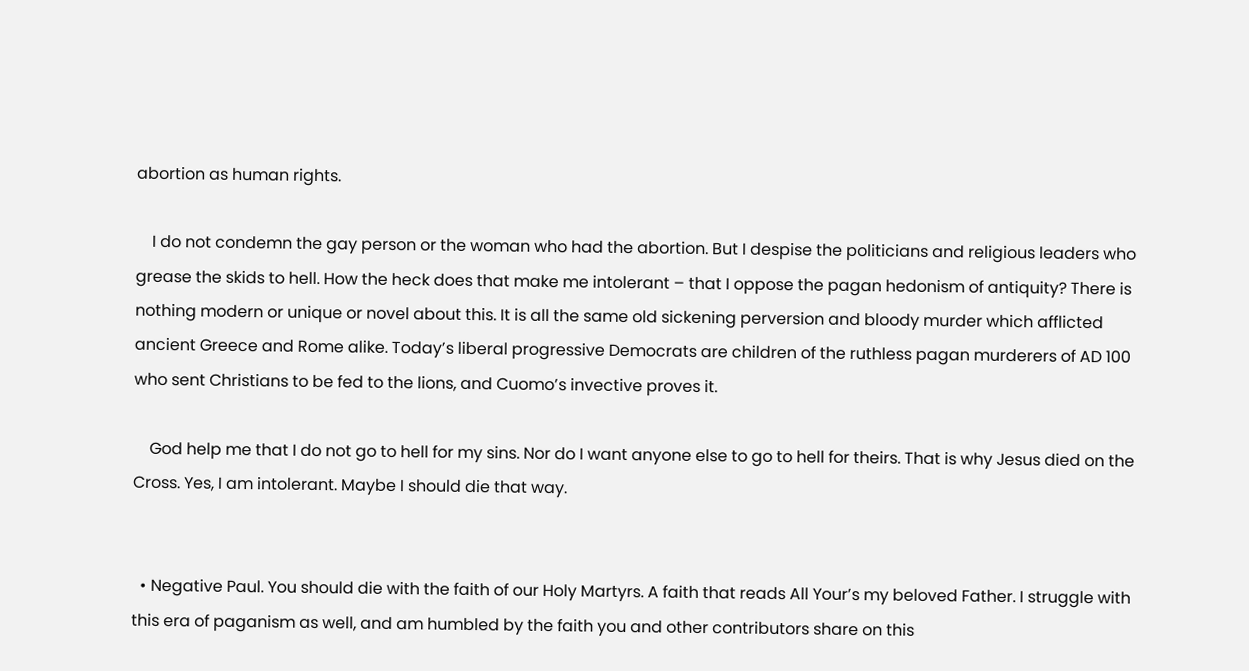abortion as human rights.

    I do not condemn the gay person or the woman who had the abortion. But I despise the politicians and religious leaders who grease the skids to hell. How the heck does that make me intolerant – that I oppose the pagan hedonism of antiquity? There is nothing modern or unique or novel about this. It is all the same old sickening perversion and bloody murder which afflicted ancient Greece and Rome alike. Today’s liberal progressive Democrats are children of the ruthless pagan murderers of AD 100 who sent Christians to be fed to the lions, and Cuomo’s invective proves it.

    God help me that I do not go to hell for my sins. Nor do I want anyone else to go to hell for theirs. That is why Jesus died on the Cross. Yes, I am intolerant. Maybe I should die that way.


  • Negative Paul. You should die with the faith of our Holy Martyrs. A faith that reads All Your’s my beloved Father. I struggle with this era of paganism as well, and am humbled by the faith you and other contributors share on this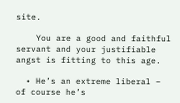site.

    You are a good and faithful servant and your justifiable angst is fitting to this age.

  • He’s an extreme liberal – of course he’s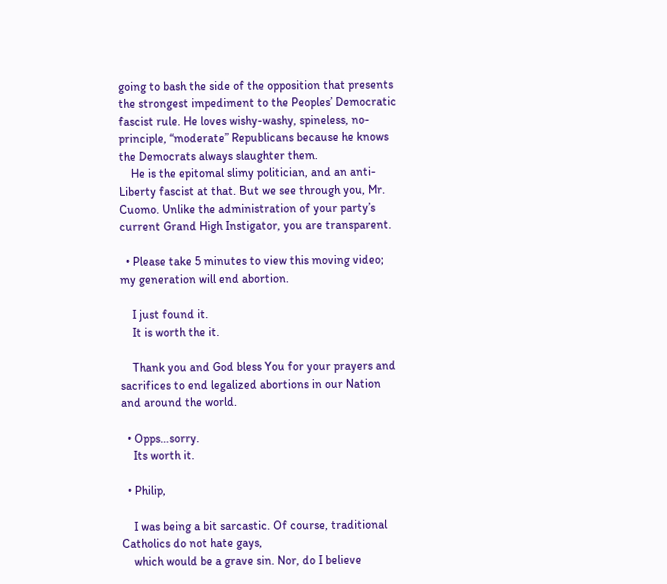going to bash the side of the opposition that presents the strongest impediment to the Peoples’ Democratic fascist rule. He loves wishy-washy, spineless, no-principle, “moderate” Republicans because he knows the Democrats always slaughter them.
    He is the epitomal slimy politician, and an anti-Liberty fascist at that. But we see through you, Mr. Cuomo. Unlike the administration of your party’s current Grand High Instigator, you are transparent.

  • Please take 5 minutes to view this moving video; my generation will end abortion.

    I just found it.
    It is worth the it.

    Thank you and God bless You for your prayers and sacrifices to end legalized abortions in our Nation and around the world.

  • Opps…sorry.
    Its worth it.

  • Philip,

    I was being a bit sarcastic. Of course, traditional Catholics do not hate gays,
    which would be a grave sin. Nor, do I believe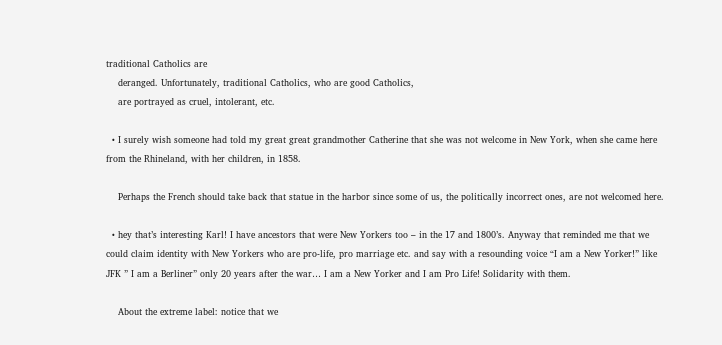traditional Catholics are
    deranged. Unfortunately, traditional Catholics, who are good Catholics,
    are portrayed as cruel, intolerant, etc.

  • I surely wish someone had told my great great grandmother Catherine that she was not welcome in New York, when she came here from the Rhineland, with her children, in 1858.

    Perhaps the French should take back that statue in the harbor since some of us, the politically incorrect ones, are not welcomed here.

  • hey that’s interesting Karl! I have ancestors that were New Yorkers too – in the 17 and 1800’s. Anyway that reminded me that we could claim identity with New Yorkers who are pro-life, pro marriage etc. and say with a resounding voice “I am a New Yorker!” like JFK ” I am a Berliner” only 20 years after the war… I am a New Yorker and I am Pro Life! Solidarity with them.

    About the extreme label: notice that we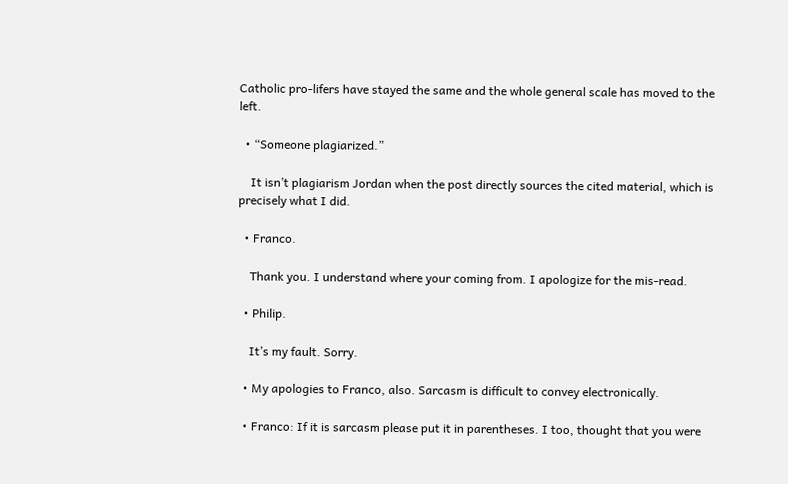Catholic pro-lifers have stayed the same and the whole general scale has moved to the left.

  • “Someone plagiarized.”

    It isn’t plagiarism Jordan when the post directly sources the cited material, which is precisely what I did.

  • Franco.

    Thank you. I understand where your coming from. I apologize for the mis-read.

  • Philip.

    It’s my fault. Sorry.

  • My apologies to Franco, also. Sarcasm is difficult to convey electronically.

  • Franco: If it is sarcasm please put it in parentheses. I too, thought that you were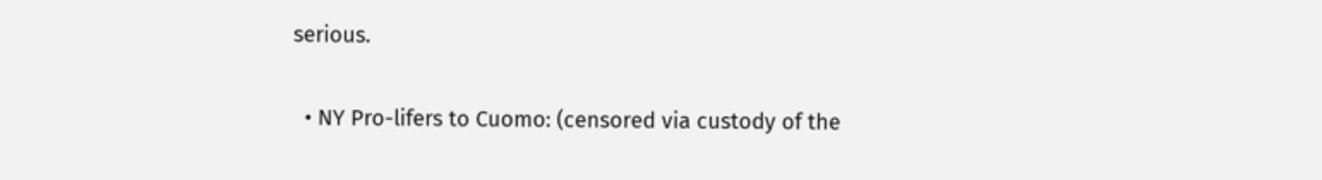serious.

  • NY Pro-lifers to Cuomo: (censored via custody of the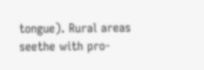tongue). Rural areas seethe with pro-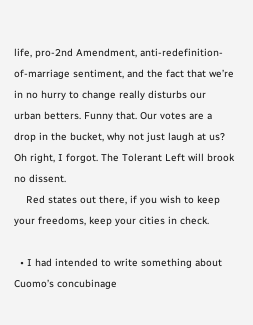life, pro-2nd Amendment, anti-redefinition-of-marriage sentiment, and the fact that we’re in no hurry to change really disturbs our urban betters. Funny that. Our votes are a drop in the bucket, why not just laugh at us? Oh right, I forgot. The Tolerant Left will brook no dissent.
    Red states out there, if you wish to keep your freedoms, keep your cities in check.

  • I had intended to write something about Cuomo’s concubinage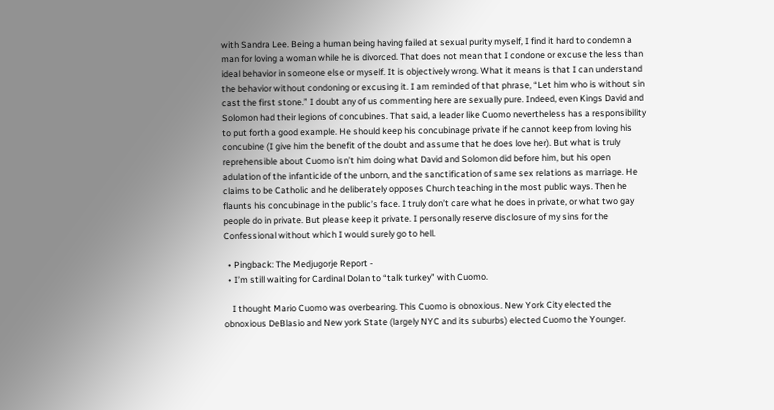with Sandra Lee. Being a human being having failed at sexual purity myself, I find it hard to condemn a man for loving a woman while he is divorced. That does not mean that I condone or excuse the less than ideal behavior in someone else or myself. It is objectively wrong. What it means is that I can understand the behavior without condoning or excusing it. I am reminded of that phrase, “Let him who is without sin cast the first stone.” I doubt any of us commenting here are sexually pure. Indeed, even Kings David and Solomon had their legions of concubines. That said, a leader like Cuomo nevertheless has a responsibility to put forth a good example. He should keep his concubinage private if he cannot keep from loving his concubine (I give him the benefit of the doubt and assume that he does love her). But what is truly reprehensible about Cuomo isn’t him doing what David and Solomon did before him, but his open adulation of the infanticide of the unborn, and the sanctification of same sex relations as marriage. He claims to be Catholic and he deliberately opposes Church teaching in the most public ways. Then he flaunts his concubinage in the public’s face. I truly don’t care what he does in private, or what two gay people do in private. But please keep it private. I personally reserve disclosure of my sins for the Confessional without which I would surely go to hell.

  • Pingback: The Medjugorje Report -
  • I’m still waiting for Cardinal Dolan to “talk turkey” with Cuomo.

    I thought Mario Cuomo was overbearing. This Cuomo is obnoxious. New York City elected the obnoxious DeBlasio and New york State (largely NYC and its suburbs) elected Cuomo the Younger.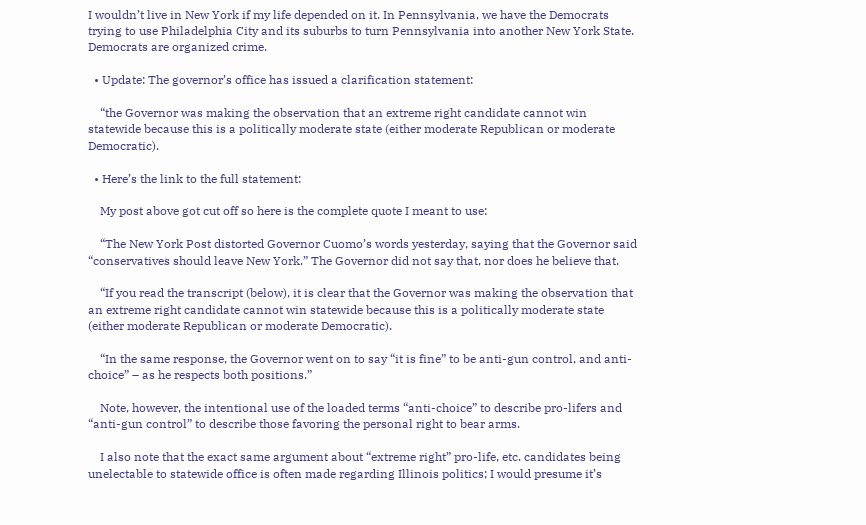I wouldn’t live in New York if my life depended on it. In Pennsylvania, we have the Democrats trying to use Philadelphia City and its suburbs to turn Pennsylvania into another New York State. Democrats are organized crime.

  • Update: The governor’s office has issued a clarification statement:

    “the Governor was making the observation that an extreme right candidate cannot win statewide because this is a politically moderate state (either moderate Republican or moderate Democratic).

  • Here’s the link to the full statement:

    My post above got cut off so here is the complete quote I meant to use:

    “The New York Post distorted Governor Cuomo’s words yesterday, saying that the Governor said “conservatives should leave New York.” The Governor did not say that, nor does he believe that.

    “If you read the transcript (below), it is clear that the Governor was making the observation that an extreme right candidate cannot win statewide because this is a politically moderate state (either moderate Republican or moderate Democratic).

    “In the same response, the Governor went on to say “it is fine” to be anti-gun control, and anti-choice” – as he respects both positions.”

    Note, however, the intentional use of the loaded terms “anti-choice” to describe pro-lifers and “anti-gun control” to describe those favoring the personal right to bear arms.

    I also note that the exact same argument about “extreme right” pro-life, etc. candidates being unelectable to statewide office is often made regarding Illinois politics; I would presume it’s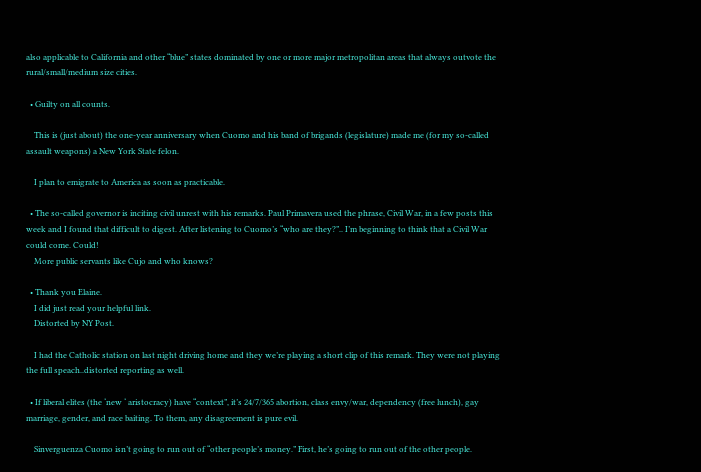also applicable to California and other “blue” states dominated by one or more major metropolitan areas that always outvote the rural/small/medium size cities.

  • Guilty on all counts.

    This is (just about) the one-year anniversary when Cuomo and his band of brigands (legislature) made me (for my so-called assault weapons) a New York State felon.

    I plan to emigrate to America as soon as practicable.

  • The so-called governor is inciting civil unrest with his remarks. Paul Primavera used the phrase, Civil War, in a few posts this week and I found that difficult to digest. After listening to Cuomo’s “who are they?”.. I’m beginning to think that a Civil War could come. Could!
    More public servants like Cujo and who knows?

  • Thank you Elaine.
    I did just read your helpful link.
    Distorted by NY Post.

    I had the Catholic station on last night driving home and they we’re playing a short clip of this remark. They were not playing the full speach..distorted reporting as well.

  • If liberal elites (the ‘new ‘ aristocracy) have “context”, it’s 24/7/365 abortion, class envy/war, dependency (free lunch), gay marriage, gender, and race baiting. To them, any disagreement is pure evil.

    Sinverguenza Cuomo isn’t going to run out of “other people’s money.” First, he’s going to run out of the other people.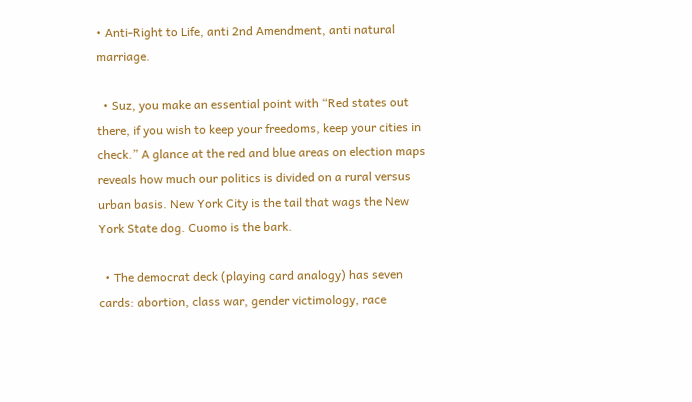• Anti-Right to Life, anti 2nd Amendment, anti natural marriage.

  • Suz, you make an essential point with “Red states out there, if you wish to keep your freedoms, keep your cities in check.” A glance at the red and blue areas on election maps reveals how much our politics is divided on a rural versus urban basis. New York City is the tail that wags the New York State dog. Cuomo is the bark.

  • The democrat deck (playing card analogy) has seven cards: abortion, class war, gender victimology, race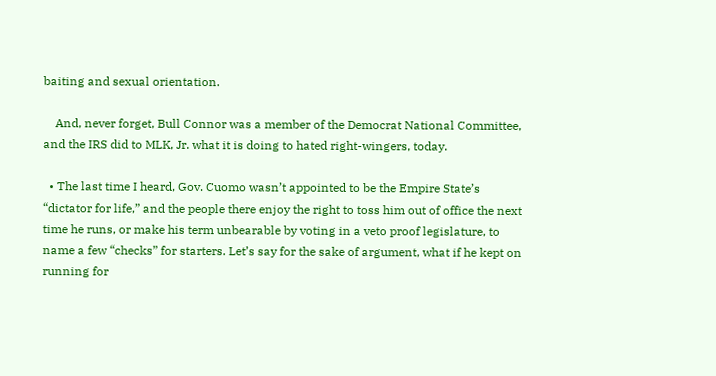baiting and sexual orientation.

    And, never forget, Bull Connor was a member of the Democrat National Committee, and the IRS did to MLK, Jr. what it is doing to hated right-wingers, today.

  • The last time I heard, Gov. Cuomo wasn’t appointed to be the Empire State’s “dictator for life,” and the people there enjoy the right to toss him out of office the next time he runs, or make his term unbearable by voting in a veto proof legislature, to name a few “checks” for starters. Let’s say for the sake of argument, what if he kept on running for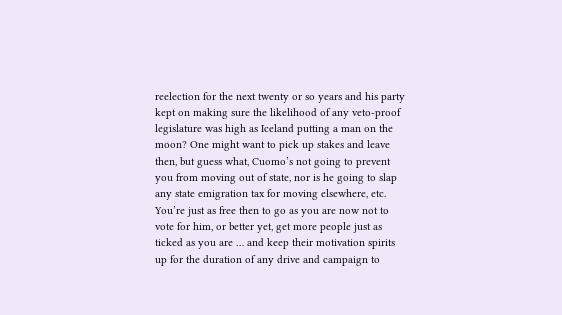reelection for the next twenty or so years and his party kept on making sure the likelihood of any veto-proof legislature was high as Iceland putting a man on the moon? One might want to pick up stakes and leave then, but guess what, Cuomo’s not going to prevent you from moving out of state, nor is he going to slap any state emigration tax for moving elsewhere, etc. You’re just as free then to go as you are now not to vote for him, or better yet, get more people just as ticked as you are … and keep their motivation spirits up for the duration of any drive and campaign to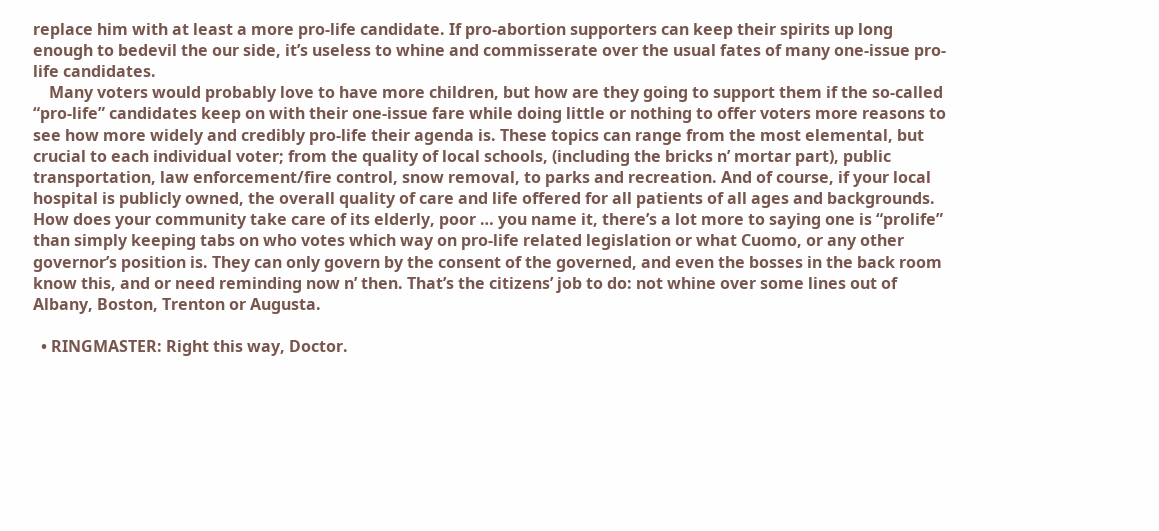replace him with at least a more pro-life candidate. If pro-abortion supporters can keep their spirits up long enough to bedevil the our side, it’s useless to whine and commisserate over the usual fates of many one-issue pro-life candidates.
    Many voters would probably love to have more children, but how are they going to support them if the so-called “pro-life” candidates keep on with their one-issue fare while doing little or nothing to offer voters more reasons to see how more widely and credibly pro-life their agenda is. These topics can range from the most elemental, but crucial to each individual voter; from the quality of local schools, (including the bricks n’ mortar part), public transportation, law enforcement/fire control, snow removal, to parks and recreation. And of course, if your local hospital is publicly owned, the overall quality of care and life offered for all patients of all ages and backgrounds. How does your community take care of its elderly, poor … you name it, there’s a lot more to saying one is “prolife” than simply keeping tabs on who votes which way on pro-life related legislation or what Cuomo, or any other governor’s position is. They can only govern by the consent of the governed, and even the bosses in the back room know this, and or need reminding now n’ then. That’s the citizens’ job to do: not whine over some lines out of Albany, Boston, Trenton or Augusta.

  • RINGMASTER: Right this way, Doctor.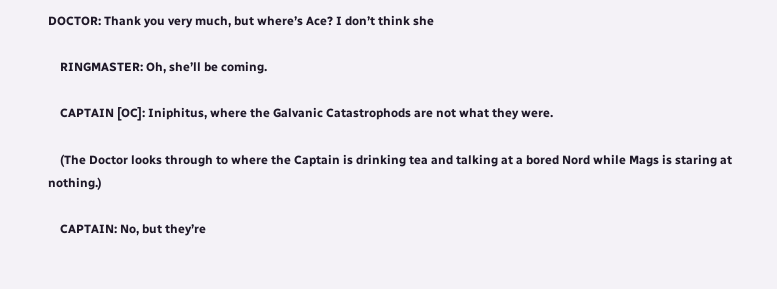DOCTOR: Thank you very much, but where’s Ace? I don’t think she

    RINGMASTER: Oh, she’ll be coming.

    CAPTAIN [OC]: Iniphitus, where the Galvanic Catastrophods are not what they were.

    (The Doctor looks through to where the Captain is drinking tea and talking at a bored Nord while Mags is staring at nothing.)

    CAPTAIN: No, but they’re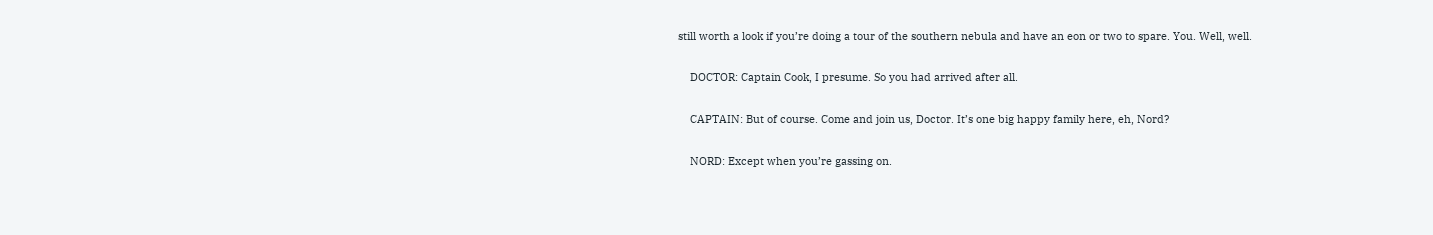still worth a look if you’re doing a tour of the southern nebula and have an eon or two to spare. You. Well, well.

    DOCTOR: Captain Cook, I presume. So you had arrived after all.

    CAPTAIN: But of course. Come and join us, Doctor. It’s one big happy family here, eh, Nord?

    NORD: Except when you’re gassing on.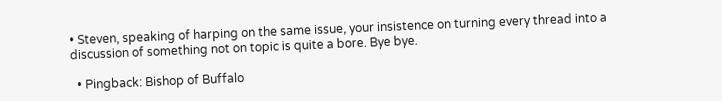• Steven, speaking of harping on the same issue, your insistence on turning every thread into a discussion of something not on topic is quite a bore. Bye bye.

  • Pingback: Bishop of Buffalo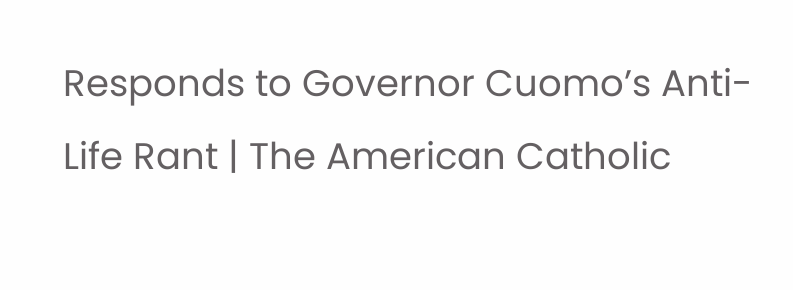Responds to Governor Cuomo’s Anti-Life Rant | The American Catholic